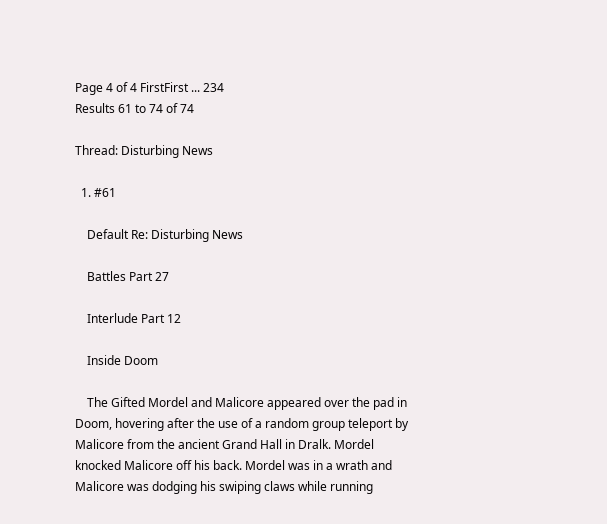Page 4 of 4 FirstFirst ... 234
Results 61 to 74 of 74

Thread: Disturbing News

  1. #61

    Default Re: Disturbing News

    Battles Part 27

    Interlude Part 12

    Inside Doom

    The Gifted Mordel and Malicore appeared over the pad in Doom, hovering after the use of a random group teleport by Malicore from the ancient Grand Hall in Dralk. Mordel knocked Malicore off his back. Mordel was in a wrath and Malicore was dodging his swiping claws while running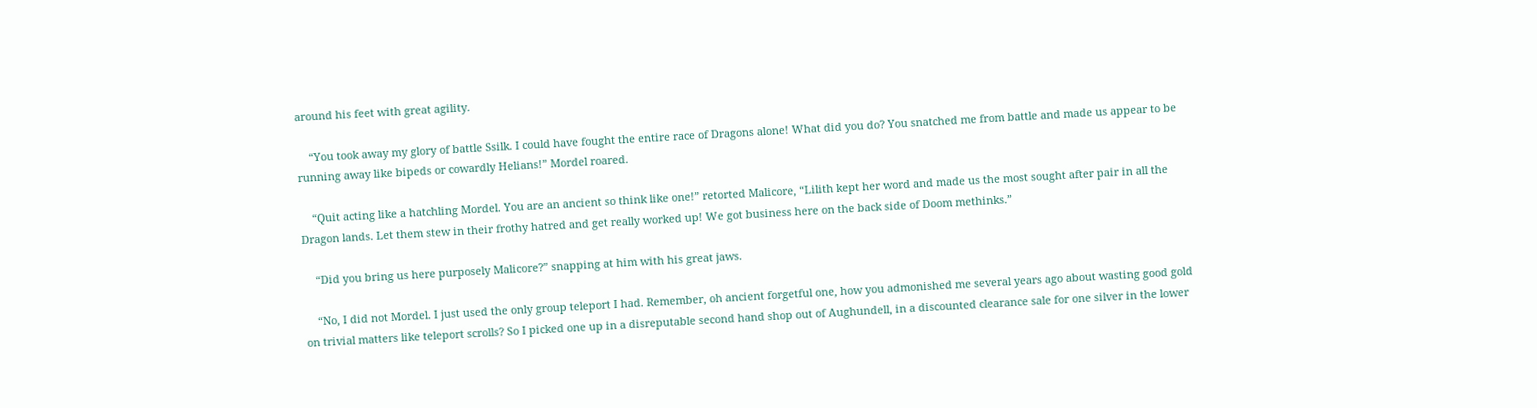around his feet with great agility.

    “You took away my glory of battle Ssilk. I could have fought the entire race of Dragons alone! What did you do? You snatched me from battle and made us appear to be running away like bipeds or cowardly Helians!” Mordel roared.

    “Quit acting like a hatchling Mordel. You are an ancient so think like one!” retorted Malicore, “Lilith kept her word and made us the most sought after pair in all the Dragon lands. Let them stew in their frothy hatred and get really worked up! We got business here on the back side of Doom methinks.”

    “Did you bring us here purposely Malicore?” snapping at him with his great jaws.

    “No, I did not Mordel. I just used the only group teleport I had. Remember, oh ancient forgetful one, how you admonished me several years ago about wasting good gold on trivial matters like teleport scrolls? So I picked one up in a disreputable second hand shop out of Aughundell, in a discounted clearance sale for one silver in the lower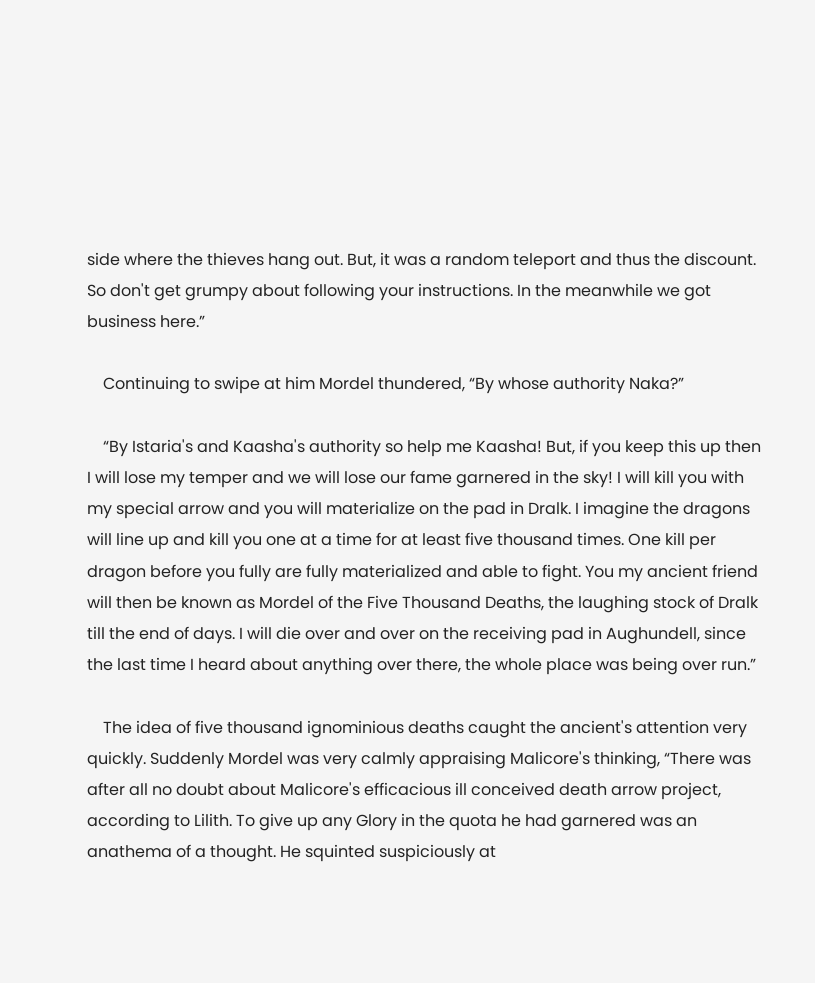side where the thieves hang out. But, it was a random teleport and thus the discount. So don't get grumpy about following your instructions. In the meanwhile we got business here.”

    Continuing to swipe at him Mordel thundered, “By whose authority Naka?”

    “By Istaria's and Kaasha's authority so help me Kaasha! But, if you keep this up then I will lose my temper and we will lose our fame garnered in the sky! I will kill you with my special arrow and you will materialize on the pad in Dralk. I imagine the dragons will line up and kill you one at a time for at least five thousand times. One kill per dragon before you fully are fully materialized and able to fight. You my ancient friend will then be known as Mordel of the Five Thousand Deaths, the laughing stock of Dralk till the end of days. I will die over and over on the receiving pad in Aughundell, since the last time I heard about anything over there, the whole place was being over run.”

    The idea of five thousand ignominious deaths caught the ancient's attention very quickly. Suddenly Mordel was very calmly appraising Malicore's thinking, “There was after all no doubt about Malicore's efficacious ill conceived death arrow project, according to Lilith. To give up any Glory in the quota he had garnered was an anathema of a thought. He squinted suspiciously at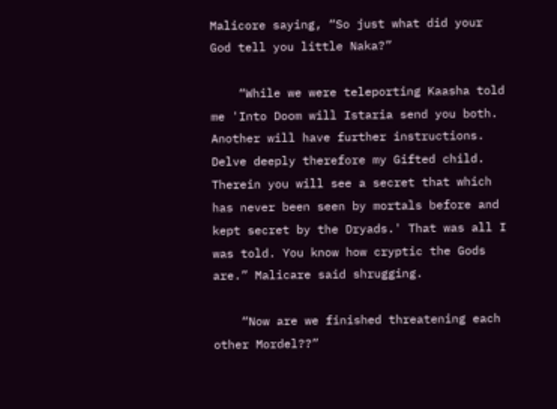Malicore saying, “So just what did your God tell you little Naka?”

    “While we were teleporting Kaasha told me 'Into Doom will Istaria send you both. Another will have further instructions. Delve deeply therefore my Gifted child. Therein you will see a secret that which has never been seen by mortals before and kept secret by the Dryads.' That was all I was told. You know how cryptic the Gods are.” Malicare said shrugging.

    “Now are we finished threatening each other Mordel??”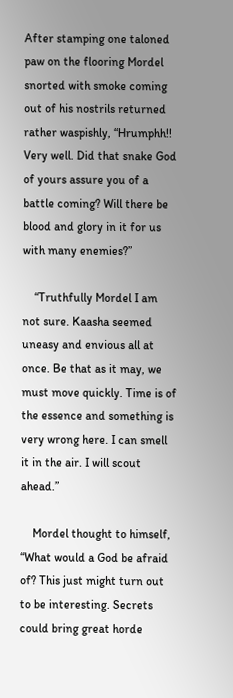After stamping one taloned paw on the flooring Mordel snorted with smoke coming out of his nostrils returned rather waspishly, “Hrumphh!! Very well. Did that snake God of yours assure you of a battle coming? Will there be blood and glory in it for us with many enemies?”

    “Truthfully Mordel I am not sure. Kaasha seemed uneasy and envious all at once. Be that as it may, we must move quickly. Time is of the essence and something is very wrong here. I can smell it in the air. I will scout ahead.”

    Mordel thought to himself, “What would a God be afraid of? This just might turn out to be interesting. Secrets could bring great horde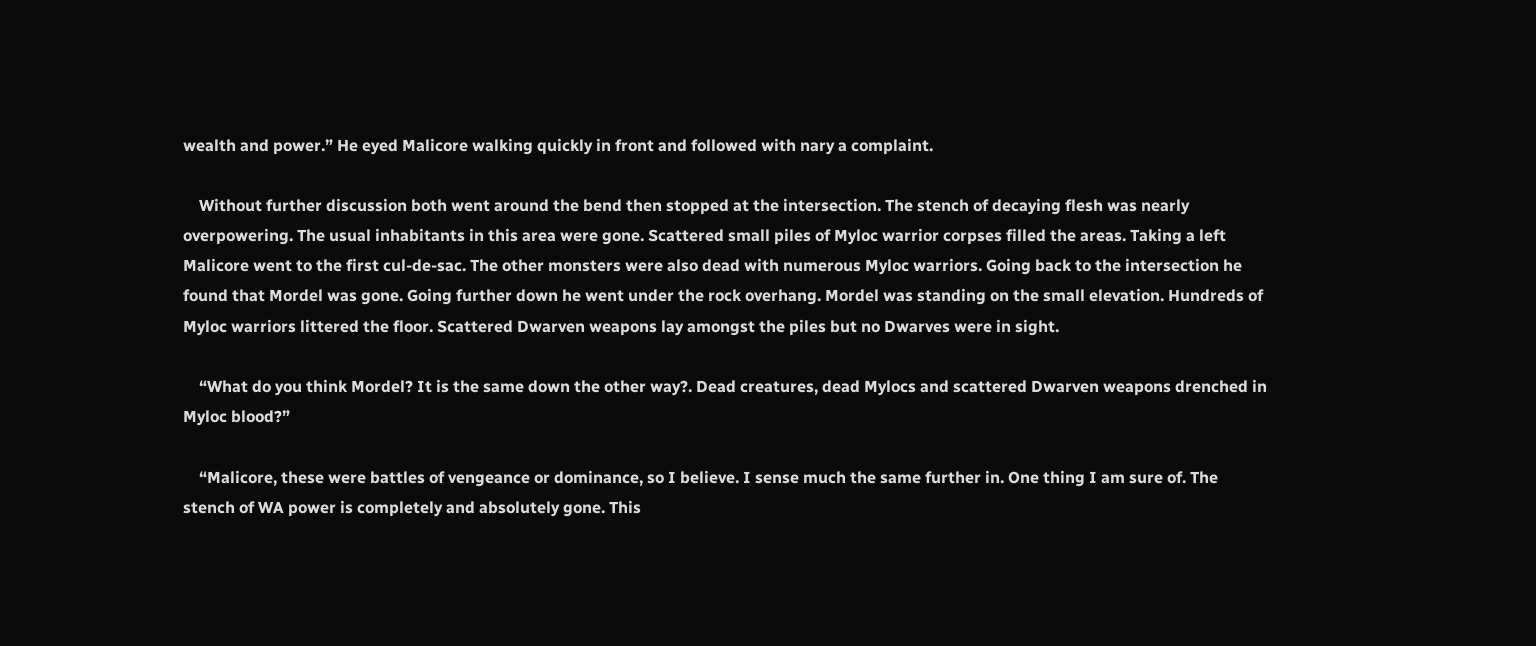wealth and power.” He eyed Malicore walking quickly in front and followed with nary a complaint.

    Without further discussion both went around the bend then stopped at the intersection. The stench of decaying flesh was nearly overpowering. The usual inhabitants in this area were gone. Scattered small piles of Myloc warrior corpses filled the areas. Taking a left Malicore went to the first cul-de-sac. The other monsters were also dead with numerous Myloc warriors. Going back to the intersection he found that Mordel was gone. Going further down he went under the rock overhang. Mordel was standing on the small elevation. Hundreds of Myloc warriors littered the floor. Scattered Dwarven weapons lay amongst the piles but no Dwarves were in sight.

    “What do you think Mordel? It is the same down the other way?. Dead creatures, dead Mylocs and scattered Dwarven weapons drenched in Myloc blood?”

    “Malicore, these were battles of vengeance or dominance, so I believe. I sense much the same further in. One thing I am sure of. The stench of WA power is completely and absolutely gone. This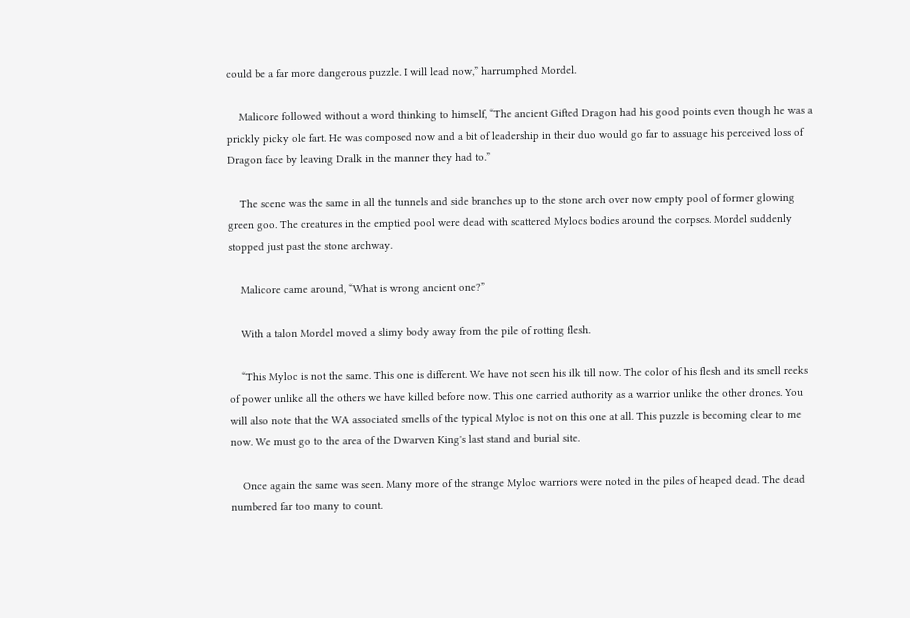could be a far more dangerous puzzle. I will lead now,” harrumphed Mordel.

    Malicore followed without a word thinking to himself, “The ancient Gifted Dragon had his good points even though he was a prickly picky ole fart. He was composed now and a bit of leadership in their duo would go far to assuage his perceived loss of Dragon face by leaving Dralk in the manner they had to.”

    The scene was the same in all the tunnels and side branches up to the stone arch over now empty pool of former glowing green goo. The creatures in the emptied pool were dead with scattered Mylocs bodies around the corpses. Mordel suddenly stopped just past the stone archway.

    Malicore came around, “What is wrong ancient one?”

    With a talon Mordel moved a slimy body away from the pile of rotting flesh.

    “This Myloc is not the same. This one is different. We have not seen his ilk till now. The color of his flesh and its smell reeks of power unlike all the others we have killed before now. This one carried authority as a warrior unlike the other drones. You will also note that the WA associated smells of the typical Myloc is not on this one at all. This puzzle is becoming clear to me now. We must go to the area of the Dwarven King's last stand and burial site.

    Once again the same was seen. Many more of the strange Myloc warriors were noted in the piles of heaped dead. The dead numbered far too many to count.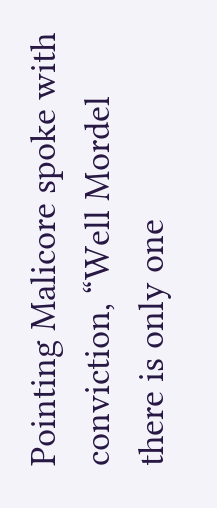Pointing Malicore spoke with conviction, “Well Mordel there is only one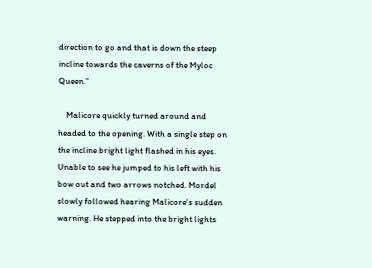direction to go and that is down the steep incline towards the caverns of the Myloc Queen.”

    Malicore quickly turned around and headed to the opening. With a single step on the incline bright light flashed in his eyes. Unable to see he jumped to his left with his bow out and two arrows notched. Mordel slowly followed hearing Malicore's sudden warning. He stepped into the bright lights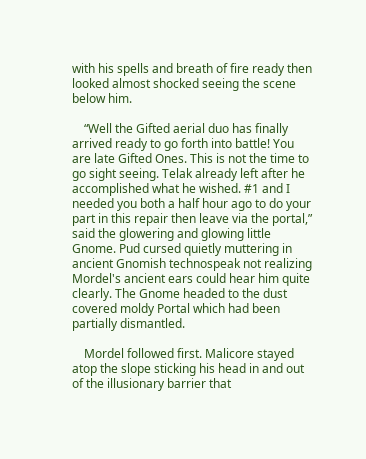with his spells and breath of fire ready then looked almost shocked seeing the scene below him.

    “Well the Gifted aerial duo has finally arrived ready to go forth into battle! You are late Gifted Ones. This is not the time to go sight seeing. Telak already left after he accomplished what he wished. #1 and I needed you both a half hour ago to do your part in this repair then leave via the portal,” said the glowering and glowing little Gnome. Pud cursed quietly muttering in ancient Gnomish technospeak not realizing Mordel's ancient ears could hear him quite clearly. The Gnome headed to the dust covered moldy Portal which had been partially dismantled.

    Mordel followed first. Malicore stayed atop the slope sticking his head in and out of the illusionary barrier that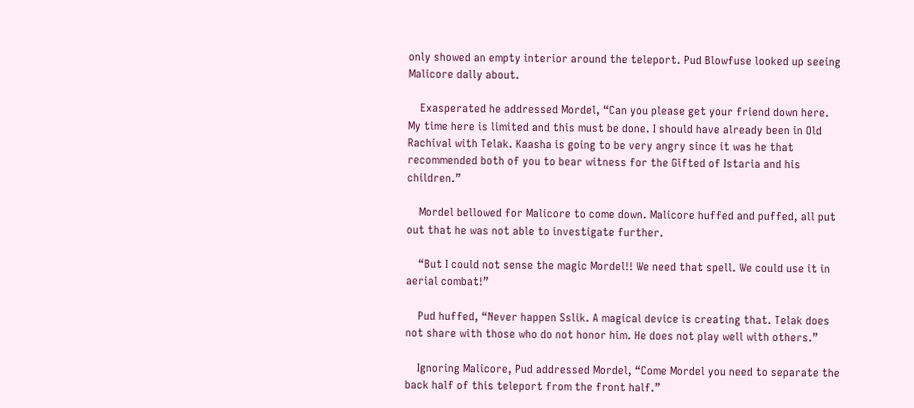only showed an empty interior around the teleport. Pud Blowfuse looked up seeing Malicore dally about.

    Exasperated he addressed Mordel, “Can you please get your friend down here. My time here is limited and this must be done. I should have already been in Old Rachival with Telak. Kaasha is going to be very angry since it was he that recommended both of you to bear witness for the Gifted of Istaria and his children.”

    Mordel bellowed for Malicore to come down. Malicore huffed and puffed, all put out that he was not able to investigate further.

    “But I could not sense the magic Mordel!! We need that spell. We could use it in aerial combat!”

    Pud huffed, “Never happen Sslik. A magical device is creating that. Telak does not share with those who do not honor him. He does not play well with others.”

    Ignoring Malicore, Pud addressed Mordel, “Come Mordel you need to separate the back half of this teleport from the front half.”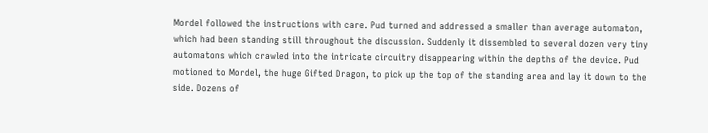Mordel followed the instructions with care. Pud turned and addressed a smaller than average automaton, which had been standing still throughout the discussion. Suddenly it dissembled to several dozen very tiny automatons which crawled into the intricate circuitry disappearing within the depths of the device. Pud motioned to Mordel, the huge Gifted Dragon, to pick up the top of the standing area and lay it down to the side. Dozens of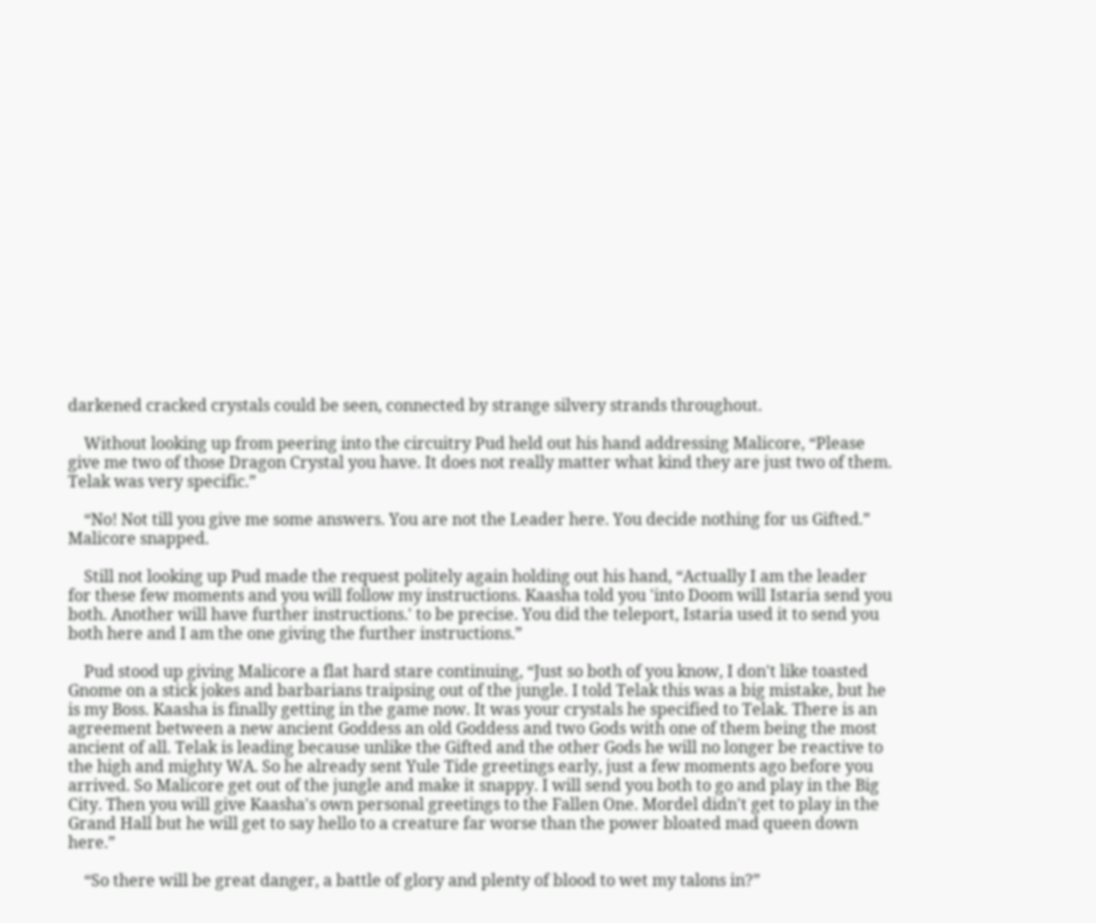darkened cracked crystals could be seen, connected by strange silvery strands throughout.

    Without looking up from peering into the circuitry Pud held out his hand addressing Malicore, “Please give me two of those Dragon Crystal you have. It does not really matter what kind they are just two of them. Telak was very specific.”

    “No! Not till you give me some answers. You are not the Leader here. You decide nothing for us Gifted.” Malicore snapped.

    Still not looking up Pud made the request politely again holding out his hand, “Actually I am the leader for these few moments and you will follow my instructions. Kaasha told you 'into Doom will Istaria send you both. Another will have further instructions.' to be precise. You did the teleport, Istaria used it to send you both here and I am the one giving the further instructions.”

    Pud stood up giving Malicore a flat hard stare continuing, “Just so both of you know, I don't like toasted Gnome on a stick jokes and barbarians traipsing out of the jungle. I told Telak this was a big mistake, but he is my Boss. Kaasha is finally getting in the game now. It was your crystals he specified to Telak. There is an agreement between a new ancient Goddess an old Goddess and two Gods with one of them being the most ancient of all. Telak is leading because unlike the Gifted and the other Gods he will no longer be reactive to the high and mighty WA. So he already sent Yule Tide greetings early, just a few moments ago before you arrived. So Malicore get out of the jungle and make it snappy. I will send you both to go and play in the Big City. Then you will give Kaasha's own personal greetings to the Fallen One. Mordel didn't get to play in the Grand Hall but he will get to say hello to a creature far worse than the power bloated mad queen down here.”

    “So there will be great danger, a battle of glory and plenty of blood to wet my talons in?”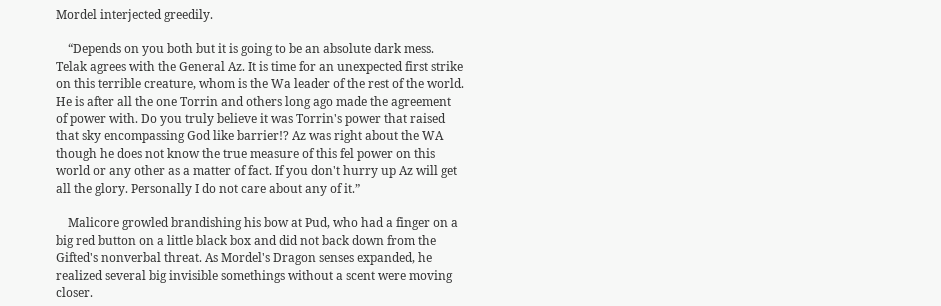Mordel interjected greedily.

    “Depends on you both but it is going to be an absolute dark mess. Telak agrees with the General Az. It is time for an unexpected first strike on this terrible creature, whom is the Wa leader of the rest of the world. He is after all the one Torrin and others long ago made the agreement of power with. Do you truly believe it was Torrin's power that raised that sky encompassing God like barrier!? Az was right about the WA though he does not know the true measure of this fel power on this world or any other as a matter of fact. If you don't hurry up Az will get all the glory. Personally I do not care about any of it.”

    Malicore growled brandishing his bow at Pud, who had a finger on a big red button on a little black box and did not back down from the Gifted's nonverbal threat. As Mordel's Dragon senses expanded, he realized several big invisible somethings without a scent were moving closer.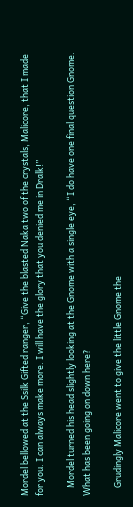Mordel bellowed at the Ssilk Gifted ranger, “Give the blasted Naka two of the crystals, Malicore, that I made for you. I can always make more. I will have the glory that you denied me in Dralk!”

    Mordel turned his head slightly looking at the Gnome with a single eye, “I do have one final question Gnome. What has been going on down here?

    Grudingly Malicore went to give the little Gnome the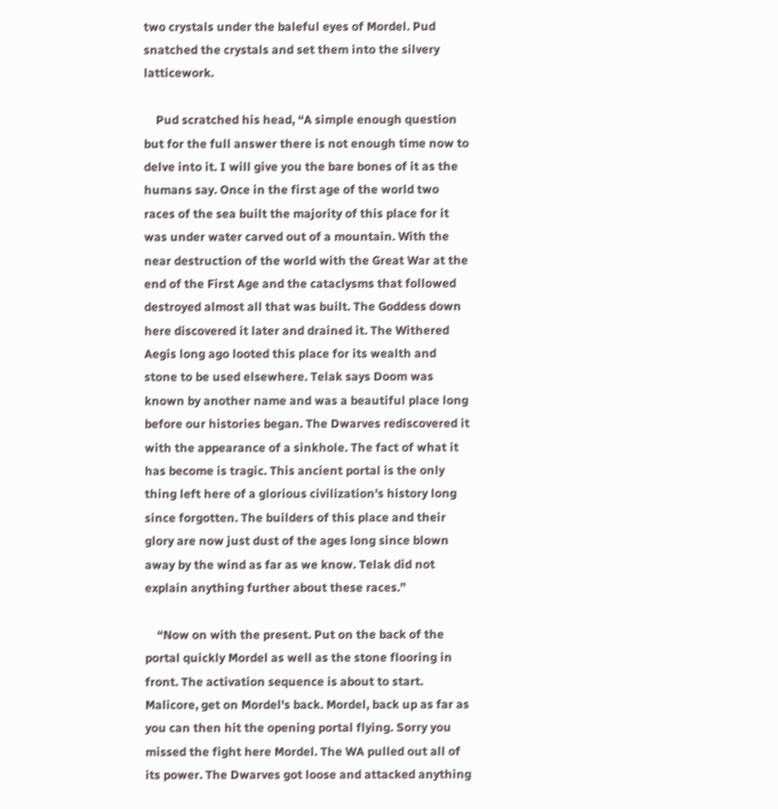two crystals under the baleful eyes of Mordel. Pud snatched the crystals and set them into the silvery latticework.

    Pud scratched his head, “A simple enough question but for the full answer there is not enough time now to delve into it. I will give you the bare bones of it as the humans say. Once in the first age of the world two races of the sea built the majority of this place for it was under water carved out of a mountain. With the near destruction of the world with the Great War at the end of the First Age and the cataclysms that followed destroyed almost all that was built. The Goddess down here discovered it later and drained it. The Withered Aegis long ago looted this place for its wealth and stone to be used elsewhere. Telak says Doom was known by another name and was a beautiful place long before our histories began. The Dwarves rediscovered it with the appearance of a sinkhole. The fact of what it has become is tragic. This ancient portal is the only thing left here of a glorious civilization's history long since forgotten. The builders of this place and their glory are now just dust of the ages long since blown away by the wind as far as we know. Telak did not explain anything further about these races.”

    “Now on with the present. Put on the back of the portal quickly Mordel as well as the stone flooring in front. The activation sequence is about to start. Malicore, get on Mordel's back. Mordel, back up as far as you can then hit the opening portal flying. Sorry you missed the fight here Mordel. The WA pulled out all of its power. The Dwarves got loose and attacked anything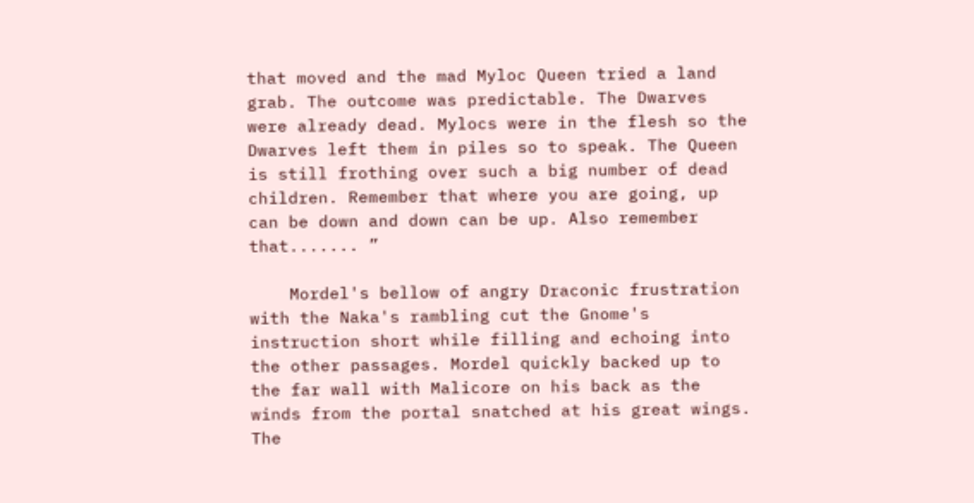that moved and the mad Myloc Queen tried a land grab. The outcome was predictable. The Dwarves were already dead. Mylocs were in the flesh so the Dwarves left them in piles so to speak. The Queen is still frothing over such a big number of dead children. Remember that where you are going, up can be down and down can be up. Also remember that....... ”

    Mordel's bellow of angry Draconic frustration with the Naka's rambling cut the Gnome's instruction short while filling and echoing into the other passages. Mordel quickly backed up to the far wall with Malicore on his back as the winds from the portal snatched at his great wings. The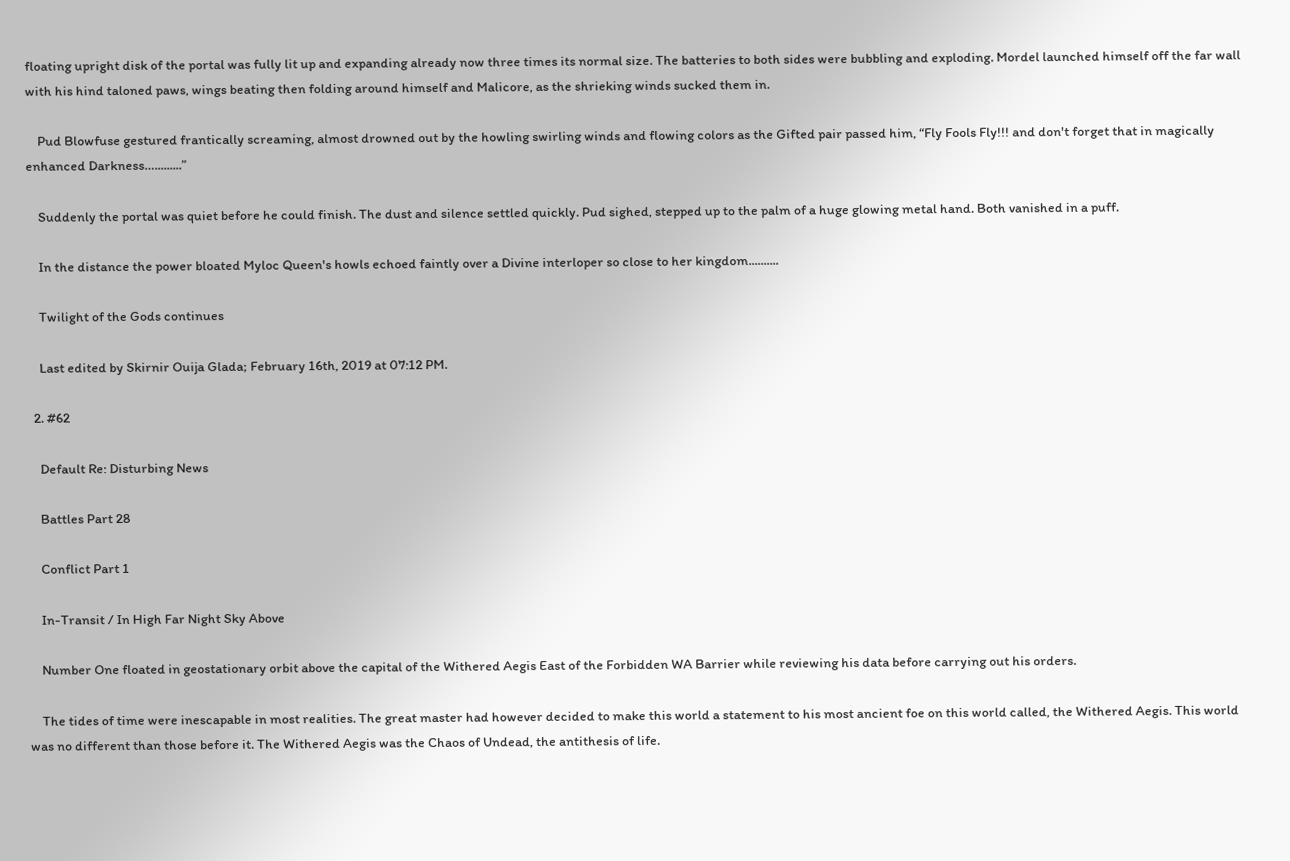floating upright disk of the portal was fully lit up and expanding already now three times its normal size. The batteries to both sides were bubbling and exploding. Mordel launched himself off the far wall with his hind taloned paws, wings beating then folding around himself and Malicore, as the shrieking winds sucked them in.

    Pud Blowfuse gestured frantically screaming, almost drowned out by the howling swirling winds and flowing colors as the Gifted pair passed him, “Fly Fools Fly!!! and don't forget that in magically enhanced Darkness….........”

    Suddenly the portal was quiet before he could finish. The dust and silence settled quickly. Pud sighed, stepped up to the palm of a huge glowing metal hand. Both vanished in a puff.

    In the distance the power bloated Myloc Queen's howls echoed faintly over a Divine interloper so close to her kingdom..........

    Twilight of the Gods continues

    Last edited by Skirnir Ouija Glada; February 16th, 2019 at 07:12 PM.

  2. #62

    Default Re: Disturbing News

    Battles Part 28

    Conflict Part 1

    In-Transit / In High Far Night Sky Above

    Number One floated in geostationary orbit above the capital of the Withered Aegis East of the Forbidden WA Barrier while reviewing his data before carrying out his orders.

    The tides of time were inescapable in most realities. The great master had however decided to make this world a statement to his most ancient foe on this world called, the Withered Aegis. This world was no different than those before it. The Withered Aegis was the Chaos of Undead, the antithesis of life.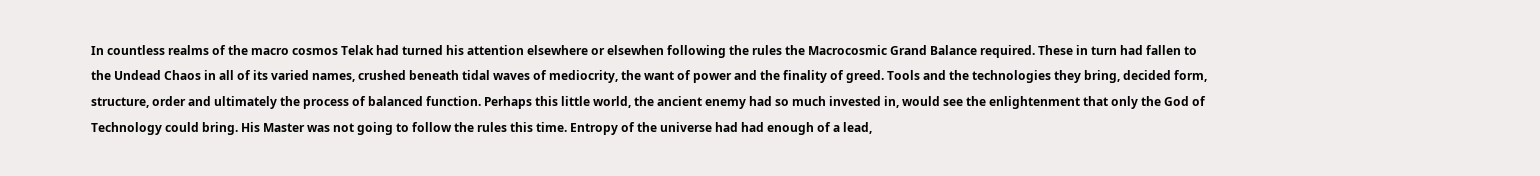In countless realms of the macro cosmos Telak had turned his attention elsewhere or elsewhen following the rules the Macrocosmic Grand Balance required. These in turn had fallen to the Undead Chaos in all of its varied names, crushed beneath tidal waves of mediocrity, the want of power and the finality of greed. Tools and the technologies they bring, decided form, structure, order and ultimately the process of balanced function. Perhaps this little world, the ancient enemy had so much invested in, would see the enlightenment that only the God of Technology could bring. His Master was not going to follow the rules this time. Entropy of the universe had had enough of a lead,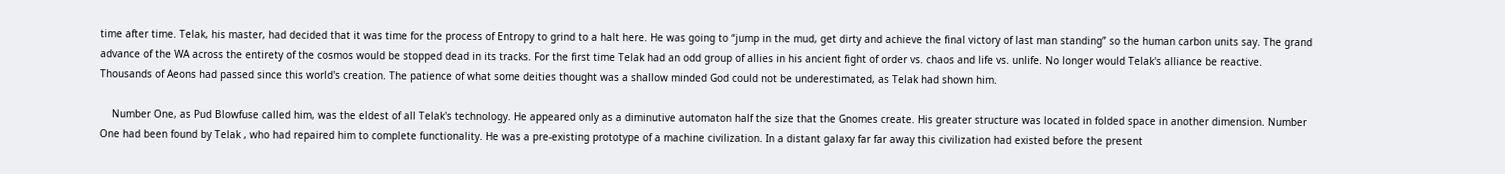time after time. Telak, his master, had decided that it was time for the process of Entropy to grind to a halt here. He was going to “jump in the mud, get dirty and achieve the final victory of last man standing” so the human carbon units say. The grand advance of the WA across the entirety of the cosmos would be stopped dead in its tracks. For the first time Telak had an odd group of allies in his ancient fight of order vs. chaos and life vs. unlife. No longer would Telak's alliance be reactive. Thousands of Aeons had passed since this world's creation. The patience of what some deities thought was a shallow minded God could not be underestimated, as Telak had shown him.

    Number One, as Pud Blowfuse called him, was the eldest of all Telak's technology. He appeared only as a diminutive automaton half the size that the Gnomes create. His greater structure was located in folded space in another dimension. Number One had been found by Telak , who had repaired him to complete functionality. He was a pre-existing prototype of a machine civilization. In a distant galaxy far far away this civilization had existed before the present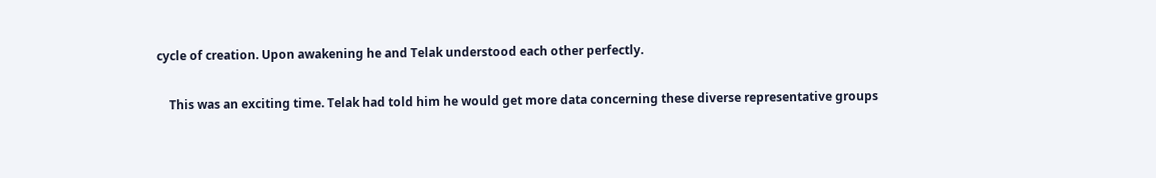cycle of creation. Upon awakening he and Telak understood each other perfectly.

    This was an exciting time. Telak had told him he would get more data concerning these diverse representative groups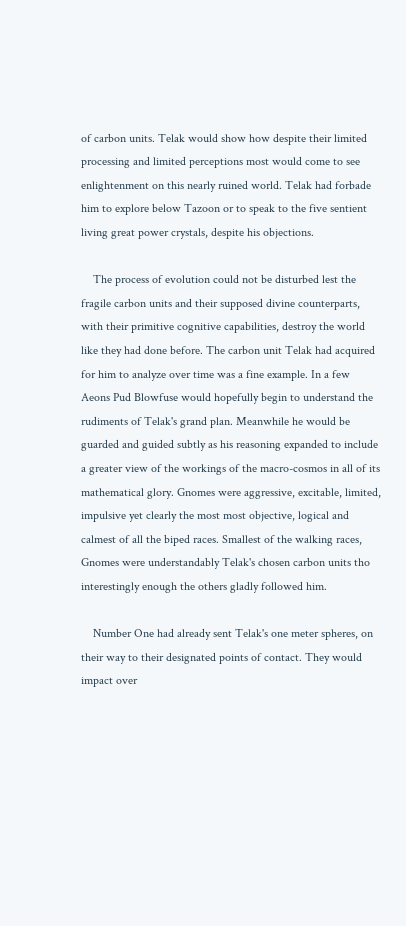of carbon units. Telak would show how despite their limited processing and limited perceptions most would come to see enlightenment on this nearly ruined world. Telak had forbade him to explore below Tazoon or to speak to the five sentient living great power crystals, despite his objections.

    The process of evolution could not be disturbed lest the fragile carbon units and their supposed divine counterparts, with their primitive cognitive capabilities, destroy the world like they had done before. The carbon unit Telak had acquired for him to analyze over time was a fine example. In a few Aeons Pud Blowfuse would hopefully begin to understand the rudiments of Telak's grand plan. Meanwhile he would be guarded and guided subtly as his reasoning expanded to include a greater view of the workings of the macro-cosmos in all of its mathematical glory. Gnomes were aggressive, excitable, limited, impulsive yet clearly the most most objective, logical and calmest of all the biped races. Smallest of the walking races, Gnomes were understandably Telak's chosen carbon units tho interestingly enough the others gladly followed him.

    Number One had already sent Telak's one meter spheres, on their way to their designated points of contact. They would impact over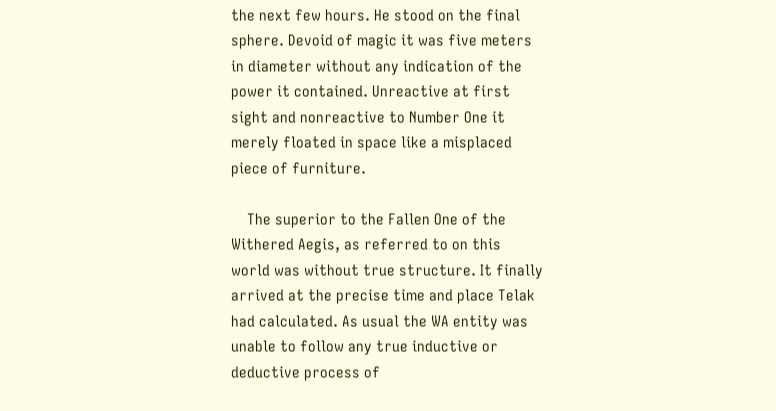the next few hours. He stood on the final sphere. Devoid of magic it was five meters in diameter without any indication of the power it contained. Unreactive at first sight and nonreactive to Number One it merely floated in space like a misplaced piece of furniture.

    The superior to the Fallen One of the Withered Aegis, as referred to on this world was without true structure. It finally arrived at the precise time and place Telak had calculated. As usual the WA entity was unable to follow any true inductive or deductive process of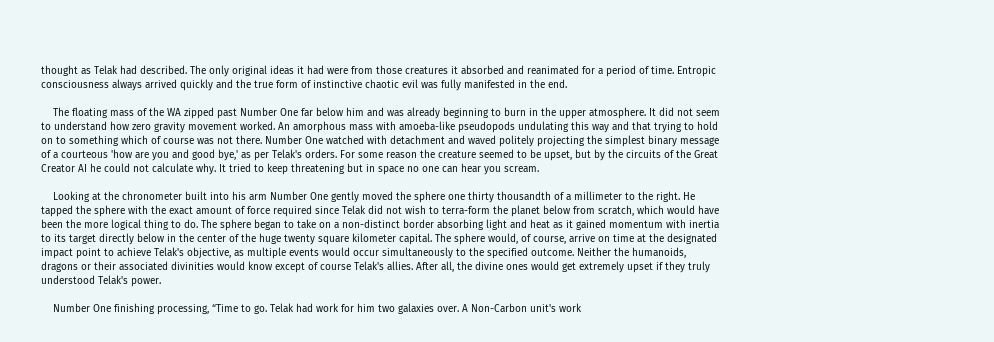thought as Telak had described. The only original ideas it had were from those creatures it absorbed and reanimated for a period of time. Entropic consciousness always arrived quickly and the true form of instinctive chaotic evil was fully manifested in the end.

    The floating mass of the WA zipped past Number One far below him and was already beginning to burn in the upper atmosphere. It did not seem to understand how zero gravity movement worked. An amorphous mass with amoeba-like pseudopods undulating this way and that trying to hold on to something which of course was not there. Number One watched with detachment and waved politely projecting the simplest binary message of a courteous 'how are you and good bye,' as per Telak's orders. For some reason the creature seemed to be upset, but by the circuits of the Great Creator AI he could not calculate why. It tried to keep threatening but in space no one can hear you scream.

    Looking at the chronometer built into his arm Number One gently moved the sphere one thirty thousandth of a millimeter to the right. He tapped the sphere with the exact amount of force required since Telak did not wish to terra-form the planet below from scratch, which would have been the more logical thing to do. The sphere began to take on a non-distinct border absorbing light and heat as it gained momentum with inertia to its target directly below in the center of the huge twenty square kilometer capital. The sphere would, of course, arrive on time at the designated impact point to achieve Telak's objective, as multiple events would occur simultaneously to the specified outcome. Neither the humanoids, dragons or their associated divinities would know except of course Telak's allies. After all, the divine ones would get extremely upset if they truly understood Telak's power.

    Number One finishing processing, “Time to go. Telak had work for him two galaxies over. A Non-Carbon unit's work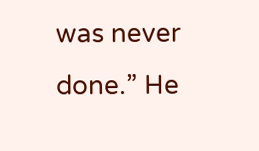was never done.” He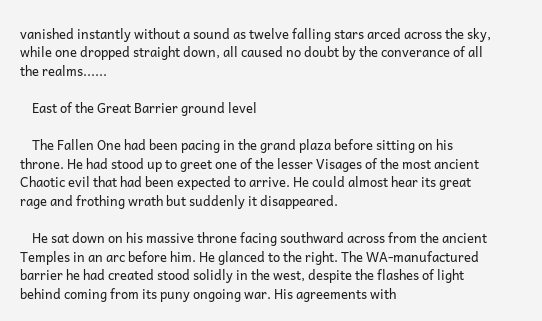vanished instantly without a sound as twelve falling stars arced across the sky, while one dropped straight down, all caused no doubt by the converance of all the realms......

    East of the Great Barrier ground level

    The Fallen One had been pacing in the grand plaza before sitting on his throne. He had stood up to greet one of the lesser Visages of the most ancient Chaotic evil that had been expected to arrive. He could almost hear its great rage and frothing wrath but suddenly it disappeared.

    He sat down on his massive throne facing southward across from the ancient Temples in an arc before him. He glanced to the right. The WA-manufactured barrier he had created stood solidly in the west, despite the flashes of light behind coming from its puny ongoing war. His agreements with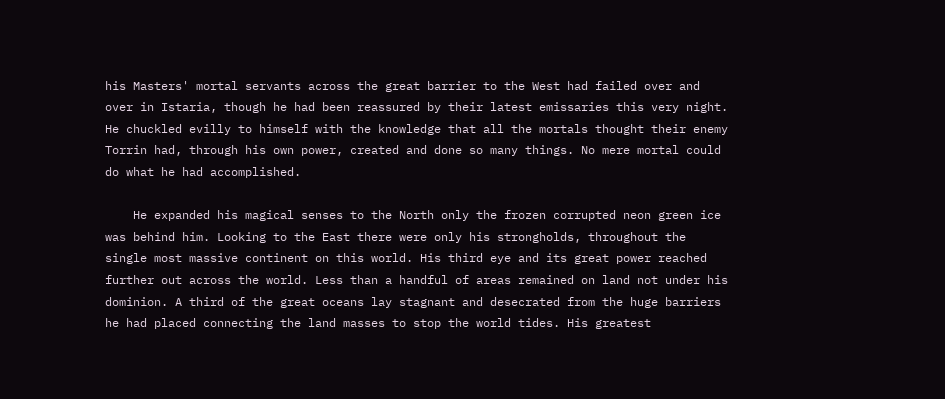his Masters' mortal servants across the great barrier to the West had failed over and over in Istaria, though he had been reassured by their latest emissaries this very night. He chuckled evilly to himself with the knowledge that all the mortals thought their enemy Torrin had, through his own power, created and done so many things. No mere mortal could do what he had accomplished.

    He expanded his magical senses to the North only the frozen corrupted neon green ice was behind him. Looking to the East there were only his strongholds, throughout the single most massive continent on this world. His third eye and its great power reached further out across the world. Less than a handful of areas remained on land not under his dominion. A third of the great oceans lay stagnant and desecrated from the huge barriers he had placed connecting the land masses to stop the world tides. His greatest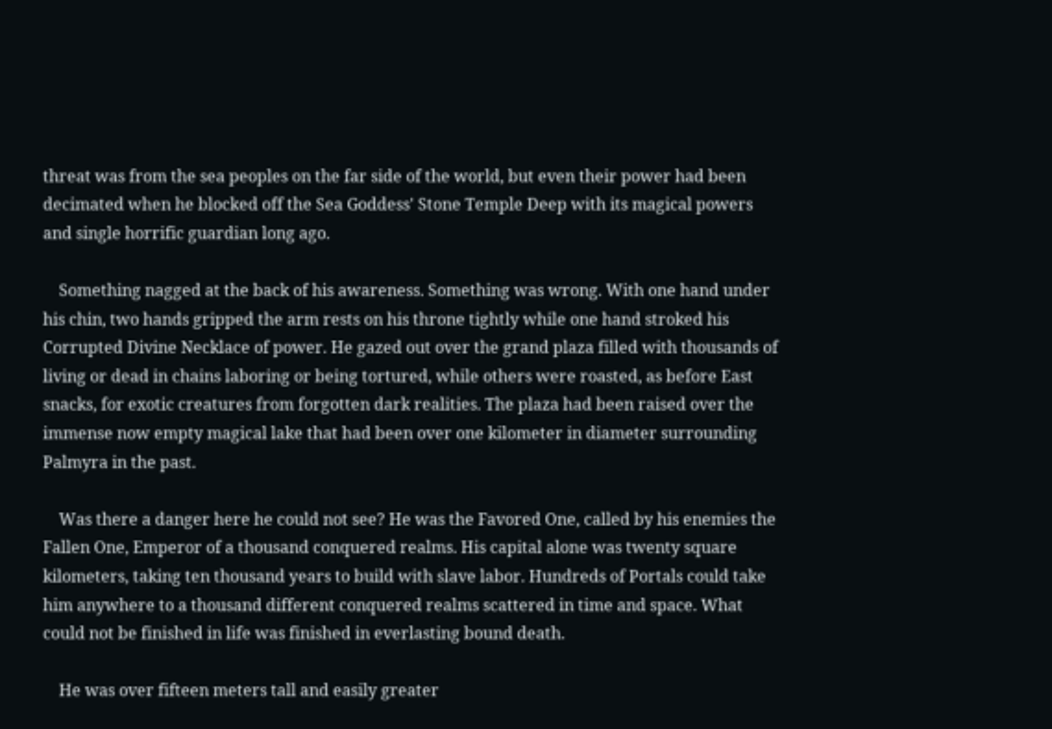threat was from the sea peoples on the far side of the world, but even their power had been decimated when he blocked off the Sea Goddess' Stone Temple Deep with its magical powers and single horrific guardian long ago.

    Something nagged at the back of his awareness. Something was wrong. With one hand under his chin, two hands gripped the arm rests on his throne tightly while one hand stroked his Corrupted Divine Necklace of power. He gazed out over the grand plaza filled with thousands of living or dead in chains laboring or being tortured, while others were roasted, as before East snacks, for exotic creatures from forgotten dark realities. The plaza had been raised over the immense now empty magical lake that had been over one kilometer in diameter surrounding Palmyra in the past.

    Was there a danger here he could not see? He was the Favored One, called by his enemies the Fallen One, Emperor of a thousand conquered realms. His capital alone was twenty square kilometers, taking ten thousand years to build with slave labor. Hundreds of Portals could take him anywhere to a thousand different conquered realms scattered in time and space. What could not be finished in life was finished in everlasting bound death.

    He was over fifteen meters tall and easily greater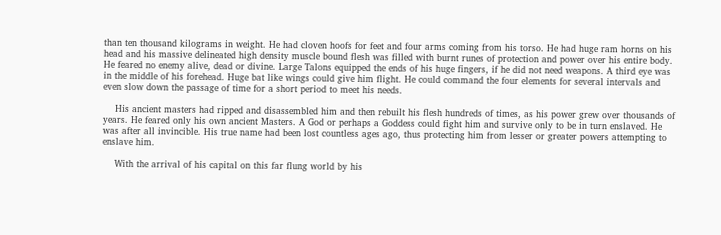than ten thousand kilograms in weight. He had cloven hoofs for feet and four arms coming from his torso. He had huge ram horns on his head and his massive delineated high density muscle bound flesh was filled with burnt runes of protection and power over his entire body. He feared no enemy alive, dead or divine. Large Talons equipped the ends of his huge fingers, if he did not need weapons. A third eye was in the middle of his forehead. Huge bat like wings could give him flight. He could command the four elements for several intervals and even slow down the passage of time for a short period to meet his needs.

    His ancient masters had ripped and disassembled him and then rebuilt his flesh hundreds of times, as his power grew over thousands of years. He feared only his own ancient Masters. A God or perhaps a Goddess could fight him and survive only to be in turn enslaved. He was after all invincible. His true name had been lost countless ages ago, thus protecting him from lesser or greater powers attempting to enslave him.

    With the arrival of his capital on this far flung world by his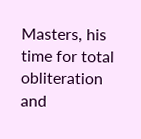Masters, his time for total obliteration and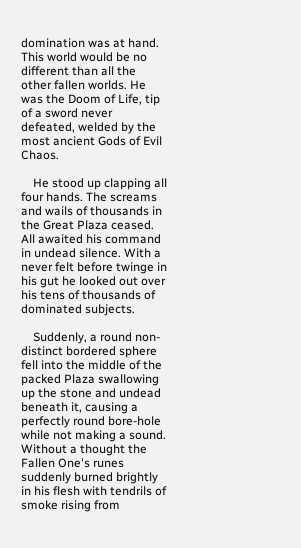domination was at hand. This world would be no different than all the other fallen worlds. He was the Doom of Life, tip of a sword never defeated, welded by the most ancient Gods of Evil Chaos.

    He stood up clapping all four hands. The screams and wails of thousands in the Great Plaza ceased. All awaited his command in undead silence. With a never felt before twinge in his gut he looked out over his tens of thousands of dominated subjects.

    Suddenly, a round non-distinct bordered sphere fell into the middle of the packed Plaza swallowing up the stone and undead beneath it, causing a perfectly round bore-hole while not making a sound. Without a thought the Fallen One's runes suddenly burned brightly in his flesh with tendrils of smoke rising from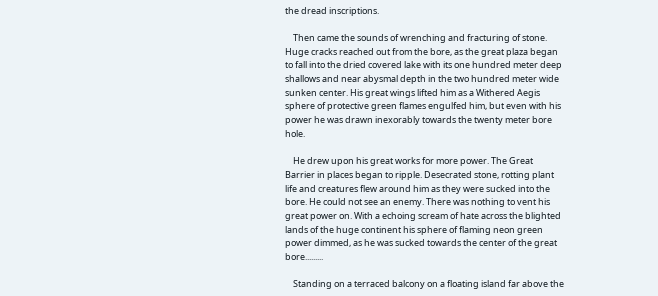the dread inscriptions.

    Then came the sounds of wrenching and fracturing of stone. Huge cracks reached out from the bore, as the great plaza began to fall into the dried covered lake with its one hundred meter deep shallows and near abysmal depth in the two hundred meter wide sunken center. His great wings lifted him as a Withered Aegis sphere of protective green flames engulfed him, but even with his power he was drawn inexorably towards the twenty meter bore hole.

    He drew upon his great works for more power. The Great Barrier in places began to ripple. Desecrated stone, rotting plant life and creatures flew around him as they were sucked into the bore. He could not see an enemy. There was nothing to vent his great power on. With a echoing scream of hate across the blighted lands of the huge continent his sphere of flaming neon green power dimmed, as he was sucked towards the center of the great bore.........

    Standing on a terraced balcony on a floating island far above the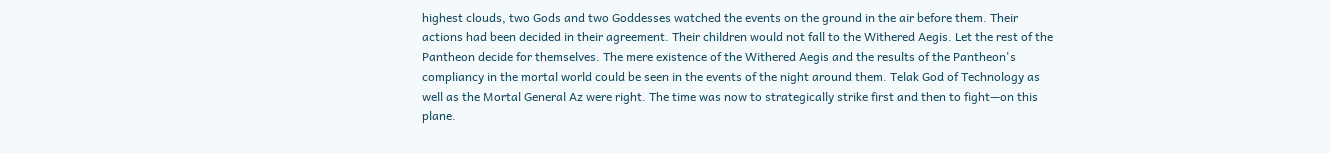highest clouds, two Gods and two Goddesses watched the events on the ground in the air before them. Their actions had been decided in their agreement. Their children would not fall to the Withered Aegis. Let the rest of the Pantheon decide for themselves. The mere existence of the Withered Aegis and the results of the Pantheon's compliancy in the mortal world could be seen in the events of the night around them. Telak God of Technology as well as the Mortal General Az were right. The time was now to strategically strike first and then to fight—on this plane.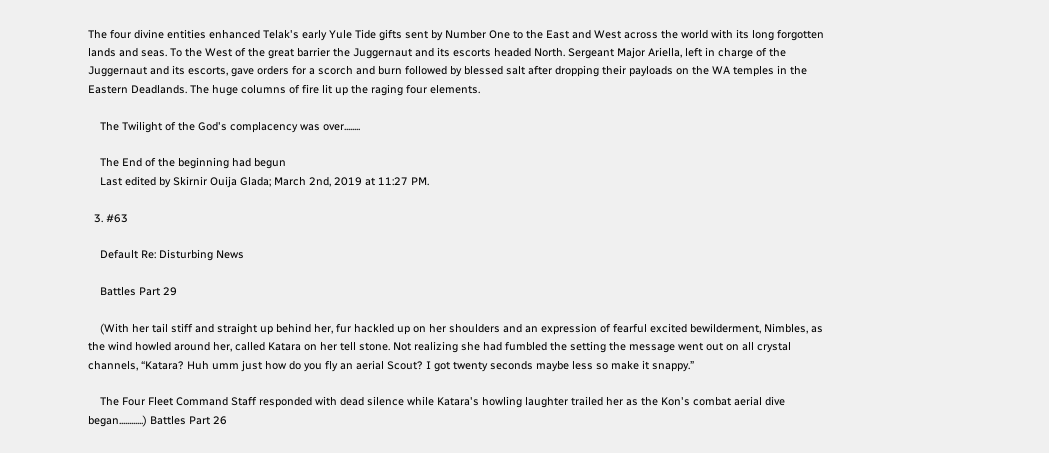The four divine entities enhanced Telak's early Yule Tide gifts sent by Number One to the East and West across the world with its long forgotten lands and seas. To the West of the great barrier the Juggernaut and its escorts headed North. Sergeant Major Ariella, left in charge of the Juggernaut and its escorts, gave orders for a scorch and burn followed by blessed salt after dropping their payloads on the WA temples in the Eastern Deadlands. The huge columns of fire lit up the raging four elements.

    The Twilight of the God's complacency was over........

    The End of the beginning had begun
    Last edited by Skirnir Ouija Glada; March 2nd, 2019 at 11:27 PM.

  3. #63

    Default Re: Disturbing News

    Battles Part 29

    (With her tail stiff and straight up behind her, fur hackled up on her shoulders and an expression of fearful excited bewilderment, Nimbles, as the wind howled around her, called Katara on her tell stone. Not realizing she had fumbled the setting the message went out on all crystal channels, “Katara? Huh umm just how do you fly an aerial Scout? I got twenty seconds maybe less so make it snappy.”

    The Four Fleet Command Staff responded with dead silence while Katara's howling laughter trailed her as the Kon's combat aerial dive began............) Battles Part 26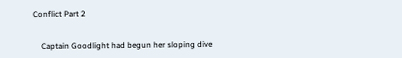Conflict Part 2


    Captain Goodlight had begun her sloping dive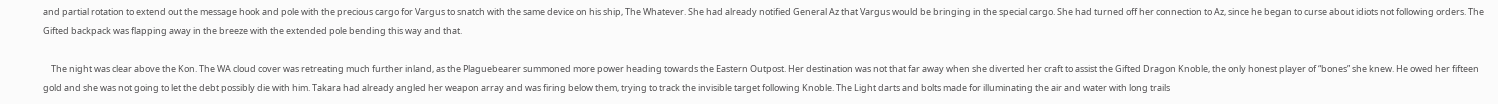and partial rotation to extend out the message hook and pole with the precious cargo for Vargus to snatch with the same device on his ship, The Whatever. She had already notified General Az that Vargus would be bringing in the special cargo. She had turned off her connection to Az, since he began to curse about idiots not following orders. The Gifted backpack was flapping away in the breeze with the extended pole bending this way and that.

    The night was clear above the Kon. The WA cloud cover was retreating much further inland, as the Plaguebearer summoned more power heading towards the Eastern Outpost. Her destination was not that far away when she diverted her craft to assist the Gifted Dragon Knoble, the only honest player of “bones” she knew. He owed her fifteen gold and she was not going to let the debt possibly die with him. Takara had already angled her weapon array and was firing below them, trying to track the invisible target following Knoble. The Light darts and bolts made for illuminating the air and water with long trails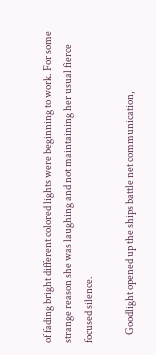of fading bright different colored lights were beginning to work. For some strange reason she was laughing and not maintaining her usual fierce focused silence.

    Goodlight opened up the ships battle net communication,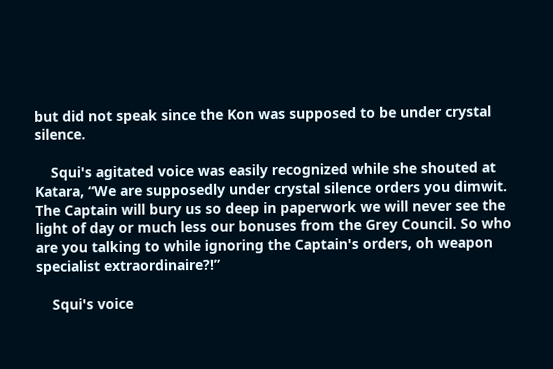but did not speak since the Kon was supposed to be under crystal silence.

    Squi's agitated voice was easily recognized while she shouted at Katara, “We are supposedly under crystal silence orders you dimwit. The Captain will bury us so deep in paperwork we will never see the light of day or much less our bonuses from the Grey Council. So who are you talking to while ignoring the Captain's orders, oh weapon specialist extraordinaire?!”

    Squi's voice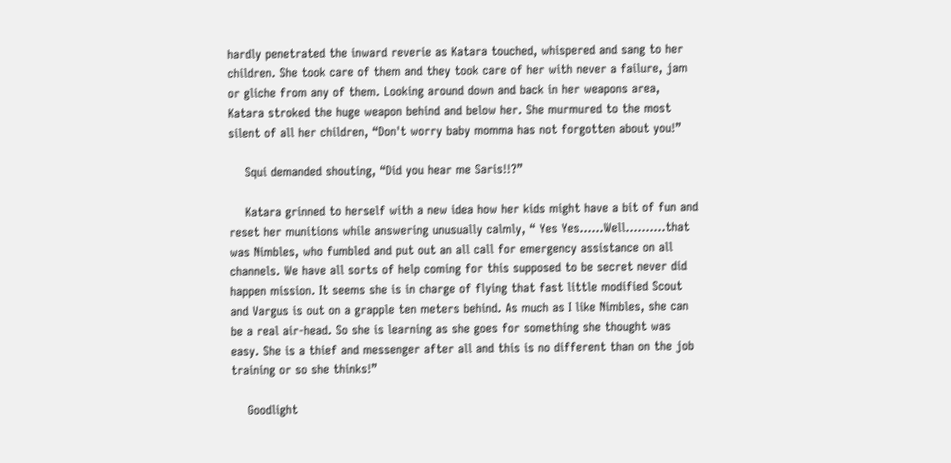hardly penetrated the inward reverie as Katara touched, whispered and sang to her children. She took care of them and they took care of her with never a failure, jam or gliche from any of them. Looking around down and back in her weapons area, Katara stroked the huge weapon behind and below her. She murmured to the most silent of all her children, “Don't worry baby momma has not forgotten about you!”

    Squi demanded shouting, “Did you hear me Saris!!?”

    Katara grinned to herself with a new idea how her kids might have a bit of fun and reset her munitions while answering unusually calmly, “ Yes Yes......Well..........that was Nimbles, who fumbled and put out an all call for emergency assistance on all channels. We have all sorts of help coming for this supposed to be secret never did happen mission. It seems she is in charge of flying that fast little modified Scout and Vargus is out on a grapple ten meters behind. As much as I like Nimbles, she can be a real air-head. So she is learning as she goes for something she thought was easy. She is a thief and messenger after all and this is no different than on the job training or so she thinks!”

    Goodlight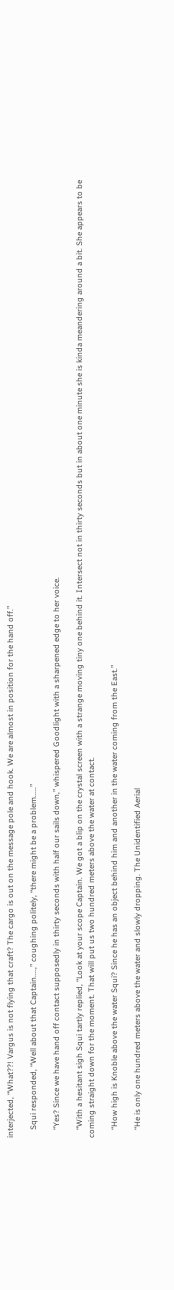interjected, “What??! Vargus is not flying that craft? The cargo is out on the message pole and hook. We are almost in position for the hand off.”

    Squi responded, “Well about that Captain....,” coughing politely, “there might be a problem.....”

    “Yes? Since we have hand off contact supposedly in thirty seconds with half our sails down,” whispered Goodlight with a sharpened edge to her voice.

    “With a hesitant sigh Squi tartly replied, “Look at your scope Captain. We got a blip on the crystal screen with a strange moving tiny one behind it. Intersect not in thirty seconds but in about one minute she is kinda meandering around a bit. She appears to be coming straight down for the moment. That will put us two hundred meters above the water at contact.

    “How high is Knoble above the water Squi? Since he has an object behind him and another in the water coming from the East.”

    “He is only one hundred meters above the water and slowly dropping. The Unidentified Aerial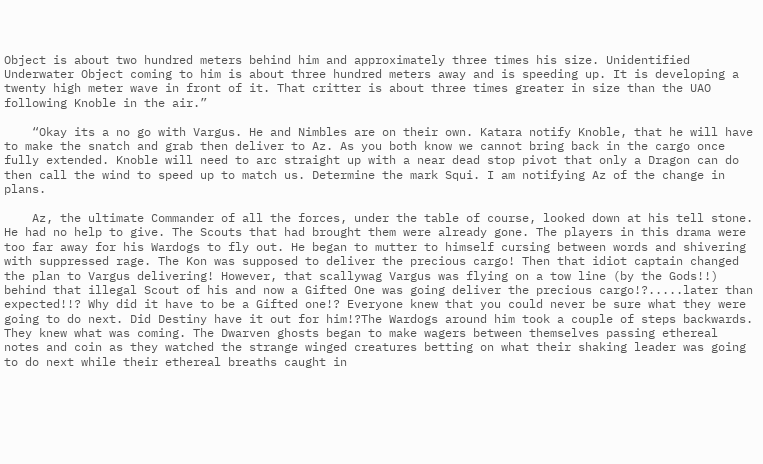Object is about two hundred meters behind him and approximately three times his size. Unidentified Underwater Object coming to him is about three hundred meters away and is speeding up. It is developing a twenty high meter wave in front of it. That critter is about three times greater in size than the UAO following Knoble in the air.”

    “Okay its a no go with Vargus. He and Nimbles are on their own. Katara notify Knoble, that he will have to make the snatch and grab then deliver to Az. As you both know we cannot bring back in the cargo once fully extended. Knoble will need to arc straight up with a near dead stop pivot that only a Dragon can do then call the wind to speed up to match us. Determine the mark Squi. I am notifying Az of the change in plans.

    Az, the ultimate Commander of all the forces, under the table of course, looked down at his tell stone. He had no help to give. The Scouts that had brought them were already gone. The players in this drama were too far away for his Wardogs to fly out. He began to mutter to himself cursing between words and shivering with suppressed rage. The Kon was supposed to deliver the precious cargo! Then that idiot captain changed the plan to Vargus delivering! However, that scallywag Vargus was flying on a tow line (by the Gods!!) behind that illegal Scout of his and now a Gifted One was going deliver the precious cargo!?.....later than expected!!? Why did it have to be a Gifted one!? Everyone knew that you could never be sure what they were going to do next. Did Destiny have it out for him!?The Wardogs around him took a couple of steps backwards. They knew what was coming. The Dwarven ghosts began to make wagers between themselves passing ethereal notes and coin as they watched the strange winged creatures betting on what their shaking leader was going to do next while their ethereal breaths caught in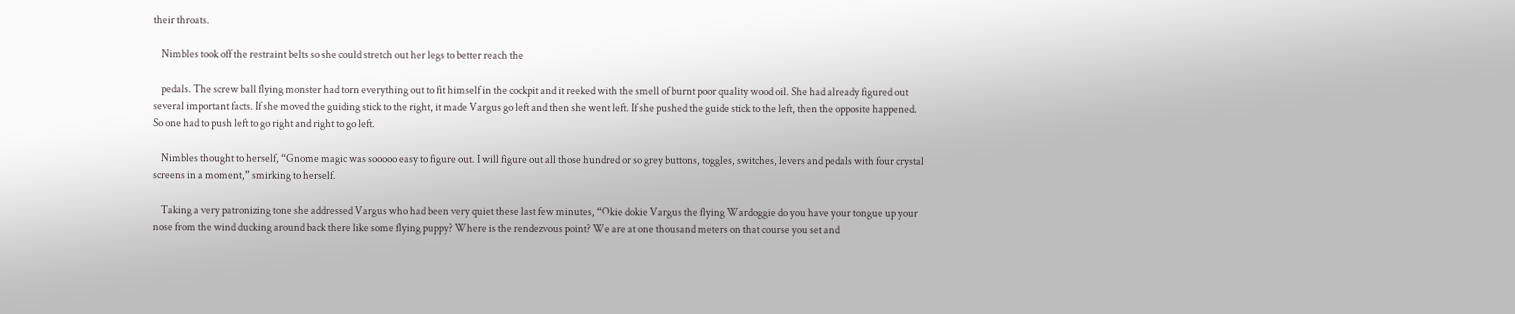their throats.

    Nimbles took off the restraint belts so she could stretch out her legs to better reach the

    pedals. The screw ball flying monster had torn everything out to fit himself in the cockpit and it reeked with the smell of burnt poor quality wood oil. She had already figured out several important facts. If she moved the guiding stick to the right, it made Vargus go left and then she went left. If she pushed the guide stick to the left, then the opposite happened. So one had to push left to go right and right to go left.

    Nimbles thought to herself, “Gnome magic was sooooo easy to figure out. I will figure out all those hundred or so grey buttons, toggles, switches, levers and pedals with four crystal screens in a moment,” smirking to herself.

    Taking a very patronizing tone she addressed Vargus who had been very quiet these last few minutes, “Okie dokie Vargus the flying Wardoggie do you have your tongue up your nose from the wind ducking around back there like some flying puppy? Where is the rendezvous point? We are at one thousand meters on that course you set and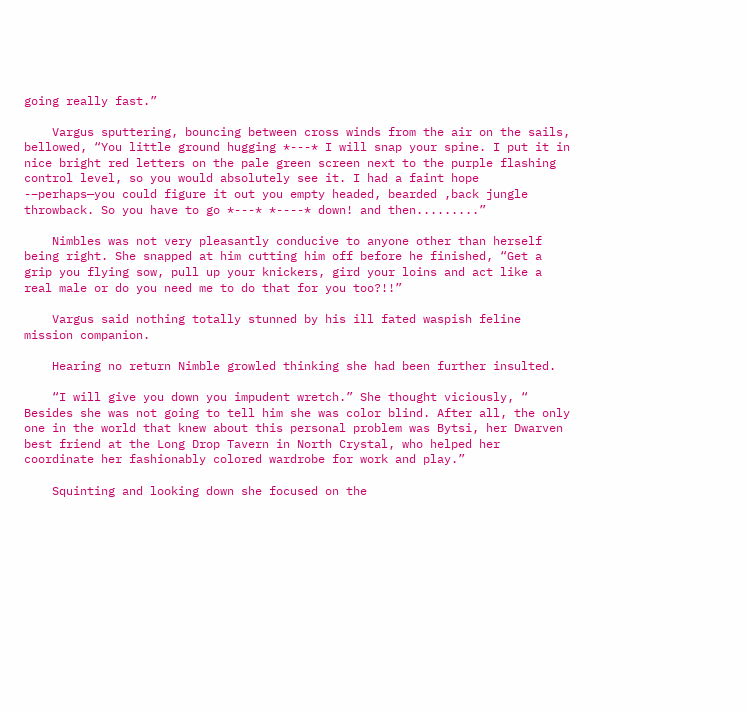going really fast.”

    Vargus sputtering, bouncing between cross winds from the air on the sails, bellowed, “You little ground hugging *---* I will snap your spine. I put it in nice bright red letters on the pale green screen next to the purple flashing control level, so you would absolutely see it. I had a faint hope -–perhaps—you could figure it out you empty headed, bearded ,back jungle throwback. So you have to go *---* *----* down! and then.........”

    Nimbles was not very pleasantly conducive to anyone other than herself being right. She snapped at him cutting him off before he finished, “Get a grip you flying sow, pull up your knickers, gird your loins and act like a real male or do you need me to do that for you too?!!”

    Vargus said nothing totally stunned by his ill fated waspish feline mission companion.

    Hearing no return Nimble growled thinking she had been further insulted.

    “I will give you down you impudent wretch.” She thought viciously, “ Besides she was not going to tell him she was color blind. After all, the only one in the world that knew about this personal problem was Bytsi, her Dwarven best friend at the Long Drop Tavern in North Crystal, who helped her coordinate her fashionably colored wardrobe for work and play.”

    Squinting and looking down she focused on the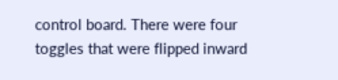control board. There were four toggles that were flipped inward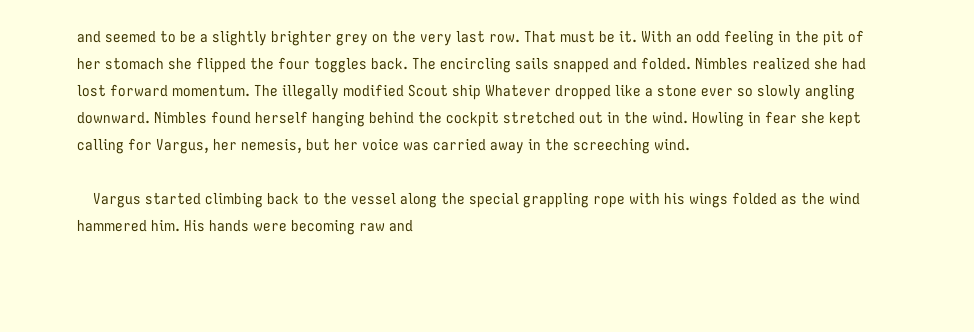and seemed to be a slightly brighter grey on the very last row. That must be it. With an odd feeling in the pit of her stomach she flipped the four toggles back. The encircling sails snapped and folded. Nimbles realized she had lost forward momentum. The illegally modified Scout ship Whatever dropped like a stone ever so slowly angling downward. Nimbles found herself hanging behind the cockpit stretched out in the wind. Howling in fear she kept calling for Vargus, her nemesis, but her voice was carried away in the screeching wind.

    Vargus started climbing back to the vessel along the special grappling rope with his wings folded as the wind hammered him. His hands were becoming raw and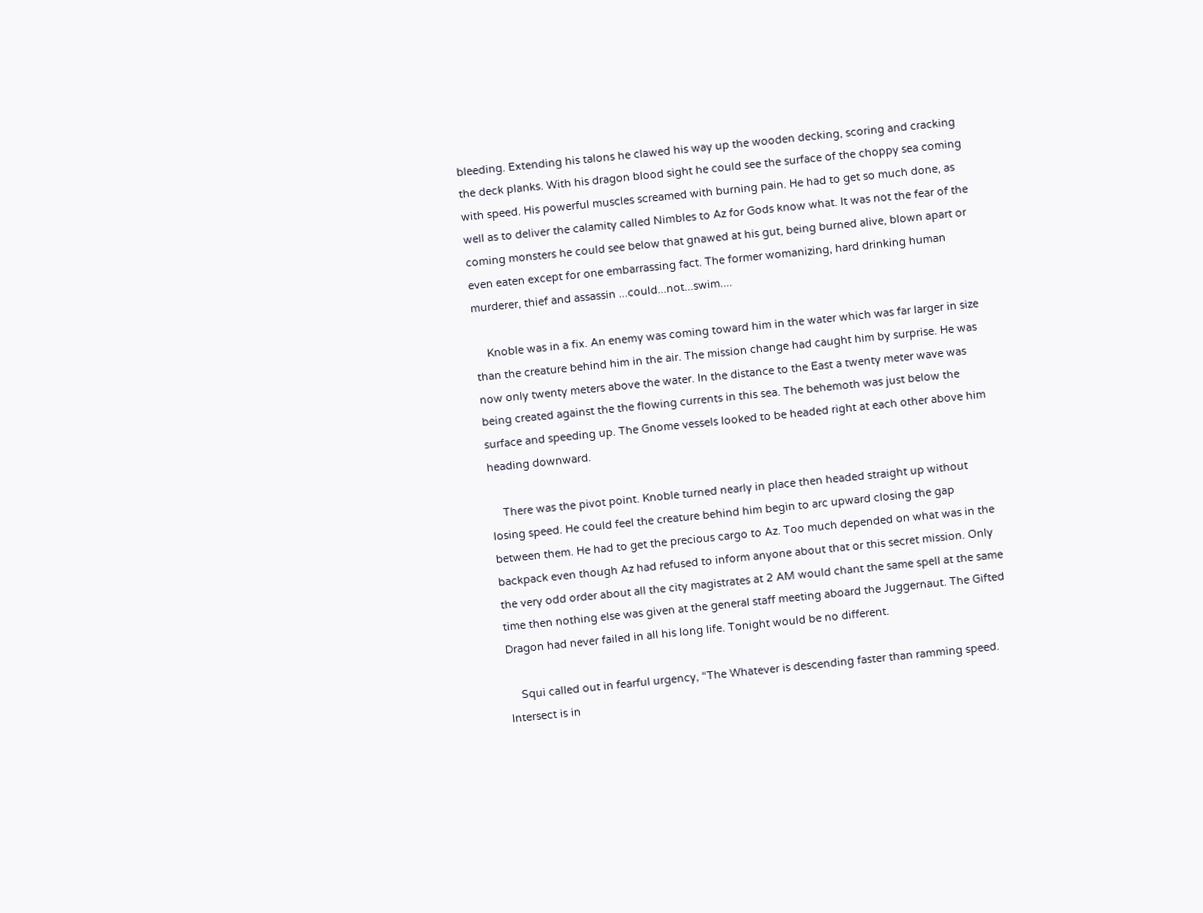bleeding. Extending his talons he clawed his way up the wooden decking, scoring and cracking the deck planks. With his dragon blood sight he could see the surface of the choppy sea coming with speed. His powerful muscles screamed with burning pain. He had to get so much done, as well as to deliver the calamity called Nimbles to Az for Gods know what. It was not the fear of the coming monsters he could see below that gnawed at his gut, being burned alive, blown apart or even eaten except for one embarrassing fact. The former womanizing, hard drinking human murderer, thief and assassin ...could...not...swim....

    Knoble was in a fix. An enemy was coming toward him in the water which was far larger in size than the creature behind him in the air. The mission change had caught him by surprise. He was now only twenty meters above the water. In the distance to the East a twenty meter wave was being created against the the flowing currents in this sea. The behemoth was just below the surface and speeding up. The Gnome vessels looked to be headed right at each other above him heading downward.

    There was the pivot point. Knoble turned nearly in place then headed straight up without losing speed. He could feel the creature behind him begin to arc upward closing the gap between them. He had to get the precious cargo to Az. Too much depended on what was in the backpack even though Az had refused to inform anyone about that or this secret mission. Only the very odd order about all the city magistrates at 2 AM would chant the same spell at the same time then nothing else was given at the general staff meeting aboard the Juggernaut. The Gifted Dragon had never failed in all his long life. Tonight would be no different.

    Squi called out in fearful urgency, “The Whatever is descending faster than ramming speed. Intersect is in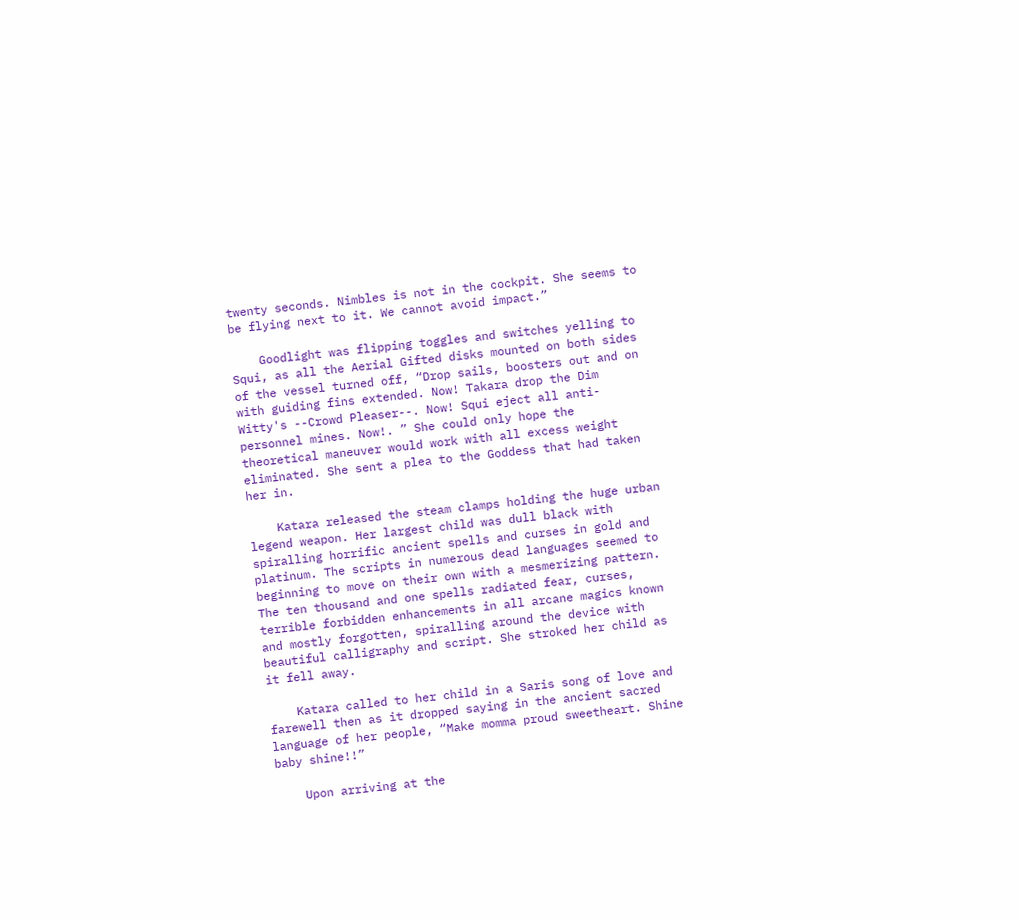twenty seconds. Nimbles is not in the cockpit. She seems to be flying next to it. We cannot avoid impact.”

    Goodlight was flipping toggles and switches yelling to Squi, as all the Aerial Gifted disks mounted on both sides of the vessel turned off, “Drop sails, boosters out and on with guiding fins extended. Now! Takara drop the Dim Witty's --Crowd Pleaser--. Now! Squi eject all anti- personnel mines. Now!. ” She could only hope the theoretical maneuver would work with all excess weight eliminated. She sent a plea to the Goddess that had taken her in.

    Katara released the steam clamps holding the huge urban legend weapon. Her largest child was dull black with spiralling horrific ancient spells and curses in gold and platinum. The scripts in numerous dead languages seemed to beginning to move on their own with a mesmerizing pattern. The ten thousand and one spells radiated fear, curses, terrible forbidden enhancements in all arcane magics known and mostly forgotten, spiralling around the device with beautiful calligraphy and script. She stroked her child as it fell away.

    Katara called to her child in a Saris song of love and farewell then as it dropped saying in the ancient sacred language of her people, “Make momma proud sweetheart. Shine baby shine!!”

    Upon arriving at the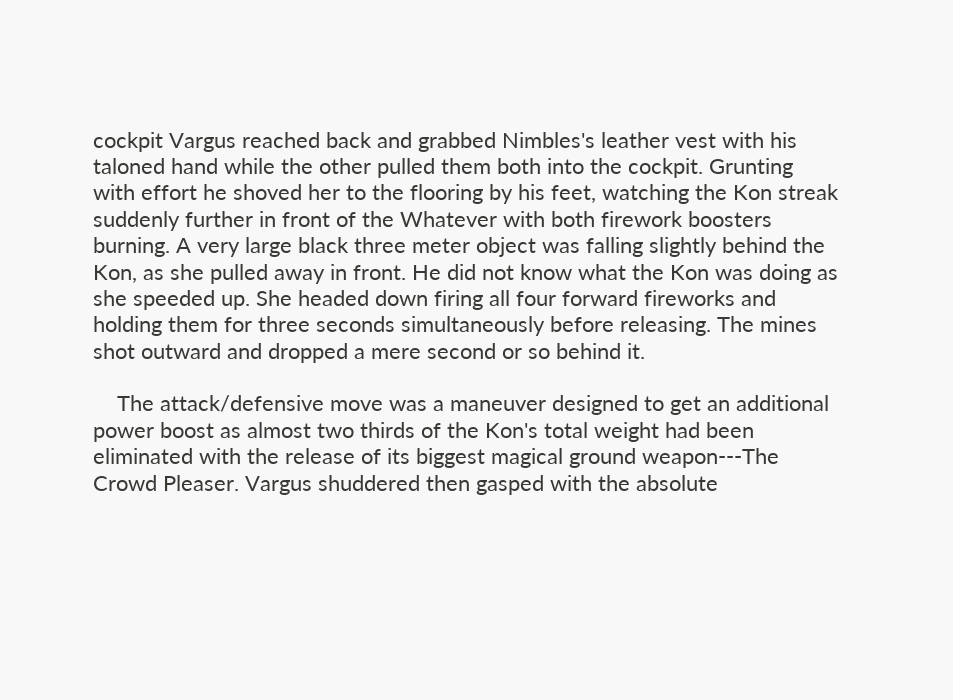cockpit Vargus reached back and grabbed Nimbles's leather vest with his taloned hand while the other pulled them both into the cockpit. Grunting with effort he shoved her to the flooring by his feet, watching the Kon streak suddenly further in front of the Whatever with both firework boosters burning. A very large black three meter object was falling slightly behind the Kon, as she pulled away in front. He did not know what the Kon was doing as she speeded up. She headed down firing all four forward fireworks and holding them for three seconds simultaneously before releasing. The mines shot outward and dropped a mere second or so behind it.

    The attack/defensive move was a maneuver designed to get an additional power boost as almost two thirds of the Kon's total weight had been eliminated with the release of its biggest magical ground weapon---The Crowd Pleaser. Vargus shuddered then gasped with the absolute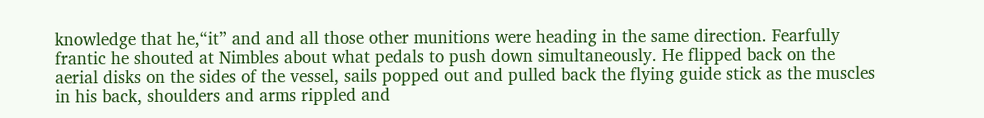knowledge that he,“it” and and all those other munitions were heading in the same direction. Fearfully frantic he shouted at Nimbles about what pedals to push down simultaneously. He flipped back on the aerial disks on the sides of the vessel, sails popped out and pulled back the flying guide stick as the muscles in his back, shoulders and arms rippled and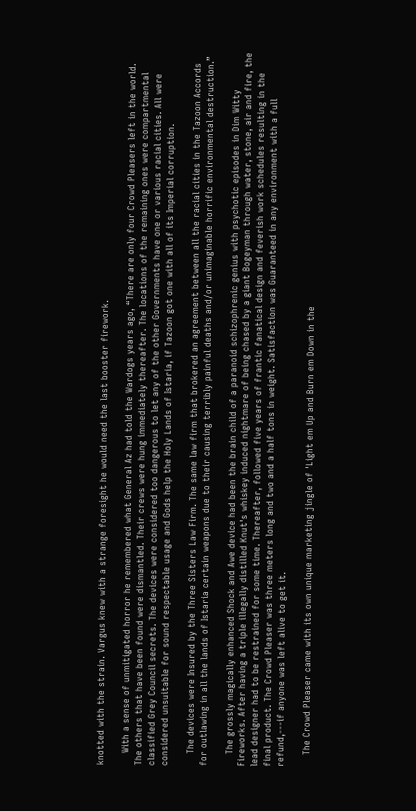knotted with the strain. Vargus knew with a strange foresight he would need the last booster firework.

    With a sense of unmitigated horror he remembered what General Az had told the Wardogs years ago, “There are only four Crowd Pleasers left in the world. The others that have been found were dismantled. Their crews were hung immediately thereafter. The locations of the remaining ones were compartmental classified Grey Council secrets. The devices were considered too dangerous to let any of the other Governments have one or various racial cities. All were considered unsuitable for sound respectable usage and Gods help the Holy Lands of Istaria, if Tazoon got one with all of its Imperial corruption.

    The devices were Insured by the Three Sisters Law Firm. The same law firm that brokered an agreement between all the racial cities in the Tazoon Accords for outlawing in all the lands of Istaria certain weapons due to their causing terribly painful deaths and/or unimaginable horrific environmental destruction.”

    The grossly magically enhanced Shock and Awe device had been the brain child of a paranoid schizophrenic genius with psychotic episodes in Dim Witty Fireworks. After having a triple illegally distilled Knut's whiskey induced nightmare of being chased by a giant Bogeyman through water, stone, air and fire, the lead designer had to be restrained for some time. Thereafter, followed five years of frantic fanatical design and feverish work schedules resulting in the final product. The Crowd Pleaser was three meters long and two and a half tons in weight. Satisfaction was Guaranteed in any environment with a full refund,---if anyone was left alive to get it.

    The Crowd Pleaser came with its own unique marketing jingle of 'Light em Up and Burn em Down in the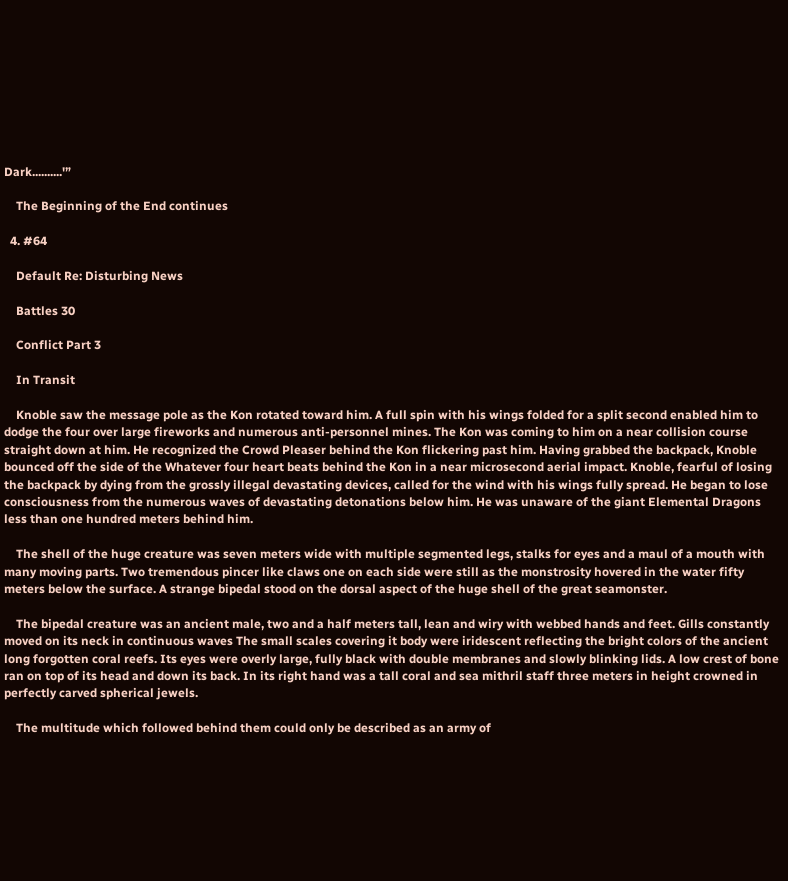Dark..........'”

    The Beginning of the End continues

  4. #64

    Default Re: Disturbing News

    Battles 30

    Conflict Part 3

    In Transit

    Knoble saw the message pole as the Kon rotated toward him. A full spin with his wings folded for a split second enabled him to dodge the four over large fireworks and numerous anti-personnel mines. The Kon was coming to him on a near collision course straight down at him. He recognized the Crowd Pleaser behind the Kon flickering past him. Having grabbed the backpack, Knoble bounced off the side of the Whatever four heart beats behind the Kon in a near microsecond aerial impact. Knoble, fearful of losing the backpack by dying from the grossly illegal devastating devices, called for the wind with his wings fully spread. He began to lose consciousness from the numerous waves of devastating detonations below him. He was unaware of the giant Elemental Dragons less than one hundred meters behind him.

    The shell of the huge creature was seven meters wide with multiple segmented legs, stalks for eyes and a maul of a mouth with many moving parts. Two tremendous pincer like claws one on each side were still as the monstrosity hovered in the water fifty meters below the surface. A strange bipedal stood on the dorsal aspect of the huge shell of the great seamonster.

    The bipedal creature was an ancient male, two and a half meters tall, lean and wiry with webbed hands and feet. Gills constantly moved on its neck in continuous waves The small scales covering it body were iridescent reflecting the bright colors of the ancient long forgotten coral reefs. Its eyes were overly large, fully black with double membranes and slowly blinking lids. A low crest of bone ran on top of its head and down its back. In its right hand was a tall coral and sea mithril staff three meters in height crowned in perfectly carved spherical jewels.

    The multitude which followed behind them could only be described as an army of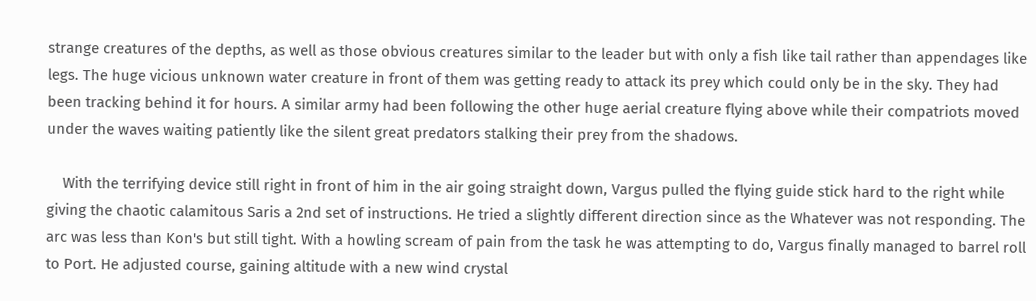strange creatures of the depths, as well as those obvious creatures similar to the leader but with only a fish like tail rather than appendages like legs. The huge vicious unknown water creature in front of them was getting ready to attack its prey which could only be in the sky. They had been tracking behind it for hours. A similar army had been following the other huge aerial creature flying above while their compatriots moved under the waves waiting patiently like the silent great predators stalking their prey from the shadows.

    With the terrifying device still right in front of him in the air going straight down, Vargus pulled the flying guide stick hard to the right while giving the chaotic calamitous Saris a 2nd set of instructions. He tried a slightly different direction since as the Whatever was not responding. The arc was less than Kon's but still tight. With a howling scream of pain from the task he was attempting to do, Vargus finally managed to barrel roll to Port. He adjusted course, gaining altitude with a new wind crystal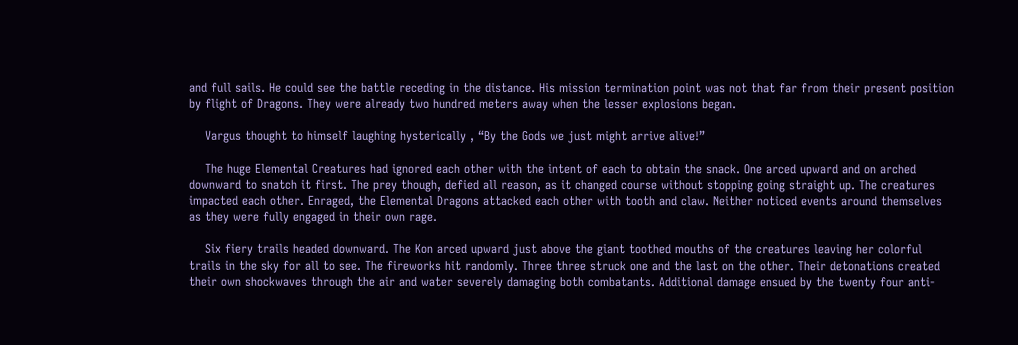and full sails. He could see the battle receding in the distance. His mission termination point was not that far from their present position by flight of Dragons. They were already two hundred meters away when the lesser explosions began.

    Vargus thought to himself laughing hysterically , “By the Gods we just might arrive alive!”

    The huge Elemental Creatures had ignored each other with the intent of each to obtain the snack. One arced upward and on arched downward to snatch it first. The prey though, defied all reason, as it changed course without stopping going straight up. The creatures impacted each other. Enraged, the Elemental Dragons attacked each other with tooth and claw. Neither noticed events around themselves as they were fully engaged in their own rage.

    Six fiery trails headed downward. The Kon arced upward just above the giant toothed mouths of the creatures leaving her colorful trails in the sky for all to see. The fireworks hit randomly. Three three struck one and the last on the other. Their detonations created their own shockwaves through the air and water severely damaging both combatants. Additional damage ensued by the twenty four anti-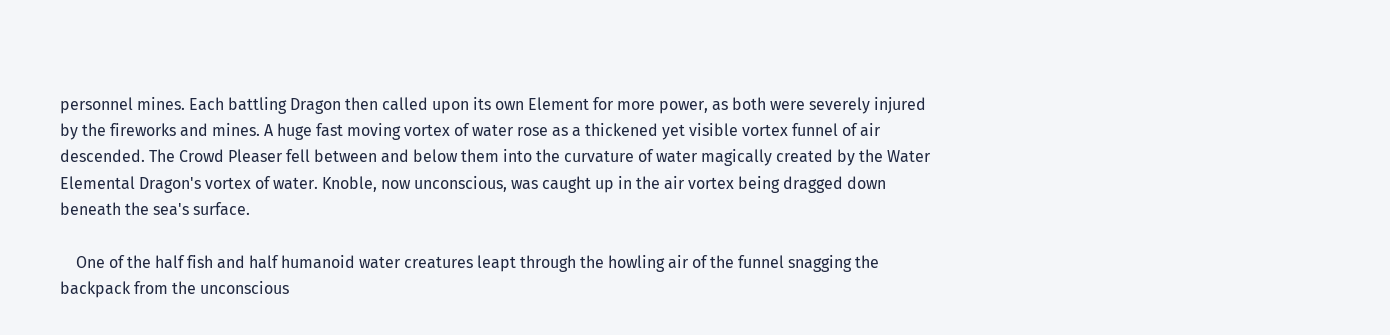personnel mines. Each battling Dragon then called upon its own Element for more power, as both were severely injured by the fireworks and mines. A huge fast moving vortex of water rose as a thickened yet visible vortex funnel of air descended. The Crowd Pleaser fell between and below them into the curvature of water magically created by the Water Elemental Dragon's vortex of water. Knoble, now unconscious, was caught up in the air vortex being dragged down beneath the sea's surface.

    One of the half fish and half humanoid water creatures leapt through the howling air of the funnel snagging the backpack from the unconscious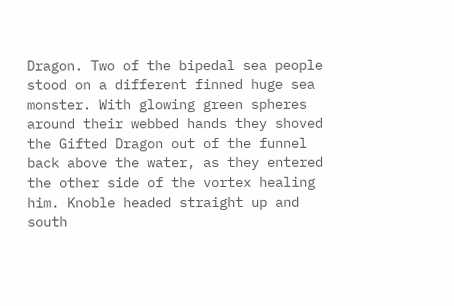Dragon. Two of the bipedal sea people stood on a different finned huge sea monster. With glowing green spheres around their webbed hands they shoved the Gifted Dragon out of the funnel back above the water, as they entered the other side of the vortex healing him. Knoble headed straight up and south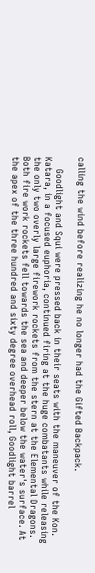calling the wind before realizing he no longer had the Gifted Backpack.

    Goodlight and Squi were pressed back in their seats with the maneuver of the Kon. Katara, in a focused euphoria, continued firing at the huge combatants while releasing the only two overly large firework rockets from the stern at the Elemental Dragons. Both fire work rockets fell towards the sea and deeper below the water's surface. At the apex of the three hundred and sixty degree overhead roll, Goodlight barrel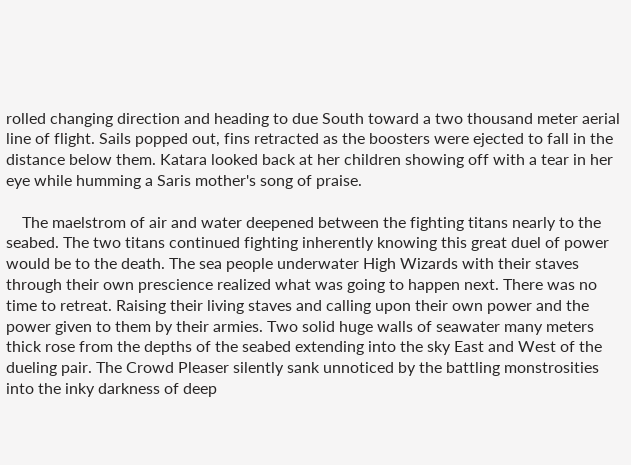rolled changing direction and heading to due South toward a two thousand meter aerial line of flight. Sails popped out, fins retracted as the boosters were ejected to fall in the distance below them. Katara looked back at her children showing off with a tear in her eye while humming a Saris mother's song of praise.

    The maelstrom of air and water deepened between the fighting titans nearly to the seabed. The two titans continued fighting inherently knowing this great duel of power would be to the death. The sea people underwater High Wizards with their staves through their own prescience realized what was going to happen next. There was no time to retreat. Raising their living staves and calling upon their own power and the power given to them by their armies. Two solid huge walls of seawater many meters thick rose from the depths of the seabed extending into the sky East and West of the dueling pair. The Crowd Pleaser silently sank unnoticed by the battling monstrosities into the inky darkness of deep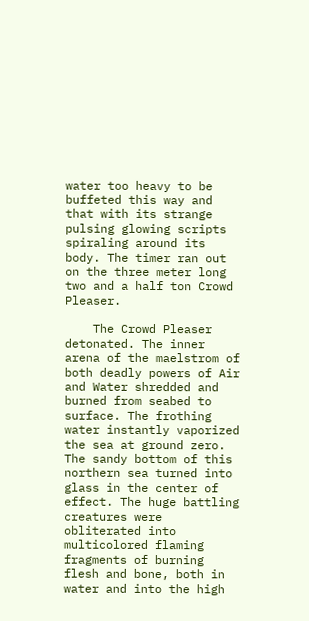water too heavy to be buffeted this way and that with its strange pulsing glowing scripts spiraling around its body. The timer ran out on the three meter long two and a half ton Crowd Pleaser.

    The Crowd Pleaser detonated. The inner arena of the maelstrom of both deadly powers of Air and Water shredded and burned from seabed to surface. The frothing water instantly vaporized the sea at ground zero. The sandy bottom of this northern sea turned into glass in the center of effect. The huge battling creatures were obliterated into multicolored flaming fragments of burning flesh and bone, both in water and into the high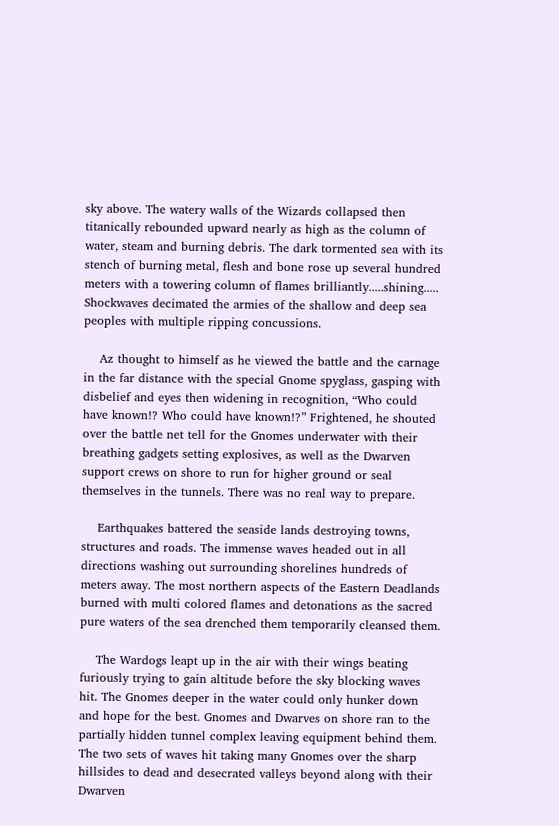sky above. The watery walls of the Wizards collapsed then titanically rebounded upward nearly as high as the column of water, steam and burning debris. The dark tormented sea with its stench of burning metal, flesh and bone rose up several hundred meters with a towering column of flames brilliantly.....shining..... Shockwaves decimated the armies of the shallow and deep sea peoples with multiple ripping concussions.

    Az thought to himself as he viewed the battle and the carnage in the far distance with the special Gnome spyglass, gasping with disbelief and eyes then widening in recognition, “Who could have known!? Who could have known!?” Frightened, he shouted over the battle net tell for the Gnomes underwater with their breathing gadgets setting explosives, as well as the Dwarven support crews on shore to run for higher ground or seal themselves in the tunnels. There was no real way to prepare.

    Earthquakes battered the seaside lands destroying towns, structures and roads. The immense waves headed out in all directions washing out surrounding shorelines hundreds of meters away. The most northern aspects of the Eastern Deadlands burned with multi colored flames and detonations as the sacred pure waters of the sea drenched them temporarily cleansed them.

    The Wardogs leapt up in the air with their wings beating furiously trying to gain altitude before the sky blocking waves hit. The Gnomes deeper in the water could only hunker down and hope for the best. Gnomes and Dwarves on shore ran to the partially hidden tunnel complex leaving equipment behind them. The two sets of waves hit taking many Gnomes over the sharp hillsides to dead and desecrated valleys beyond along with their Dwarven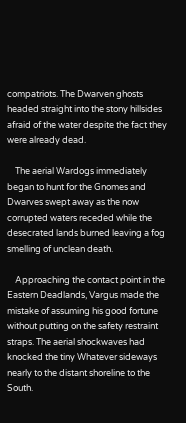compatriots. The Dwarven ghosts headed straight into the stony hillsides afraid of the water despite the fact they were already dead.

    The aerial Wardogs immediately began to hunt for the Gnomes and Dwarves swept away as the now corrupted waters receded while the desecrated lands burned leaving a fog smelling of unclean death.

    Approaching the contact point in the Eastern Deadlands, Vargus made the mistake of assuming his good fortune without putting on the safety restraint straps. The aerial shockwaves had knocked the tiny Whatever sideways nearly to the distant shoreline to the South.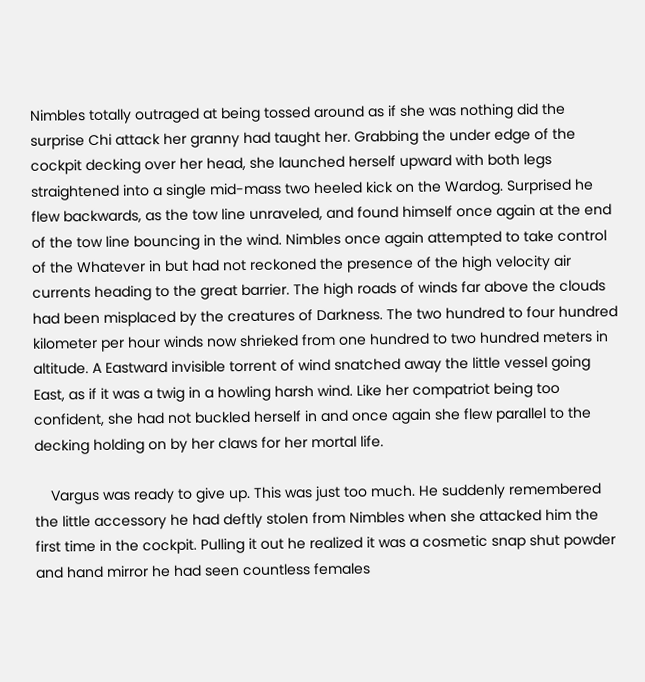Nimbles totally outraged at being tossed around as if she was nothing did the surprise Chi attack her granny had taught her. Grabbing the under edge of the cockpit decking over her head, she launched herself upward with both legs straightened into a single mid-mass two heeled kick on the Wardog. Surprised he flew backwards, as the tow line unraveled, and found himself once again at the end of the tow line bouncing in the wind. Nimbles once again attempted to take control of the Whatever in but had not reckoned the presence of the high velocity air currents heading to the great barrier. The high roads of winds far above the clouds had been misplaced by the creatures of Darkness. The two hundred to four hundred kilometer per hour winds now shrieked from one hundred to two hundred meters in altitude. A Eastward invisible torrent of wind snatched away the little vessel going East, as if it was a twig in a howling harsh wind. Like her compatriot being too confident, she had not buckled herself in and once again she flew parallel to the decking holding on by her claws for her mortal life.

    Vargus was ready to give up. This was just too much. He suddenly remembered the little accessory he had deftly stolen from Nimbles when she attacked him the first time in the cockpit. Pulling it out he realized it was a cosmetic snap shut powder and hand mirror he had seen countless females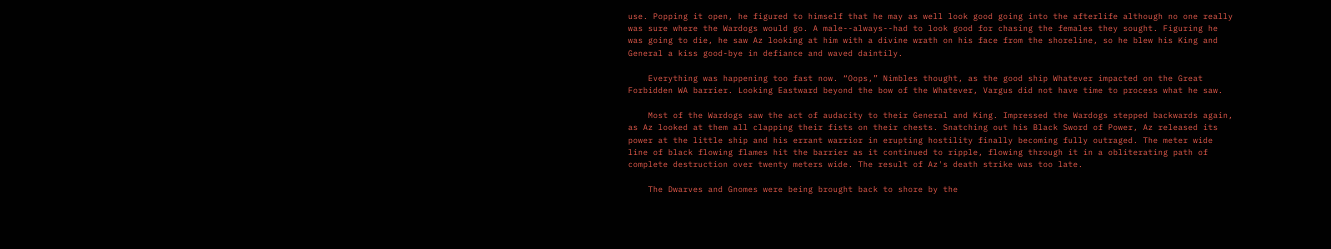use. Popping it open, he figured to himself that he may as well look good going into the afterlife although no one really was sure where the Wardogs would go. A male--always--had to look good for chasing the females they sought. Figuring he was going to die, he saw Az looking at him with a divine wrath on his face from the shoreline, so he blew his King and General a kiss good-bye in defiance and waved daintily.

    Everything was happening too fast now. “Oops,” Nimbles thought, as the good ship Whatever impacted on the Great Forbidden WA barrier. Looking Eastward beyond the bow of the Whatever, Vargus did not have time to process what he saw.

    Most of the Wardogs saw the act of audacity to their General and King. Impressed the Wardogs stepped backwards again, as Az looked at them all clapping their fists on their chests. Snatching out his Black Sword of Power, Az released its power at the little ship and his errant warrior in erupting hostility finally becoming fully outraged. The meter wide line of black flowing flames hit the barrier as it continued to ripple, flowing through it in a obliterating path of complete destruction over twenty meters wide. The result of Az's death strike was too late.

    The Dwarves and Gnomes were being brought back to shore by the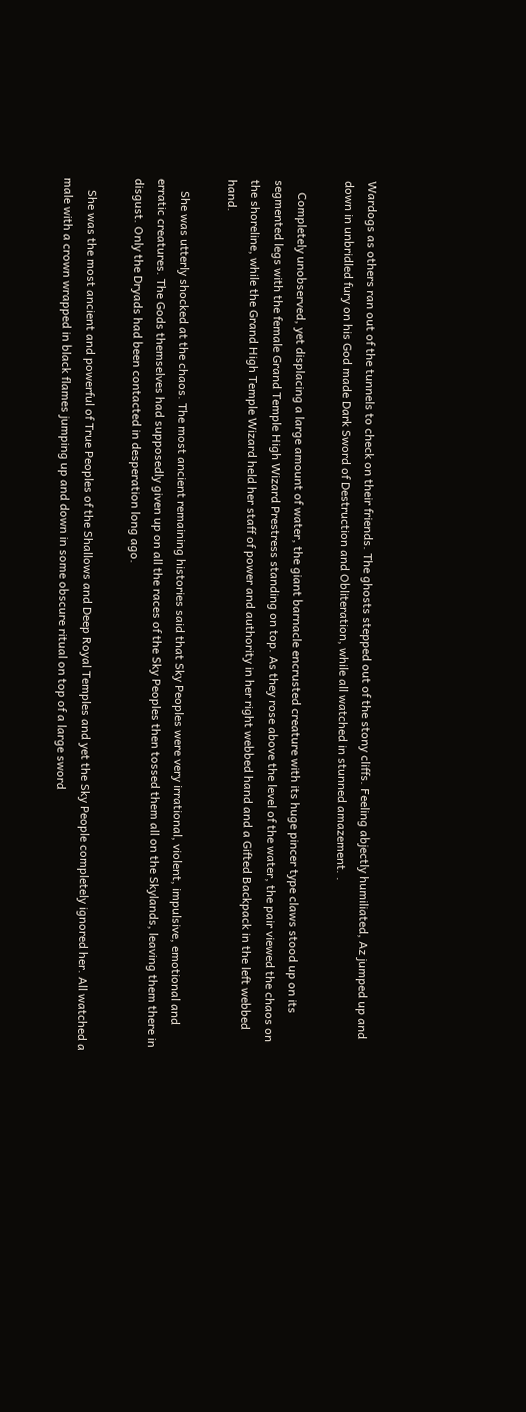Wardogs as others ran out of the tunnels to check on their friends. The ghosts stepped out of the stony cliffs. Feeling abjectly humiliated, Az jumped up and down in unbridled fury on his God made Dark Sword of Destruction and Obliteration, while all watched in stunned amazement. .

    Completely unobserved, yet displacing a large amount of water, the giant barnacle encrusted creature with its huge pincer type claws stood up on its segmented legs with the female Grand Temple High Wizard Prestress standing on top. As they rose above the level of the water, the pair viewed the chaos on the shoreline, while the Grand High Temple Wizard held her staff of power and authority in her right webbed hand and a Gifted Backpack in the left webbed hand.

    She was utterly shocked at the chaos. The most ancient remaining histories said that Sky Peoples were very irrational, violent, impulsive, emotional and erratic creatures. The Gods themselves had supposedly given up on all the races of the Sky Peoples then tossed them all on the Skylands, leaving them there in disgust. Only the Dryads had been contacted in desperation long ago.

    She was the most ancient and powerful of True Peoples of the Shallows and Deep Royal Temples and yet the Sky People completely ignored her. All watched a male with a crown wrapped in black flames jumping up and down in some obscure ritual on top of a large sword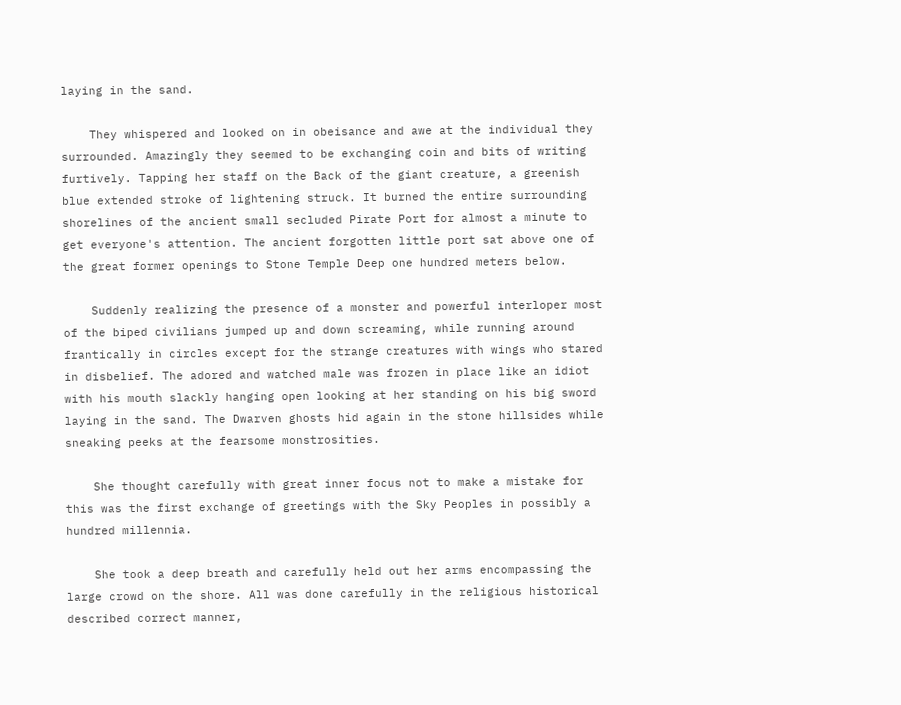laying in the sand.

    They whispered and looked on in obeisance and awe at the individual they surrounded. Amazingly they seemed to be exchanging coin and bits of writing furtively. Tapping her staff on the Back of the giant creature, a greenish blue extended stroke of lightening struck. It burned the entire surrounding shorelines of the ancient small secluded Pirate Port for almost a minute to get everyone's attention. The ancient forgotten little port sat above one of the great former openings to Stone Temple Deep one hundred meters below.

    Suddenly realizing the presence of a monster and powerful interloper most of the biped civilians jumped up and down screaming, while running around frantically in circles except for the strange creatures with wings who stared in disbelief. The adored and watched male was frozen in place like an idiot with his mouth slackly hanging open looking at her standing on his big sword laying in the sand. The Dwarven ghosts hid again in the stone hillsides while sneaking peeks at the fearsome monstrosities.

    She thought carefully with great inner focus not to make a mistake for this was the first exchange of greetings with the Sky Peoples in possibly a hundred millennia.

    She took a deep breath and carefully held out her arms encompassing the large crowd on the shore. All was done carefully in the religious historical described correct manner,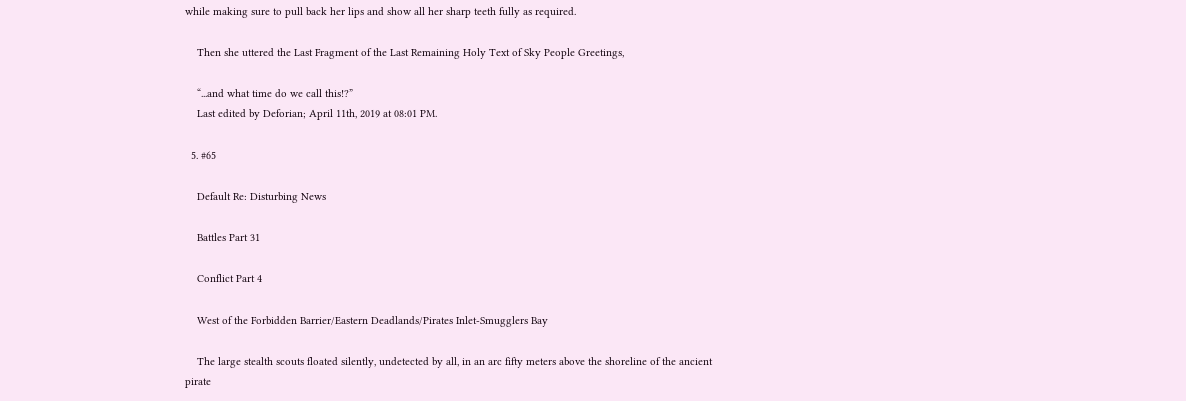while making sure to pull back her lips and show all her sharp teeth fully as required.

    Then she uttered the Last Fragment of the Last Remaining Holy Text of Sky People Greetings,

    “...and what time do we call this!?”
    Last edited by Deforian; April 11th, 2019 at 08:01 PM.

  5. #65

    Default Re: Disturbing News

    Battles Part 31

    Conflict Part 4

    West of the Forbidden Barrier/Eastern Deadlands/Pirates Inlet-Smugglers Bay

    The large stealth scouts floated silently, undetected by all, in an arc fifty meters above the shoreline of the ancient pirate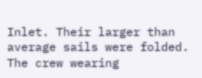Inlet. Their larger than average sails were folded. The crew wearing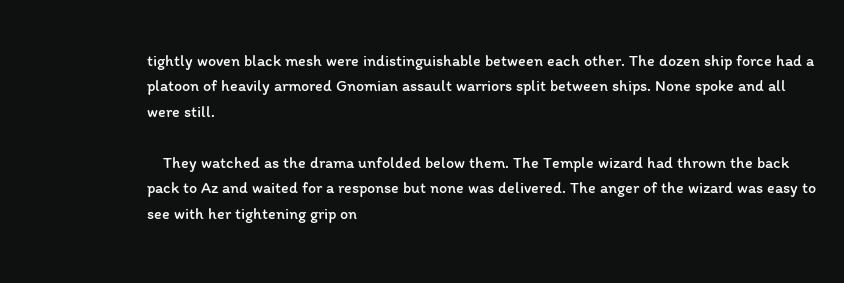tightly woven black mesh were indistinguishable between each other. The dozen ship force had a platoon of heavily armored Gnomian assault warriors split between ships. None spoke and all were still.

    They watched as the drama unfolded below them. The Temple wizard had thrown the back pack to Az and waited for a response but none was delivered. The anger of the wizard was easy to see with her tightening grip on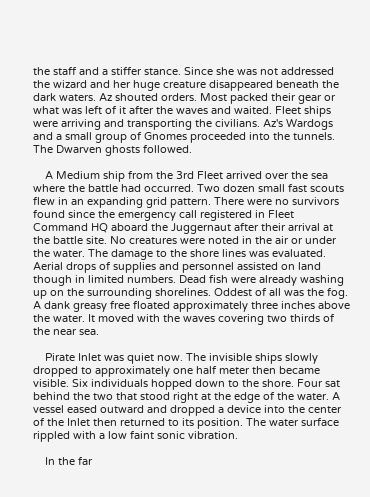the staff and a stiffer stance. Since she was not addressed the wizard and her huge creature disappeared beneath the dark waters. Az shouted orders. Most packed their gear or what was left of it after the waves and waited. Fleet ships were arriving and transporting the civilians. Az's Wardogs and a small group of Gnomes proceeded into the tunnels. The Dwarven ghosts followed.

    A Medium ship from the 3rd Fleet arrived over the sea where the battle had occurred. Two dozen small fast scouts flew in an expanding grid pattern. There were no survivors found since the emergency call registered in Fleet Command HQ aboard the Juggernaut after their arrival at the battle site. No creatures were noted in the air or under the water. The damage to the shore lines was evaluated. Aerial drops of supplies and personnel assisted on land though in limited numbers. Dead fish were already washing up on the surrounding shorelines. Oddest of all was the fog. A dank greasy free floated approximately three inches above the water. It moved with the waves covering two thirds of the near sea.

    Pirate Inlet was quiet now. The invisible ships slowly dropped to approximately one half meter then became visible. Six individuals hopped down to the shore. Four sat behind the two that stood right at the edge of the water. A vessel eased outward and dropped a device into the center of the Inlet then returned to its position. The water surface rippled with a low faint sonic vibration.

    In the far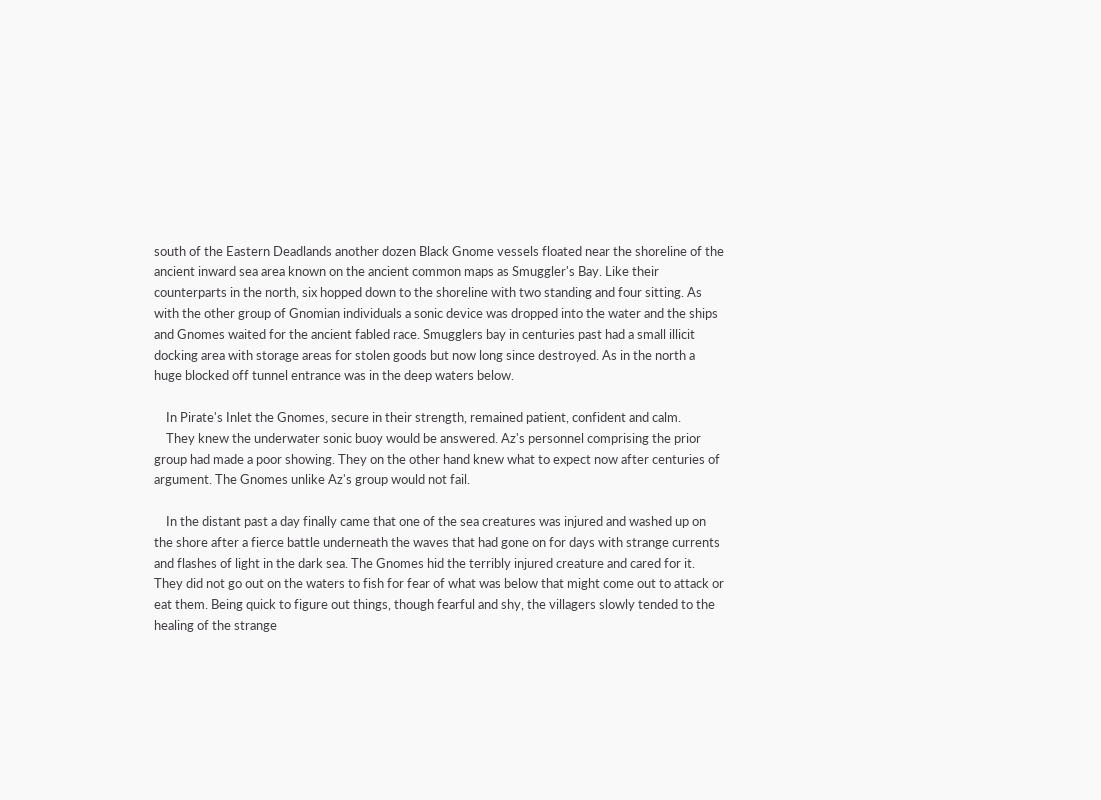south of the Eastern Deadlands another dozen Black Gnome vessels floated near the shoreline of the ancient inward sea area known on the ancient common maps as Smuggler's Bay. Like their counterparts in the north, six hopped down to the shoreline with two standing and four sitting. As with the other group of Gnomian individuals a sonic device was dropped into the water and the ships and Gnomes waited for the ancient fabled race. Smugglers bay in centuries past had a small illicit docking area with storage areas for stolen goods but now long since destroyed. As in the north a huge blocked off tunnel entrance was in the deep waters below.

    In Pirate's Inlet the Gnomes, secure in their strength, remained patient, confident and calm.
    They knew the underwater sonic buoy would be answered. Az's personnel comprising the prior group had made a poor showing. They on the other hand knew what to expect now after centuries of argument. The Gnomes unlike Az's group would not fail.

    In the distant past a day finally came that one of the sea creatures was injured and washed up on the shore after a fierce battle underneath the waves that had gone on for days with strange currents and flashes of light in the dark sea. The Gnomes hid the terribly injured creature and cared for it. They did not go out on the waters to fish for fear of what was below that might come out to attack or eat them. Being quick to figure out things, though fearful and shy, the villagers slowly tended to the healing of the strange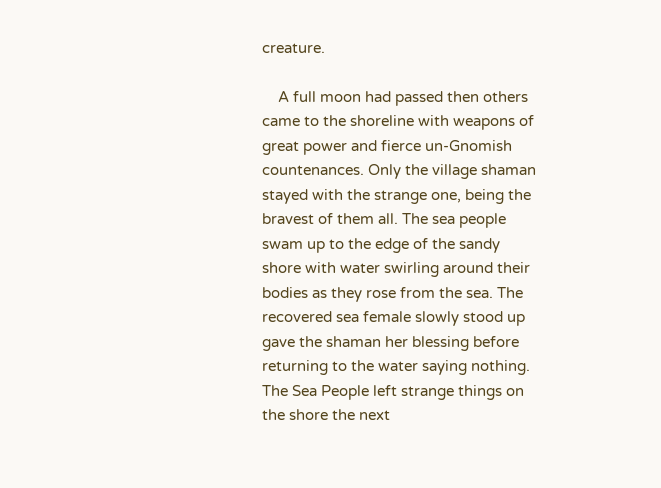creature.

    A full moon had passed then others came to the shoreline with weapons of great power and fierce un-Gnomish countenances. Only the village shaman stayed with the strange one, being the bravest of them all. The sea people swam up to the edge of the sandy shore with water swirling around their bodies as they rose from the sea. The recovered sea female slowly stood up gave the shaman her blessing before returning to the water saying nothing. The Sea People left strange things on the shore the next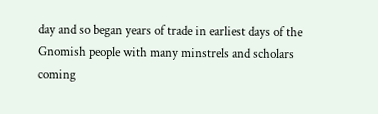day and so began years of trade in earliest days of the Gnomish people with many minstrels and scholars coming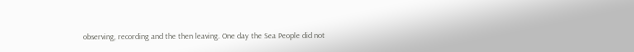observing, recording and the then leaving. One day the Sea People did not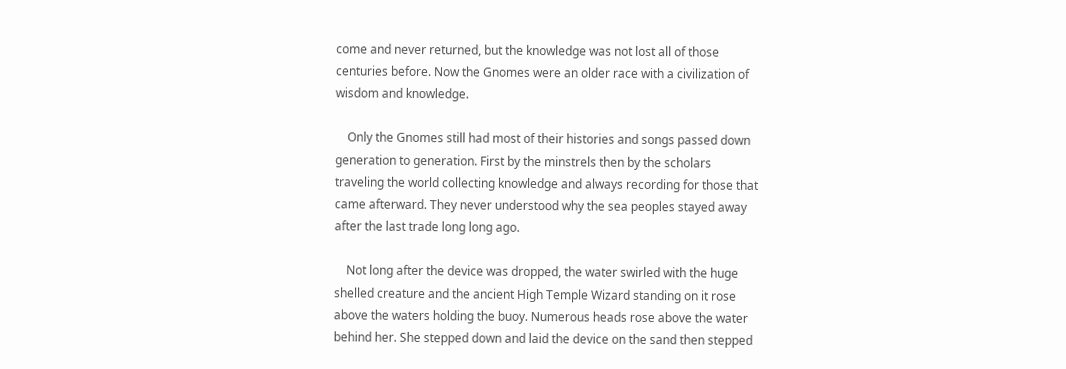come and never returned, but the knowledge was not lost all of those centuries before. Now the Gnomes were an older race with a civilization of wisdom and knowledge.

    Only the Gnomes still had most of their histories and songs passed down generation to generation. First by the minstrels then by the scholars traveling the world collecting knowledge and always recording for those that came afterward. They never understood why the sea peoples stayed away after the last trade long long ago.

    Not long after the device was dropped, the water swirled with the huge shelled creature and the ancient High Temple Wizard standing on it rose above the waters holding the buoy. Numerous heads rose above the water behind her. She stepped down and laid the device on the sand then stepped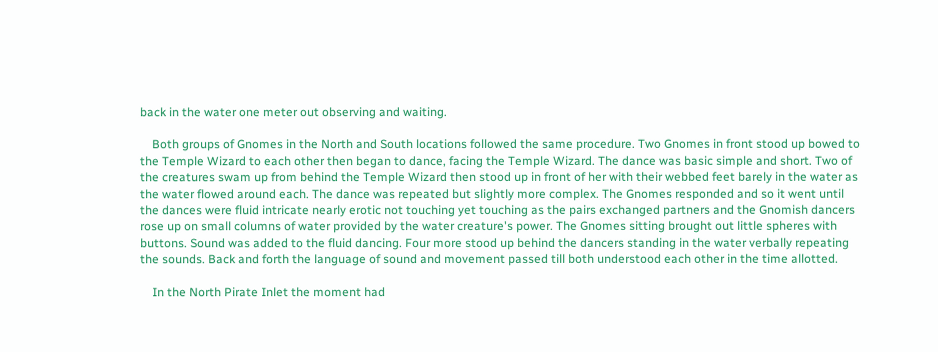back in the water one meter out observing and waiting.

    Both groups of Gnomes in the North and South locations followed the same procedure. Two Gnomes in front stood up bowed to the Temple Wizard to each other then began to dance, facing the Temple Wizard. The dance was basic simple and short. Two of the creatures swam up from behind the Temple Wizard then stood up in front of her with their webbed feet barely in the water as the water flowed around each. The dance was repeated but slightly more complex. The Gnomes responded and so it went until the dances were fluid intricate nearly erotic not touching yet touching as the pairs exchanged partners and the Gnomish dancers rose up on small columns of water provided by the water creature's power. The Gnomes sitting brought out little spheres with buttons. Sound was added to the fluid dancing. Four more stood up behind the dancers standing in the water verbally repeating the sounds. Back and forth the language of sound and movement passed till both understood each other in the time allotted.

    In the North Pirate Inlet the moment had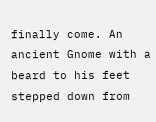finally come. An ancient Gnome with a beard to his feet stepped down from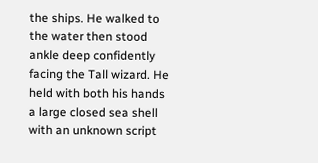the ships. He walked to the water then stood ankle deep confidently facing the Tall wizard. He held with both his hands a large closed sea shell with an unknown script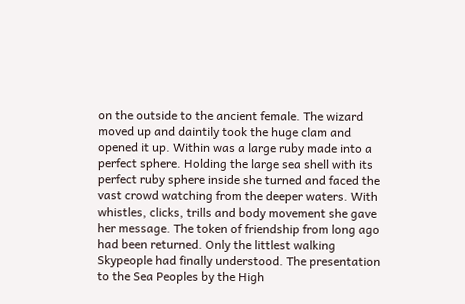on the outside to the ancient female. The wizard moved up and daintily took the huge clam and opened it up. Within was a large ruby made into a perfect sphere. Holding the large sea shell with its perfect ruby sphere inside she turned and faced the vast crowd watching from the deeper waters. With whistles, clicks, trills and body movement she gave her message. The token of friendship from long ago had been returned. Only the littlest walking Skypeople had finally understood. The presentation to the Sea Peoples by the High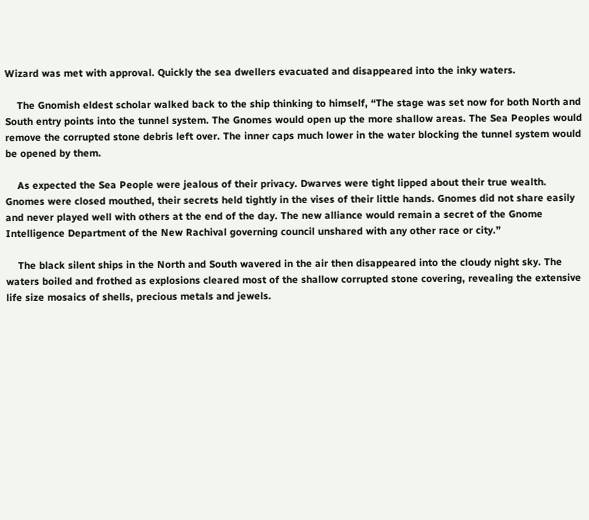Wizard was met with approval. Quickly the sea dwellers evacuated and disappeared into the inky waters.

    The Gnomish eldest scholar walked back to the ship thinking to himself, “The stage was set now for both North and South entry points into the tunnel system. The Gnomes would open up the more shallow areas. The Sea Peoples would remove the corrupted stone debris left over. The inner caps much lower in the water blocking the tunnel system would be opened by them.

    As expected the Sea People were jealous of their privacy. Dwarves were tight lipped about their true wealth. Gnomes were closed mouthed, their secrets held tightly in the vises of their little hands. Gnomes did not share easily and never played well with others at the end of the day. The new alliance would remain a secret of the Gnome Intelligence Department of the New Rachival governing council unshared with any other race or city.”

    The black silent ships in the North and South wavered in the air then disappeared into the cloudy night sky. The waters boiled and frothed as explosions cleared most of the shallow corrupted stone covering, revealing the extensive life size mosaics of shells, precious metals and jewels.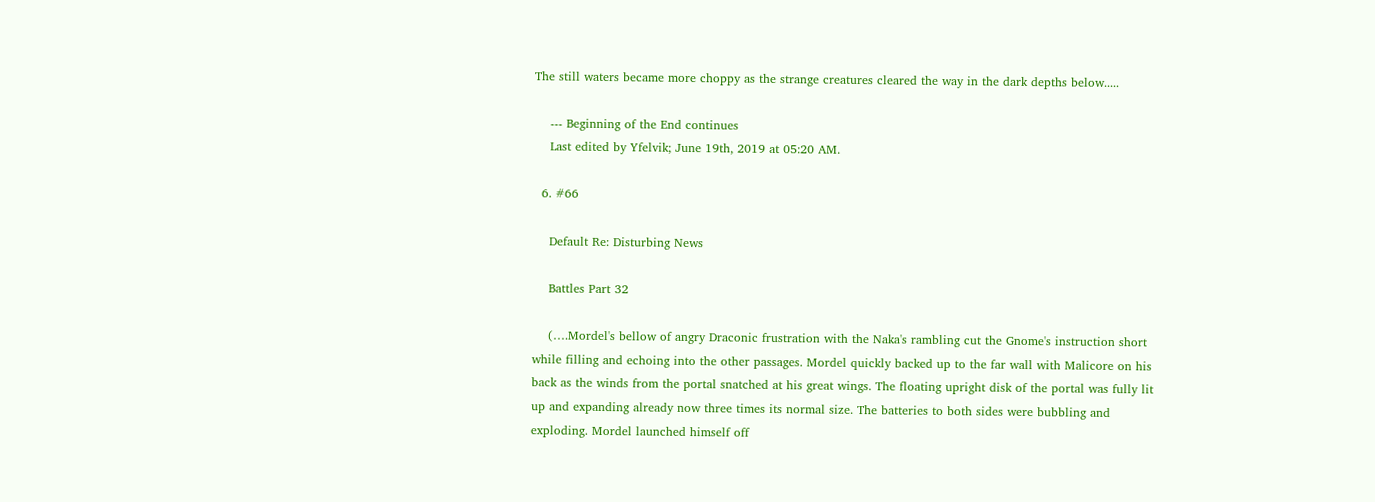The still waters became more choppy as the strange creatures cleared the way in the dark depths below.....

    --- Beginning of the End continues
    Last edited by Yfelvik; June 19th, 2019 at 05:20 AM.

  6. #66

    Default Re: Disturbing News

    Battles Part 32

    (….Mordel's bellow of angry Draconic frustration with the Naka's rambling cut the Gnome's instruction short while filling and echoing into the other passages. Mordel quickly backed up to the far wall with Malicore on his back as the winds from the portal snatched at his great wings. The floating upright disk of the portal was fully lit up and expanding already now three times its normal size. The batteries to both sides were bubbling and exploding. Mordel launched himself off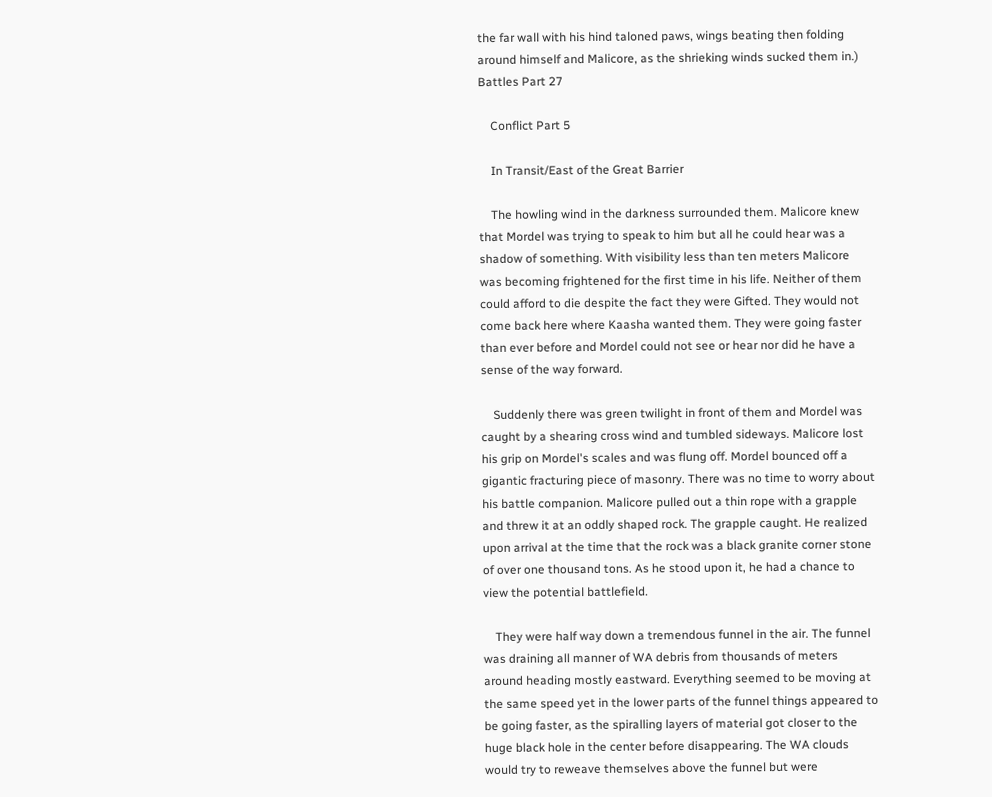the far wall with his hind taloned paws, wings beating then folding around himself and Malicore, as the shrieking winds sucked them in.) Battles Part 27

    Conflict Part 5

    In Transit/East of the Great Barrier

    The howling wind in the darkness surrounded them. Malicore knew that Mordel was trying to speak to him but all he could hear was a shadow of something. With visibility less than ten meters Malicore was becoming frightened for the first time in his life. Neither of them could afford to die despite the fact they were Gifted. They would not come back here where Kaasha wanted them. They were going faster than ever before and Mordel could not see or hear nor did he have a sense of the way forward.

    Suddenly there was green twilight in front of them and Mordel was caught by a shearing cross wind and tumbled sideways. Malicore lost his grip on Mordel's scales and was flung off. Mordel bounced off a gigantic fracturing piece of masonry. There was no time to worry about his battle companion. Malicore pulled out a thin rope with a grapple and threw it at an oddly shaped rock. The grapple caught. He realized upon arrival at the time that the rock was a black granite corner stone of over one thousand tons. As he stood upon it, he had a chance to view the potential battlefield.

    They were half way down a tremendous funnel in the air. The funnel was draining all manner of WA debris from thousands of meters around heading mostly eastward. Everything seemed to be moving at the same speed yet in the lower parts of the funnel things appeared to be going faster, as the spiralling layers of material got closer to the huge black hole in the center before disappearing. The WA clouds would try to reweave themselves above the funnel but were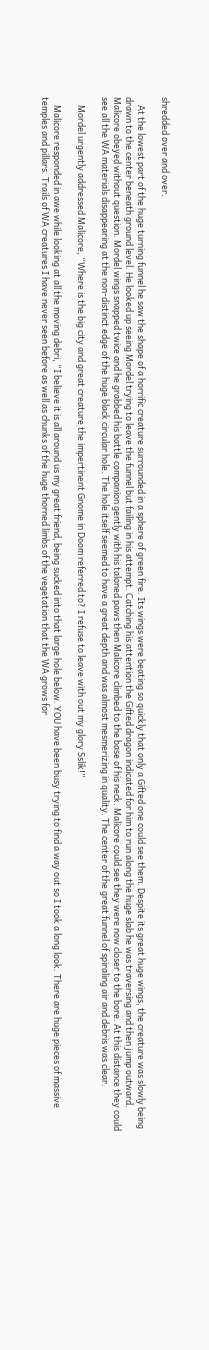shredded over and over.

    At the lowest part of the huge turning funnel he saw the shape of a horrific creature surrounded in a sphere of green fire. Its wings were beating so quickly that only a Gifted one could see them. Despite its great huge wings, the creature was slowly being drawn to the center beneath ground level. He looked up seeing Mordel trying to leave the funnel but failing in his attempt. Catching his attention the Gifted dragon indicated for him to run along the huge slab he was traversing and then jump outward. Malicore obeyed without question. Mordel wings snapped twice and he grabbed his battle companion gently with his taloned paws then Malicore climbed to the base of his neck. Malicore could see they were now closer to the bore. At this distance they could see all the WA materials disappearing at the non-distinct edge of the huge black circular hole. The hole itself seemed to have a great depth and was almost mesmerizing in quality. The center of the great funnel of spiraling air and debris was clear.

    Mordel urgently addressed Malicore, “Where is the big city and great creature the impertinent Gnome in Doom referred to? I refuse to leave with out my glory Sslik!”

    Malicore responded in awe while looking at all the moving debri, “I believe it is all around us my great friend, being sucked into that large hole below. YOU have been busy trying to find a way out so I took a long look. There are huge pieces of massive temples and pillars. Trails of WA creatures I have never seen before as well as chunks of the huge thorned limbs of the vegetation that the WA grows for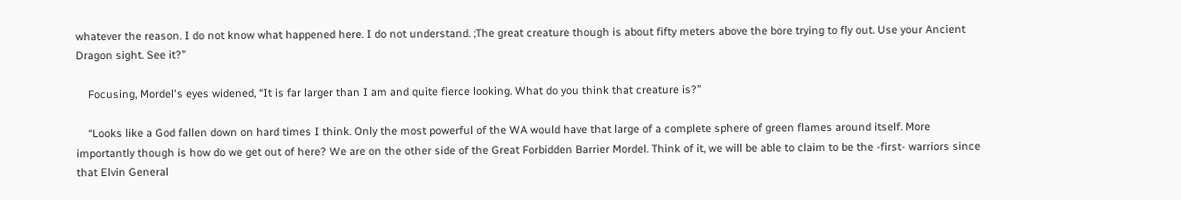whatever the reason. I do not know what happened here. I do not understand. ;The great creature though is about fifty meters above the bore trying to fly out. Use your Ancient Dragon sight. See it?”

    Focusing, Mordel's eyes widened, “It is far larger than I am and quite fierce looking. What do you think that creature is?”

    “Looks like a God fallen down on hard times I think. Only the most powerful of the WA would have that large of a complete sphere of green flames around itself. More importantly though is how do we get out of here? We are on the other side of the Great Forbidden Barrier Mordel. Think of it, we will be able to claim to be the -first- warriors since that Elvin General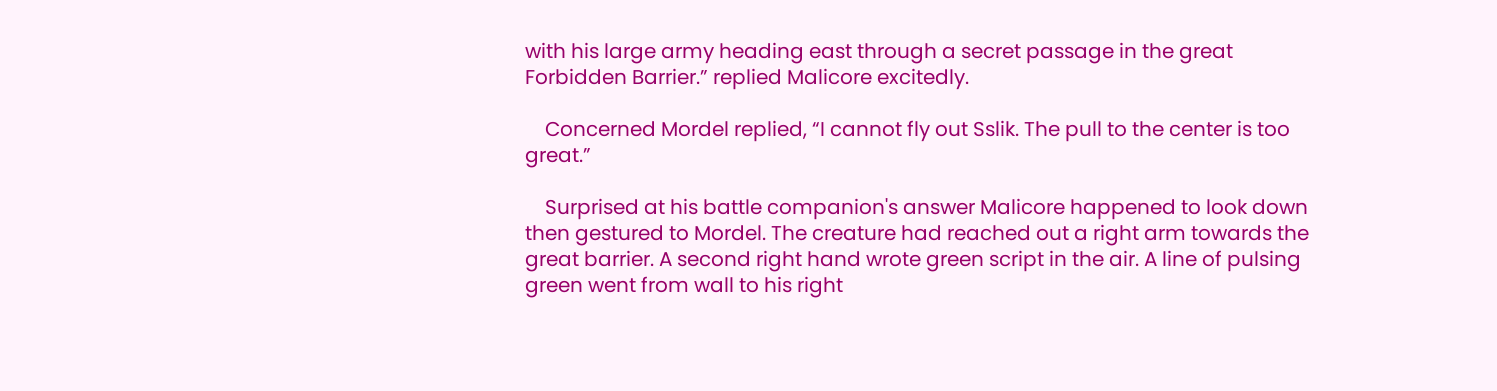with his large army heading east through a secret passage in the great Forbidden Barrier.” replied Malicore excitedly.

    Concerned Mordel replied, “I cannot fly out Sslik. The pull to the center is too great.”

    Surprised at his battle companion's answer Malicore happened to look down then gestured to Mordel. The creature had reached out a right arm towards the great barrier. A second right hand wrote green script in the air. A line of pulsing green went from wall to his right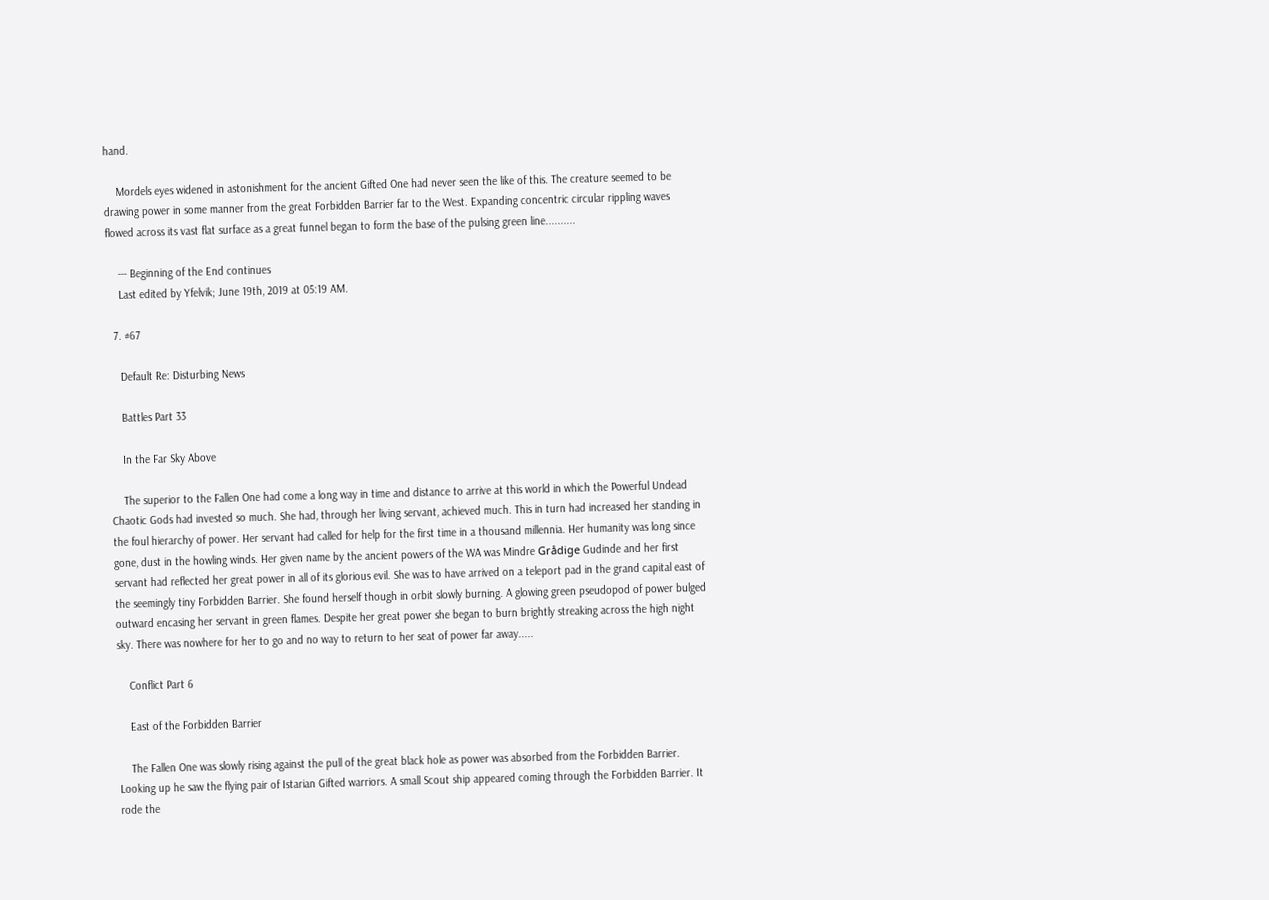hand.

    Mordels eyes widened in astonishment for the ancient Gifted One had never seen the like of this. The creature seemed to be drawing power in some manner from the great Forbidden Barrier far to the West. Expanding concentric circular rippling waves flowed across its vast flat surface as a great funnel began to form the base of the pulsing green line..........

    --- Beginning of the End continues
    Last edited by Yfelvik; June 19th, 2019 at 05:19 AM.

  7. #67

    Default Re: Disturbing News

    Battles Part 33

    In the Far Sky Above

    The superior to the Fallen One had come a long way in time and distance to arrive at this world in which the Powerful Undead Chaotic Gods had invested so much. She had, through her living servant, achieved much. This in turn had increased her standing in the foul hierarchy of power. Her servant had called for help for the first time in a thousand millennia. Her humanity was long since gone, dust in the howling winds. Her given name by the ancient powers of the WA was Mindre Grådige Gudinde and her first servant had reflected her great power in all of its glorious evil. She was to have arrived on a teleport pad in the grand capital east of the seemingly tiny Forbidden Barrier. She found herself though in orbit slowly burning. A glowing green pseudopod of power bulged outward encasing her servant in green flames. Despite her great power she began to burn brightly streaking across the high night sky. There was nowhere for her to go and no way to return to her seat of power far away.....

    Conflict Part 6

    East of the Forbidden Barrier

    The Fallen One was slowly rising against the pull of the great black hole as power was absorbed from the Forbidden Barrier. Looking up he saw the flying pair of Istarian Gifted warriors. A small Scout ship appeared coming through the Forbidden Barrier. It rode the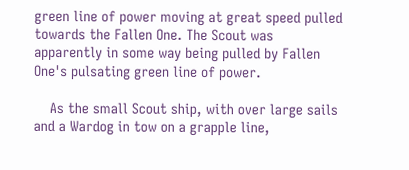green line of power moving at great speed pulled towards the Fallen One. The Scout was apparently in some way being pulled by Fallen One's pulsating green line of power.

    As the small Scout ship, with over large sails and a Wardog in tow on a grapple line,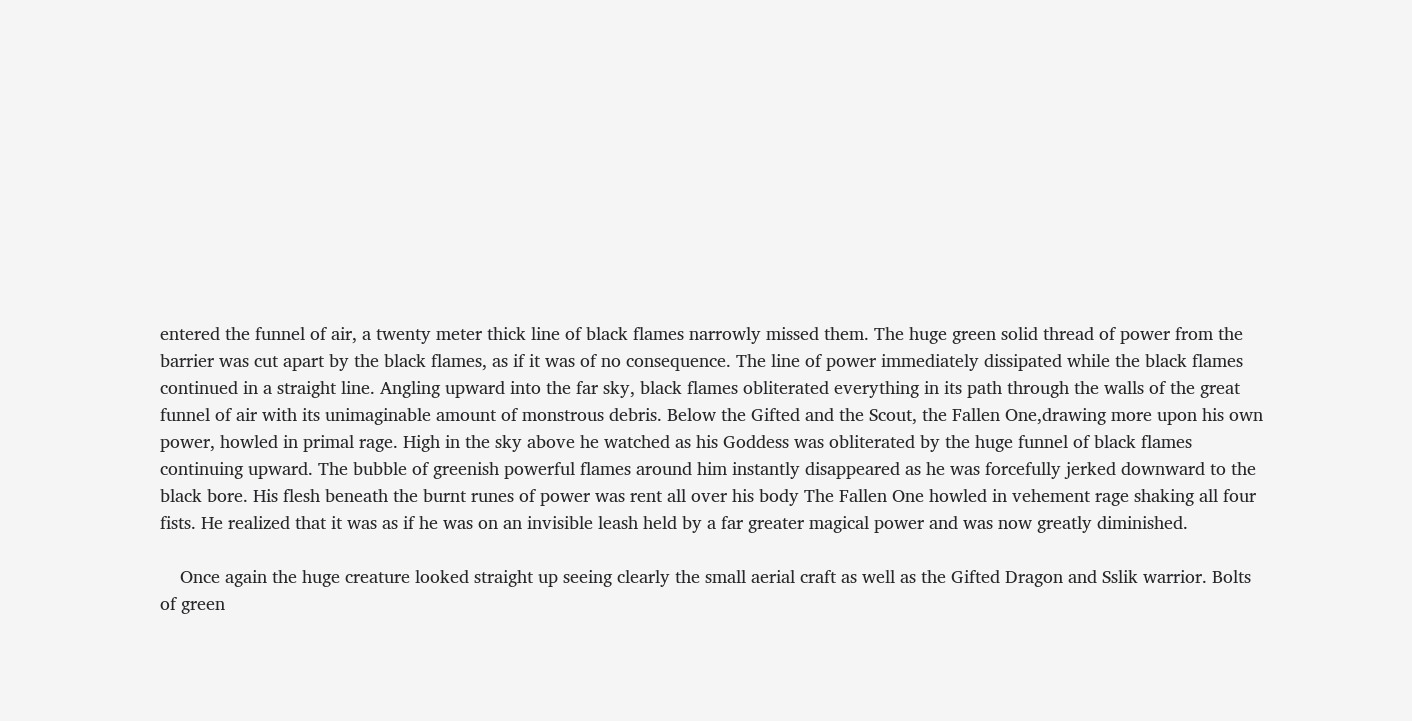entered the funnel of air, a twenty meter thick line of black flames narrowly missed them. The huge green solid thread of power from the barrier was cut apart by the black flames, as if it was of no consequence. The line of power immediately dissipated while the black flames continued in a straight line. Angling upward into the far sky, black flames obliterated everything in its path through the walls of the great funnel of air with its unimaginable amount of monstrous debris. Below the Gifted and the Scout, the Fallen One,drawing more upon his own power, howled in primal rage. High in the sky above he watched as his Goddess was obliterated by the huge funnel of black flames continuing upward. The bubble of greenish powerful flames around him instantly disappeared as he was forcefully jerked downward to the black bore. His flesh beneath the burnt runes of power was rent all over his body The Fallen One howled in vehement rage shaking all four fists. He realized that it was as if he was on an invisible leash held by a far greater magical power and was now greatly diminished.

    Once again the huge creature looked straight up seeing clearly the small aerial craft as well as the Gifted Dragon and Sslik warrior. Bolts of green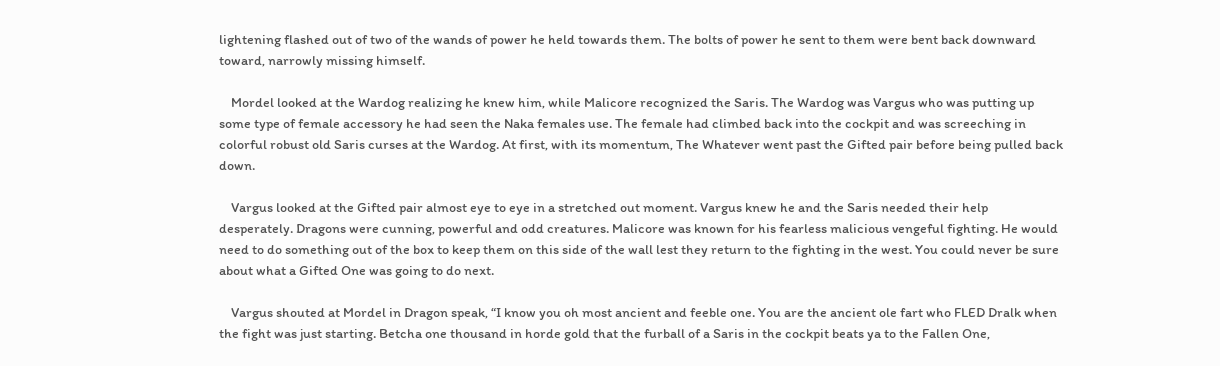lightening flashed out of two of the wands of power he held towards them. The bolts of power he sent to them were bent back downward toward, narrowly missing himself.

    Mordel looked at the Wardog realizing he knew him, while Malicore recognized the Saris. The Wardog was Vargus who was putting up some type of female accessory he had seen the Naka females use. The female had climbed back into the cockpit and was screeching in colorful robust old Saris curses at the Wardog. At first, with its momentum, The Whatever went past the Gifted pair before being pulled back down.

    Vargus looked at the Gifted pair almost eye to eye in a stretched out moment. Vargus knew he and the Saris needed their help desperately. Dragons were cunning, powerful and odd creatures. Malicore was known for his fearless malicious vengeful fighting. He would need to do something out of the box to keep them on this side of the wall lest they return to the fighting in the west. You could never be sure about what a Gifted One was going to do next.

    Vargus shouted at Mordel in Dragon speak, “I know you oh most ancient and feeble one. You are the ancient ole fart who FLED Dralk when the fight was just starting. Betcha one thousand in horde gold that the furball of a Saris in the cockpit beats ya to the Fallen One,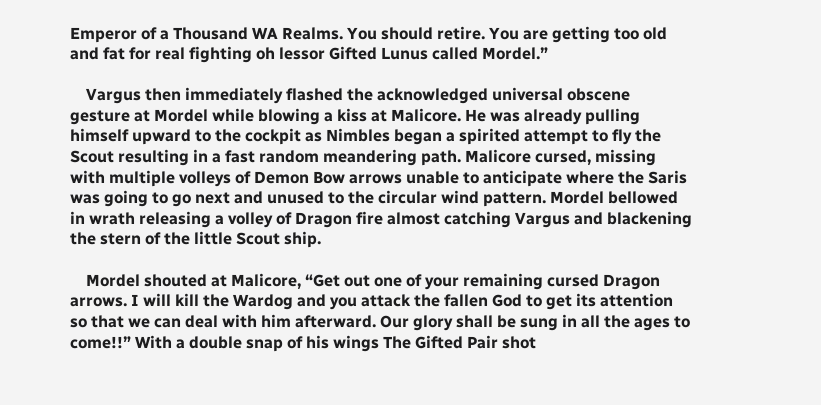Emperor of a Thousand WA Realms. You should retire. You are getting too old and fat for real fighting oh lessor Gifted Lunus called Mordel.”

    Vargus then immediately flashed the acknowledged universal obscene gesture at Mordel while blowing a kiss at Malicore. He was already pulling himself upward to the cockpit as Nimbles began a spirited attempt to fly the Scout resulting in a fast random meandering path. Malicore cursed, missing with multiple volleys of Demon Bow arrows unable to anticipate where the Saris was going to go next and unused to the circular wind pattern. Mordel bellowed in wrath releasing a volley of Dragon fire almost catching Vargus and blackening the stern of the little Scout ship.

    Mordel shouted at Malicore, “Get out one of your remaining cursed Dragon arrows. I will kill the Wardog and you attack the fallen God to get its attention so that we can deal with him afterward. Our glory shall be sung in all the ages to come!!” With a double snap of his wings The Gifted Pair shot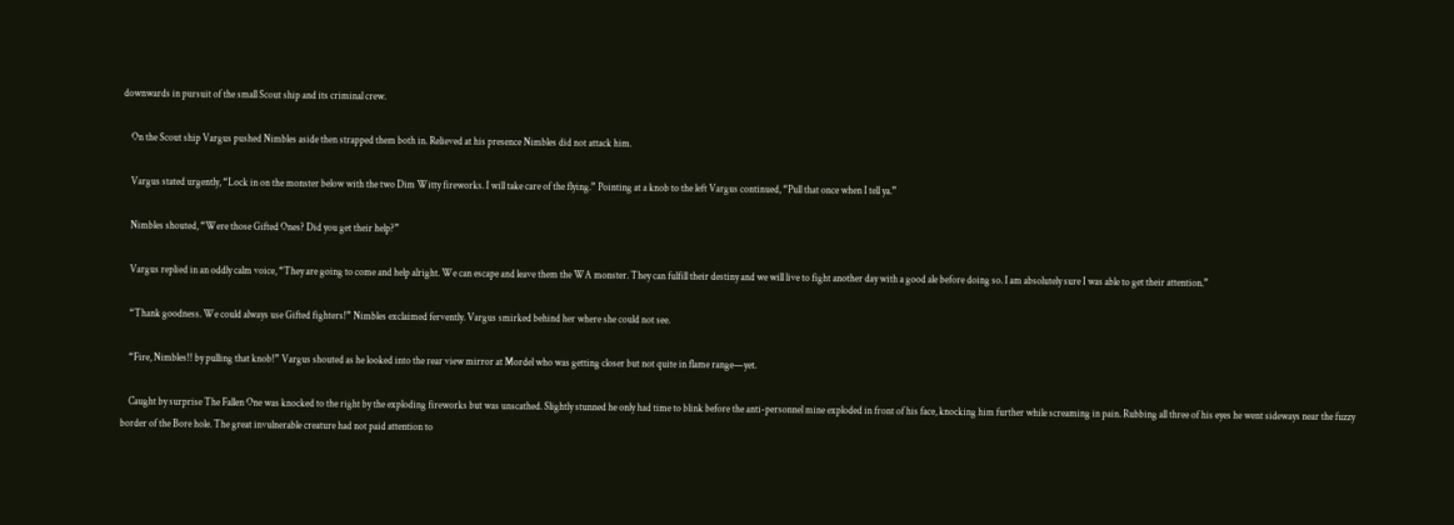downwards in pursuit of the small Scout ship and its criminal crew.

    On the Scout ship Vargus pushed Nimbles aside then strapped them both in. Relieved at his presence Nimbles did not attack him.

    Vargus stated urgently, “Lock in on the monster below with the two Dim Witty fireworks. I will take care of the flying.” Pointing at a knob to the left Vargus continued, “Pull that once when I tell ya.”

    Nimbles shouted, “Were those Gifted Ones? Did you get their help?”

    Vargus replied in an oddly calm voice, “They are going to come and help alright. We can escape and leave them the WA monster. They can fulfill their destiny and we will live to fight another day with a good ale before doing so. I am absolutely sure I was able to get their attention.”

    “Thank goodness. We could always use Gifted fighters!” Nimbles exclaimed fervently. Vargus smirked behind her where she could not see.

    “Fire, Nimbles!! by pulling that knob!” Vargus shouted as he looked into the rear view mirror at Mordel who was getting closer but not quite in flame range—yet.

    Caught by surprise The Fallen One was knocked to the right by the exploding fireworks but was unscathed. Slightly stunned he only had time to blink before the anti-personnel mine exploded in front of his face, knocking him further while screaming in pain. Rubbing all three of his eyes he went sideways near the fuzzy border of the Bore hole. The great invulnerable creature had not paid attention to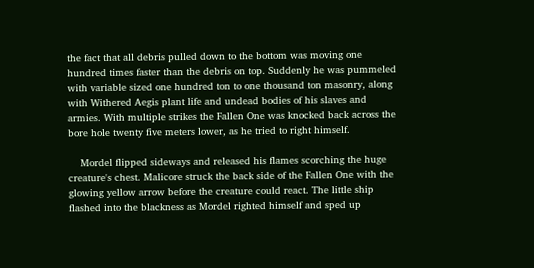the fact that all debris pulled down to the bottom was moving one hundred times faster than the debris on top. Suddenly he was pummeled with variable sized one hundred ton to one thousand ton masonry, along with Withered Aegis plant life and undead bodies of his slaves and armies. With multiple strikes the Fallen One was knocked back across the bore hole twenty five meters lower, as he tried to right himself.

    Mordel flipped sideways and released his flames scorching the huge creature's chest. Malicore struck the back side of the Fallen One with the glowing yellow arrow before the creature could react. The little ship flashed into the blackness as Mordel righted himself and sped up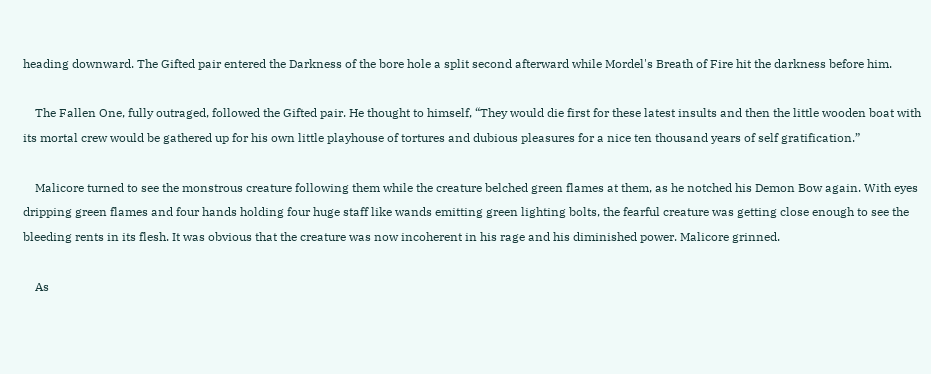heading downward. The Gifted pair entered the Darkness of the bore hole a split second afterward while Mordel's Breath of Fire hit the darkness before him.

    The Fallen One, fully outraged, followed the Gifted pair. He thought to himself, “They would die first for these latest insults and then the little wooden boat with its mortal crew would be gathered up for his own little playhouse of tortures and dubious pleasures for a nice ten thousand years of self gratification.”

    Malicore turned to see the monstrous creature following them while the creature belched green flames at them, as he notched his Demon Bow again. With eyes dripping green flames and four hands holding four huge staff like wands emitting green lighting bolts, the fearful creature was getting close enough to see the bleeding rents in its flesh. It was obvious that the creature was now incoherent in his rage and his diminished power. Malicore grinned.

    As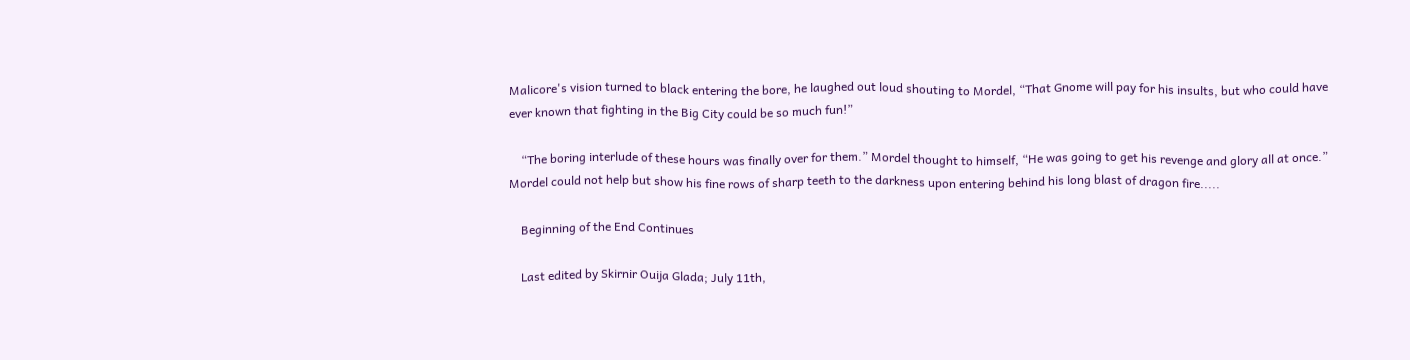Malicore's vision turned to black entering the bore, he laughed out loud shouting to Mordel, “That Gnome will pay for his insults, but who could have ever known that fighting in the Big City could be so much fun!”

    “The boring interlude of these hours was finally over for them.” Mordel thought to himself, “He was going to get his revenge and glory all at once.” Mordel could not help but show his fine rows of sharp teeth to the darkness upon entering behind his long blast of dragon fire.....

    Beginning of the End Continues

    Last edited by Skirnir Ouija Glada; July 11th,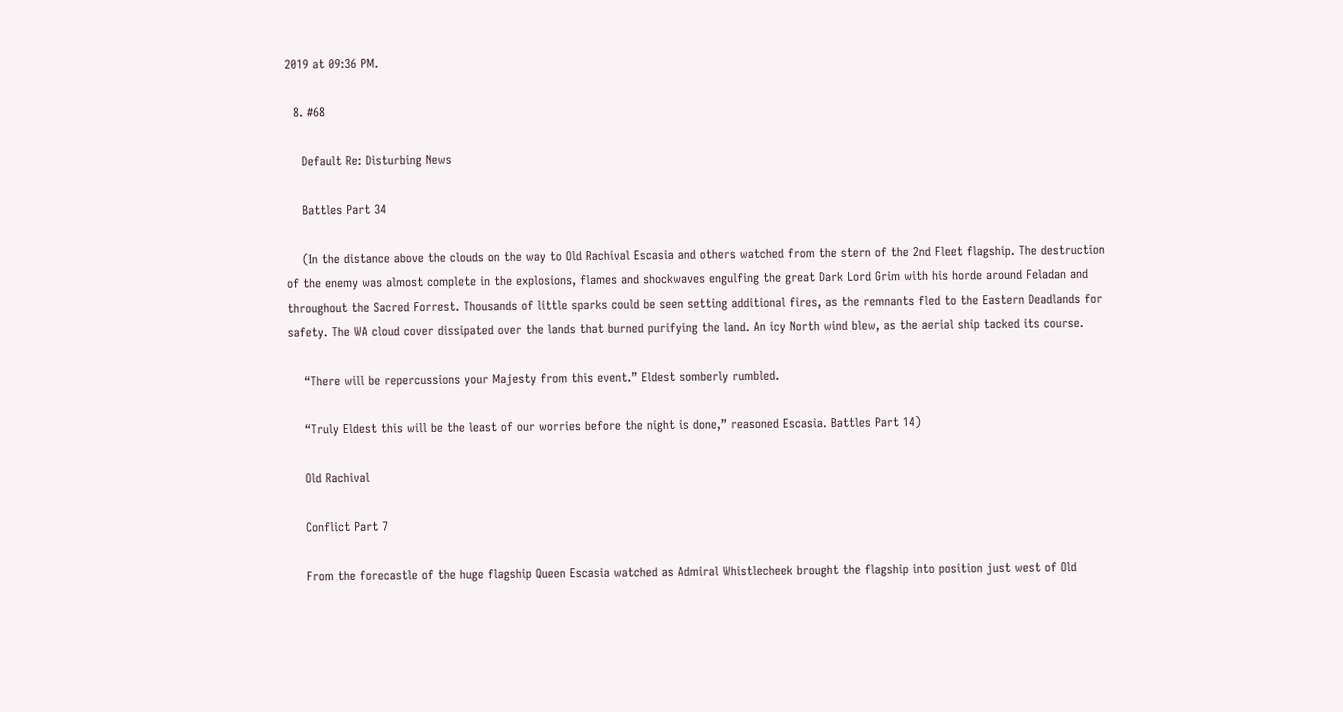2019 at 09:36 PM.

  8. #68

    Default Re: Disturbing News

    Battles Part 34

    (In the distance above the clouds on the way to Old Rachival Escasia and others watched from the stern of the 2nd Fleet flagship. The destruction of the enemy was almost complete in the explosions, flames and shockwaves engulfing the great Dark Lord Grim with his horde around Feladan and throughout the Sacred Forrest. Thousands of little sparks could be seen setting additional fires, as the remnants fled to the Eastern Deadlands for safety. The WA cloud cover dissipated over the lands that burned purifying the land. An icy North wind blew, as the aerial ship tacked its course.

    “There will be repercussions your Majesty from this event.” Eldest somberly rumbled.

    “Truly Eldest this will be the least of our worries before the night is done,” reasoned Escasia. Battles Part 14)

    Old Rachival

    Conflict Part 7

    From the forecastle of the huge flagship Queen Escasia watched as Admiral Whistlecheek brought the flagship into position just west of Old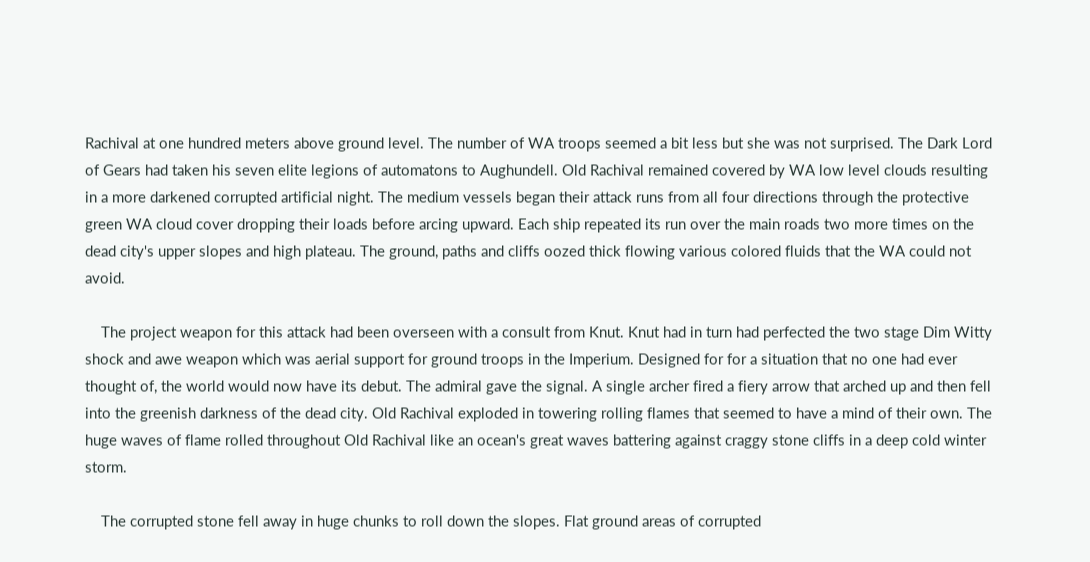Rachival at one hundred meters above ground level. The number of WA troops seemed a bit less but she was not surprised. The Dark Lord of Gears had taken his seven elite legions of automatons to Aughundell. Old Rachival remained covered by WA low level clouds resulting in a more darkened corrupted artificial night. The medium vessels began their attack runs from all four directions through the protective green WA cloud cover dropping their loads before arcing upward. Each ship repeated its run over the main roads two more times on the dead city's upper slopes and high plateau. The ground, paths and cliffs oozed thick flowing various colored fluids that the WA could not avoid.

    The project weapon for this attack had been overseen with a consult from Knut. Knut had in turn had perfected the two stage Dim Witty shock and awe weapon which was aerial support for ground troops in the Imperium. Designed for for a situation that no one had ever thought of, the world would now have its debut. The admiral gave the signal. A single archer fired a fiery arrow that arched up and then fell into the greenish darkness of the dead city. Old Rachival exploded in towering rolling flames that seemed to have a mind of their own. The huge waves of flame rolled throughout Old Rachival like an ocean's great waves battering against craggy stone cliffs in a deep cold winter storm.

    The corrupted stone fell away in huge chunks to roll down the slopes. Flat ground areas of corrupted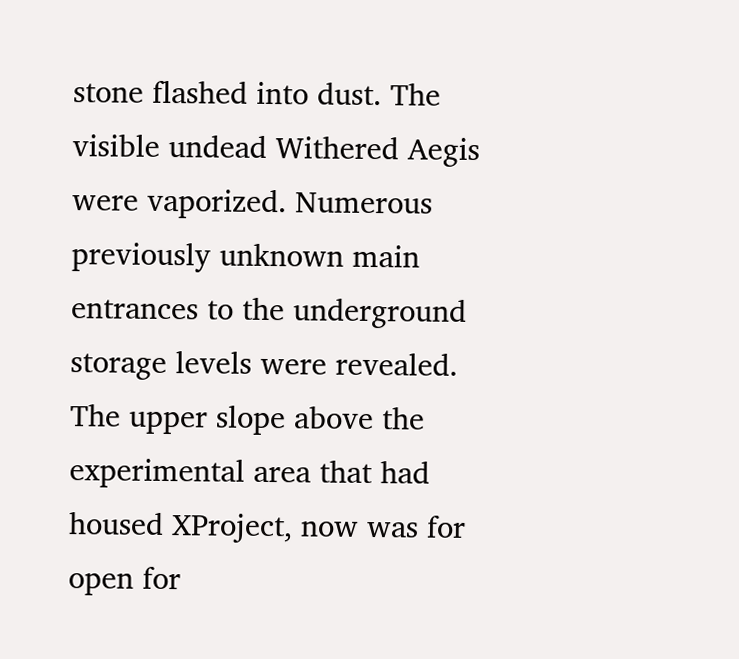stone flashed into dust. The visible undead Withered Aegis were vaporized. Numerous previously unknown main entrances to the underground storage levels were revealed. The upper slope above the experimental area that had housed XProject, now was for open for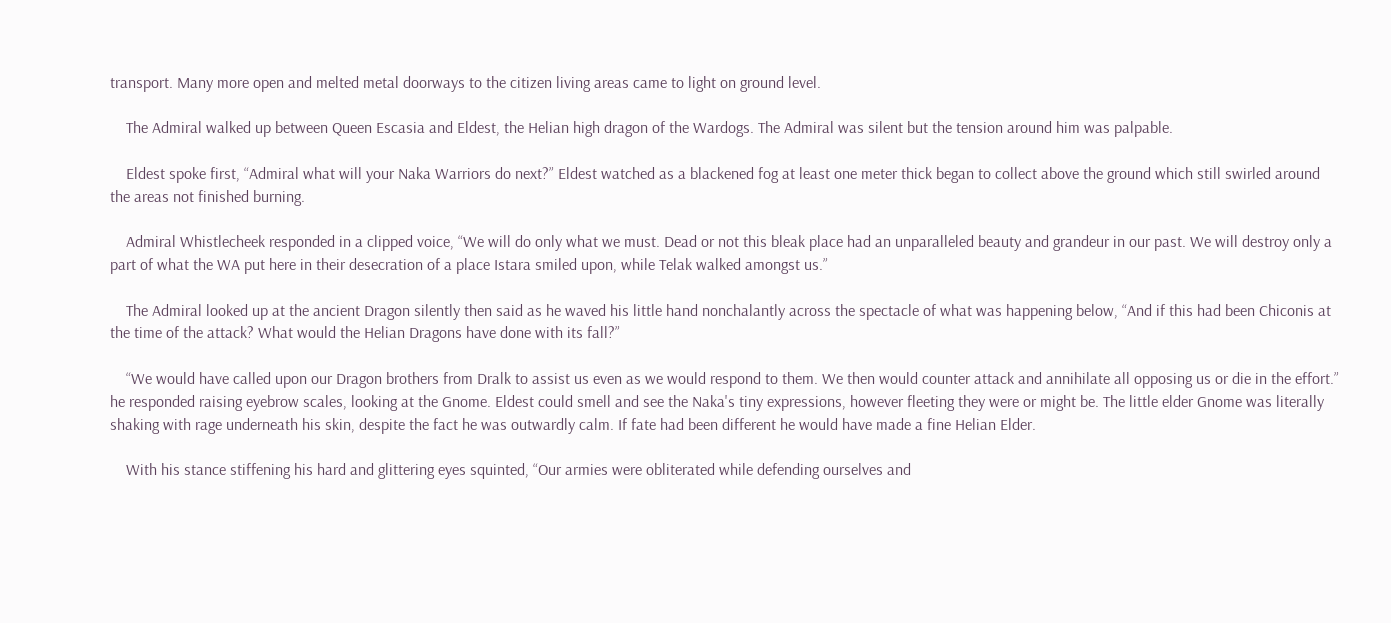transport. Many more open and melted metal doorways to the citizen living areas came to light on ground level.

    The Admiral walked up between Queen Escasia and Eldest, the Helian high dragon of the Wardogs. The Admiral was silent but the tension around him was palpable.

    Eldest spoke first, “Admiral what will your Naka Warriors do next?” Eldest watched as a blackened fog at least one meter thick began to collect above the ground which still swirled around the areas not finished burning.

    Admiral Whistlecheek responded in a clipped voice, “We will do only what we must. Dead or not this bleak place had an unparalleled beauty and grandeur in our past. We will destroy only a part of what the WA put here in their desecration of a place Istara smiled upon, while Telak walked amongst us.”

    The Admiral looked up at the ancient Dragon silently then said as he waved his little hand nonchalantly across the spectacle of what was happening below, “And if this had been Chiconis at the time of the attack? What would the Helian Dragons have done with its fall?”

    “We would have called upon our Dragon brothers from Dralk to assist us even as we would respond to them. We then would counter attack and annihilate all opposing us or die in the effort.” he responded raising eyebrow scales, looking at the Gnome. Eldest could smell and see the Naka's tiny expressions, however fleeting they were or might be. The little elder Gnome was literally shaking with rage underneath his skin, despite the fact he was outwardly calm. If fate had been different he would have made a fine Helian Elder.

    With his stance stiffening his hard and glittering eyes squinted, “Our armies were obliterated while defending ourselves and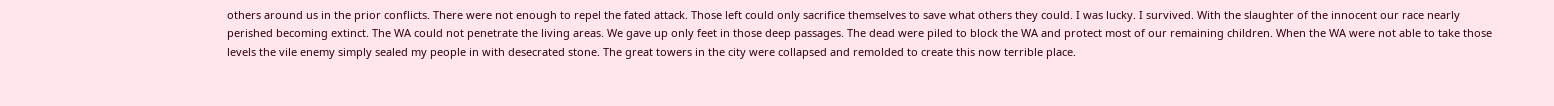others around us in the prior conflicts. There were not enough to repel the fated attack. Those left could only sacrifice themselves to save what others they could. I was lucky. I survived. With the slaughter of the innocent our race nearly perished becoming extinct. The WA could not penetrate the living areas. We gave up only feet in those deep passages. The dead were piled to block the WA and protect most of our remaining children. When the WA were not able to take those levels the vile enemy simply sealed my people in with desecrated stone. The great towers in the city were collapsed and remolded to create this now terrible place.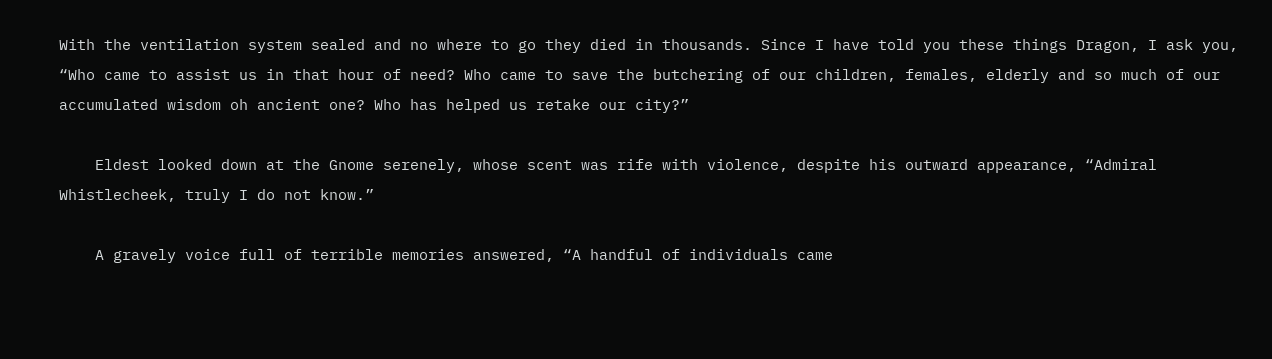With the ventilation system sealed and no where to go they died in thousands. Since I have told you these things Dragon, I ask you, “Who came to assist us in that hour of need? Who came to save the butchering of our children, females, elderly and so much of our accumulated wisdom oh ancient one? Who has helped us retake our city?”

    Eldest looked down at the Gnome serenely, whose scent was rife with violence, despite his outward appearance, “Admiral Whistlecheek, truly I do not know.”

    A gravely voice full of terrible memories answered, “A handful of individuals came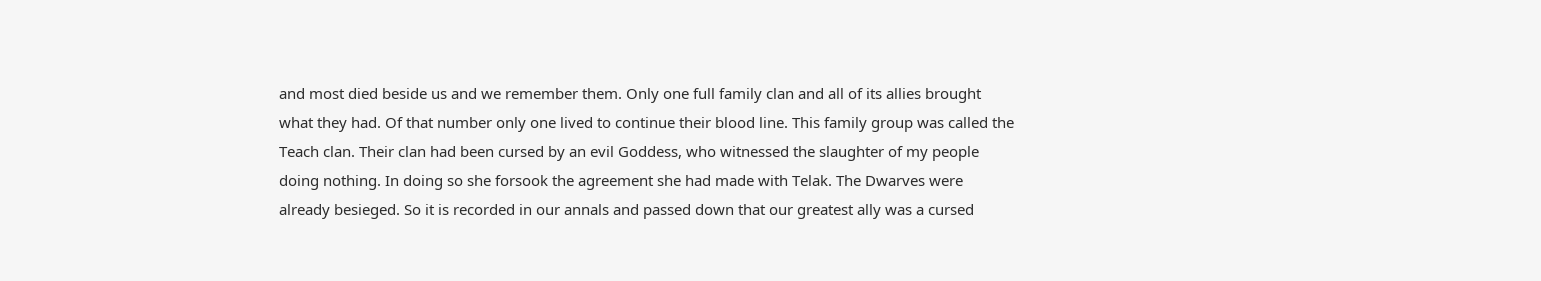and most died beside us and we remember them. Only one full family clan and all of its allies brought what they had. Of that number only one lived to continue their blood line. This family group was called the Teach clan. Their clan had been cursed by an evil Goddess, who witnessed the slaughter of my people doing nothing. In doing so she forsook the agreement she had made with Telak. The Dwarves were already besieged. So it is recorded in our annals and passed down that our greatest ally was a cursed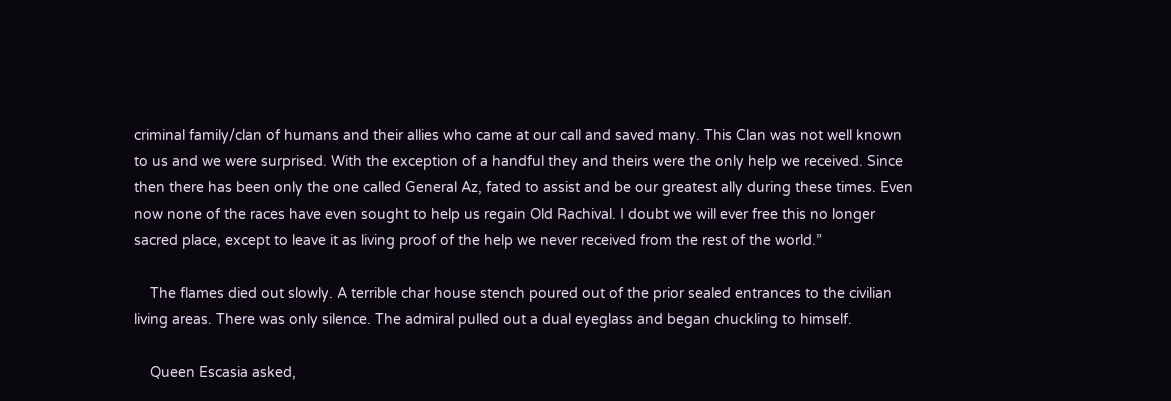criminal family/clan of humans and their allies who came at our call and saved many. This Clan was not well known to us and we were surprised. With the exception of a handful they and theirs were the only help we received. Since then there has been only the one called General Az, fated to assist and be our greatest ally during these times. Even now none of the races have even sought to help us regain Old Rachival. I doubt we will ever free this no longer sacred place, except to leave it as living proof of the help we never received from the rest of the world.”

    The flames died out slowly. A terrible char house stench poured out of the prior sealed entrances to the civilian living areas. There was only silence. The admiral pulled out a dual eyeglass and began chuckling to himself.

    Queen Escasia asked,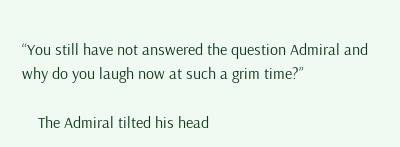“You still have not answered the question Admiral and why do you laugh now at such a grim time?”

    The Admiral tilted his head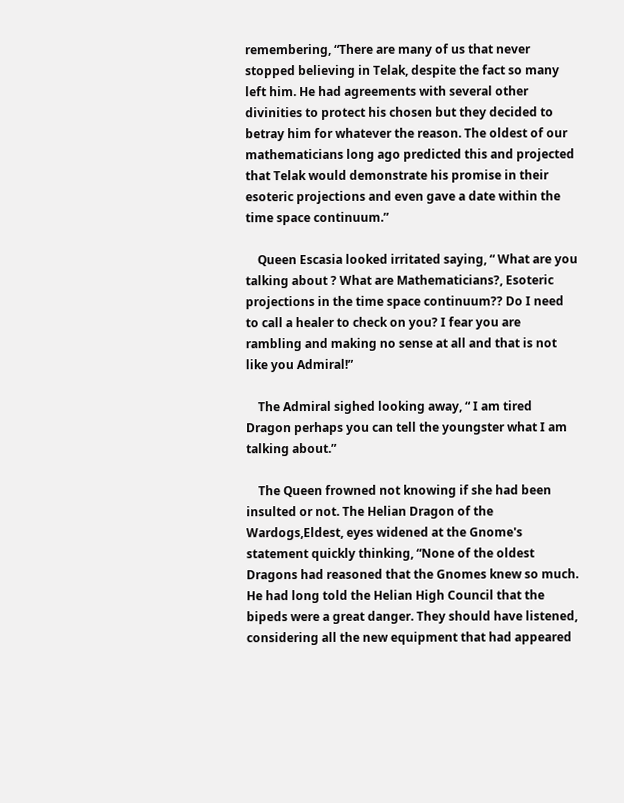remembering, “There are many of us that never stopped believing in Telak, despite the fact so many left him. He had agreements with several other divinities to protect his chosen but they decided to betray him for whatever the reason. The oldest of our mathematicians long ago predicted this and projected that Telak would demonstrate his promise in their esoteric projections and even gave a date within the time space continuum.”

    Queen Escasia looked irritated saying, “ What are you talking about ? What are Mathematicians?, Esoteric projections in the time space continuum?? Do I need to call a healer to check on you? I fear you are rambling and making no sense at all and that is not like you Admiral!”

    The Admiral sighed looking away, “ I am tired Dragon perhaps you can tell the youngster what I am talking about.”

    The Queen frowned not knowing if she had been insulted or not. The Helian Dragon of the Wardogs,Eldest, eyes widened at the Gnome's statement quickly thinking, “None of the oldest Dragons had reasoned that the Gnomes knew so much. He had long told the Helian High Council that the bipeds were a great danger. They should have listened, considering all the new equipment that had appeared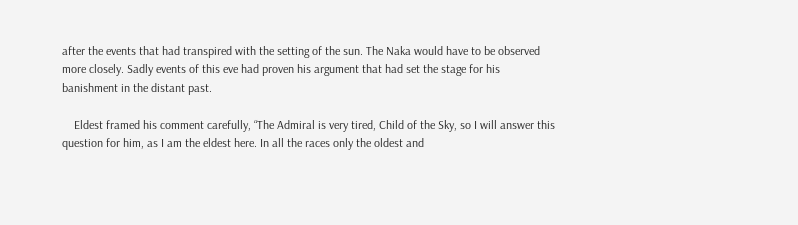after the events that had transpired with the setting of the sun. The Naka would have to be observed more closely. Sadly events of this eve had proven his argument that had set the stage for his banishment in the distant past.

    Eldest framed his comment carefully, “The Admiral is very tired, Child of the Sky, so I will answer this question for him, as I am the eldest here. In all the races only the oldest and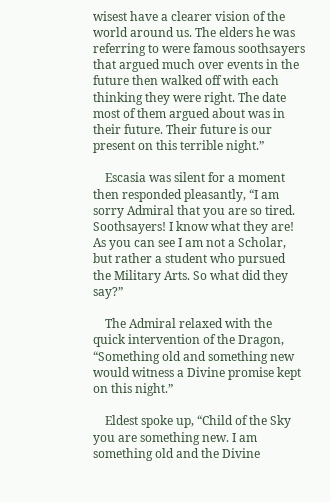wisest have a clearer vision of the world around us. The elders he was referring to were famous soothsayers that argued much over events in the future then walked off with each thinking they were right. The date most of them argued about was in their future. Their future is our present on this terrible night.”

    Escasia was silent for a moment then responded pleasantly, “I am sorry Admiral that you are so tired. Soothsayers! I know what they are! As you can see I am not a Scholar, but rather a student who pursued the Military Arts. So what did they say?”

    The Admiral relaxed with the quick intervention of the Dragon, “Something old and something new would witness a Divine promise kept on this night.”

    Eldest spoke up, “Child of the Sky you are something new. I am something old and the Divine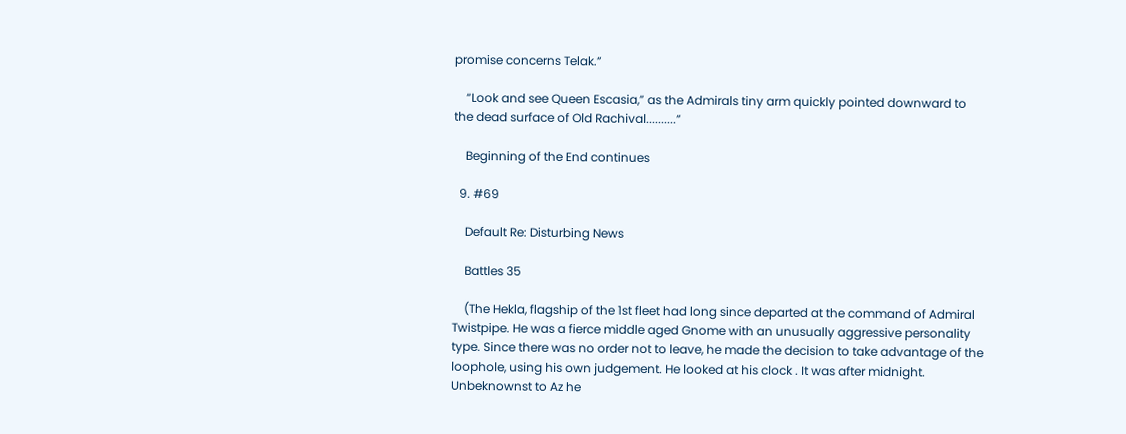promise concerns Telak.”

    “Look and see Queen Escasia,” as the Admirals tiny arm quickly pointed downward to the dead surface of Old Rachival..........”

    Beginning of the End continues

  9. #69

    Default Re: Disturbing News

    Battles 35

    (The Hekla, flagship of the 1st fleet had long since departed at the command of Admiral Twistpipe. He was a fierce middle aged Gnome with an unusually aggressive personality type. Since there was no order not to leave, he made the decision to take advantage of the loophole, using his own judgement. He looked at his clock . It was after midnight. Unbeknownst to Az he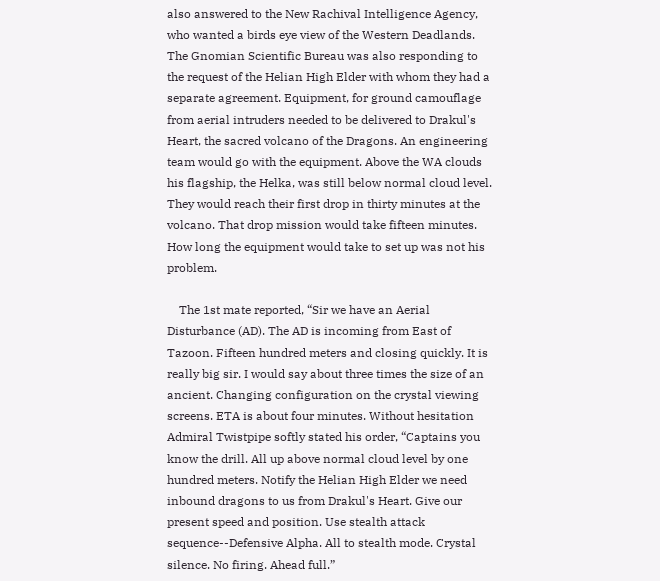also answered to the New Rachival Intelligence Agency, who wanted a birds eye view of the Western Deadlands. The Gnomian Scientific Bureau was also responding to the request of the Helian High Elder with whom they had a separate agreement. Equipment, for ground camouflage from aerial intruders needed to be delivered to Drakul's Heart, the sacred volcano of the Dragons. An engineering team would go with the equipment. Above the WA clouds his flagship, the Helka, was still below normal cloud level. They would reach their first drop in thirty minutes at the volcano. That drop mission would take fifteen minutes. How long the equipment would take to set up was not his problem.

    The 1st mate reported, “Sir we have an Aerial Disturbance (AD). The AD is incoming from East of Tazoon. Fifteen hundred meters and closing quickly. It is really big sir. I would say about three times the size of an ancient. Changing configuration on the crystal viewing screens. ETA is about four minutes. Without hesitation Admiral Twistpipe softly stated his order, “Captains you know the drill. All up above normal cloud level by one hundred meters. Notify the Helian High Elder we need inbound dragons to us from Drakul's Heart. Give our present speed and position. Use stealth attack sequence--Defensive Alpha. All to stealth mode. Crystal silence. No firing. Ahead full.”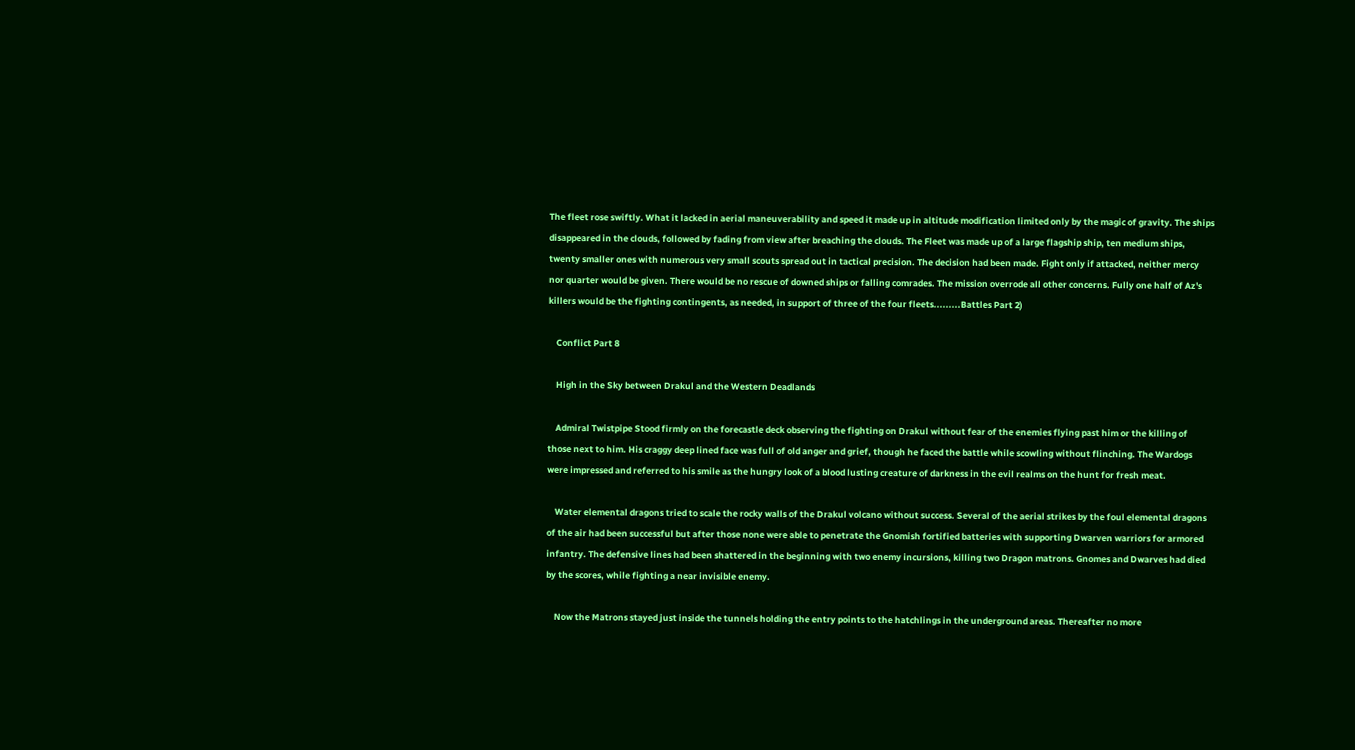The fleet rose swiftly. What it lacked in aerial maneuverability and speed it made up in altitude modification limited only by the magic of gravity. The ships disappeared in the clouds, followed by fading from view after breaching the clouds. The Fleet was made up of a large flagship ship, ten medium ships, twenty smaller ones with numerous very small scouts spread out in tactical precision. The decision had been made. Fight only if attacked, neither mercy nor quarter would be given. There would be no rescue of downed ships or falling comrades. The mission overrode all other concerns. Fully one half of Az's killers would be the fighting contingents, as needed, in support of three of the four fleets.........Battles Part 2)

    Conflict Part 8

    High in the Sky between Drakul and the Western Deadlands

    Admiral Twistpipe Stood firmly on the forecastle deck observing the fighting on Drakul without fear of the enemies flying past him or the killing of those next to him. His craggy deep lined face was full of old anger and grief, though he faced the battle while scowling without flinching. The Wardogs were impressed and referred to his smile as the hungry look of a blood lusting creature of darkness in the evil realms on the hunt for fresh meat.

    Water elemental dragons tried to scale the rocky walls of the Drakul volcano without success. Several of the aerial strikes by the foul elemental dragons of the air had been successful but after those none were able to penetrate the Gnomish fortified batteries with supporting Dwarven warriors for armored infantry. The defensive lines had been shattered in the beginning with two enemy incursions, killing two Dragon matrons. Gnomes and Dwarves had died by the scores, while fighting a near invisible enemy.

    Now the Matrons stayed just inside the tunnels holding the entry points to the hatchlings in the underground areas. Thereafter no more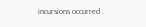incursions occurred .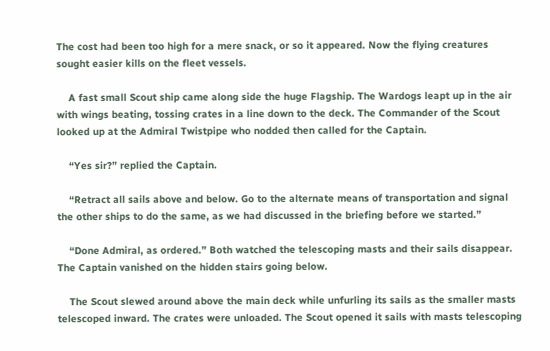The cost had been too high for a mere snack, or so it appeared. Now the flying creatures sought easier kills on the fleet vessels.

    A fast small Scout ship came along side the huge Flagship. The Wardogs leapt up in the air with wings beating, tossing crates in a line down to the deck. The Commander of the Scout looked up at the Admiral Twistpipe who nodded then called for the Captain.

    “Yes sir?” replied the Captain.

    “Retract all sails above and below. Go to the alternate means of transportation and signal the other ships to do the same, as we had discussed in the briefing before we started.”

    “Done Admiral, as ordered.” Both watched the telescoping masts and their sails disappear. The Captain vanished on the hidden stairs going below.

    The Scout slewed around above the main deck while unfurling its sails as the smaller masts telescoped inward. The crates were unloaded. The Scout opened it sails with masts telescoping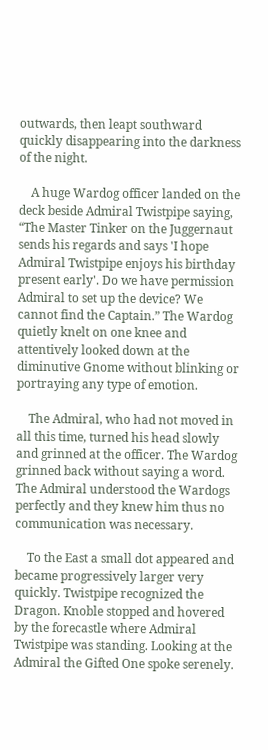outwards, then leapt southward quickly disappearing into the darkness of the night.

    A huge Wardog officer landed on the deck beside Admiral Twistpipe saying, “The Master Tinker on the Juggernaut sends his regards and says 'I hope Admiral Twistpipe enjoys his birthday present early'. Do we have permission Admiral to set up the device? We cannot find the Captain.” The Wardog quietly knelt on one knee and attentively looked down at the diminutive Gnome without blinking or portraying any type of emotion.

    The Admiral, who had not moved in all this time, turned his head slowly and grinned at the officer. The Wardog grinned back without saying a word. The Admiral understood the Wardogs perfectly and they knew him thus no communication was necessary.

    To the East a small dot appeared and became progressively larger very quickly. Twistpipe recognized the Dragon. Knoble stopped and hovered by the forecastle where Admiral Twistpipe was standing. Looking at the Admiral the Gifted One spoke serenely.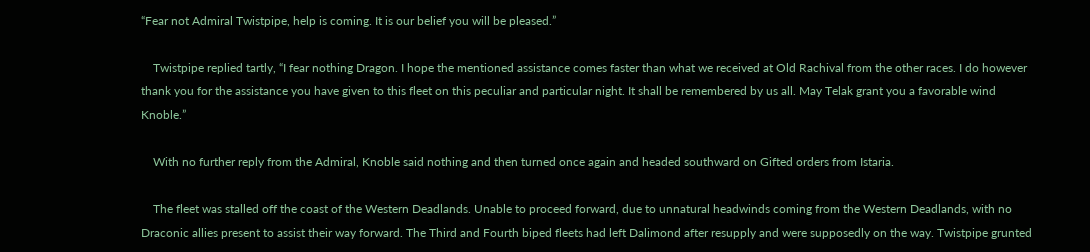“Fear not Admiral Twistpipe, help is coming. It is our belief you will be pleased.”

    Twistpipe replied tartly, “I fear nothing Dragon. I hope the mentioned assistance comes faster than what we received at Old Rachival from the other races. I do however thank you for the assistance you have given to this fleet on this peculiar and particular night. It shall be remembered by us all. May Telak grant you a favorable wind Knoble.”

    With no further reply from the Admiral, Knoble said nothing and then turned once again and headed southward on Gifted orders from Istaria.

    The fleet was stalled off the coast of the Western Deadlands. Unable to proceed forward, due to unnatural headwinds coming from the Western Deadlands, with no Draconic allies present to assist their way forward. The Third and Fourth biped fleets had left Dalimond after resupply and were supposedly on the way. Twistpipe grunted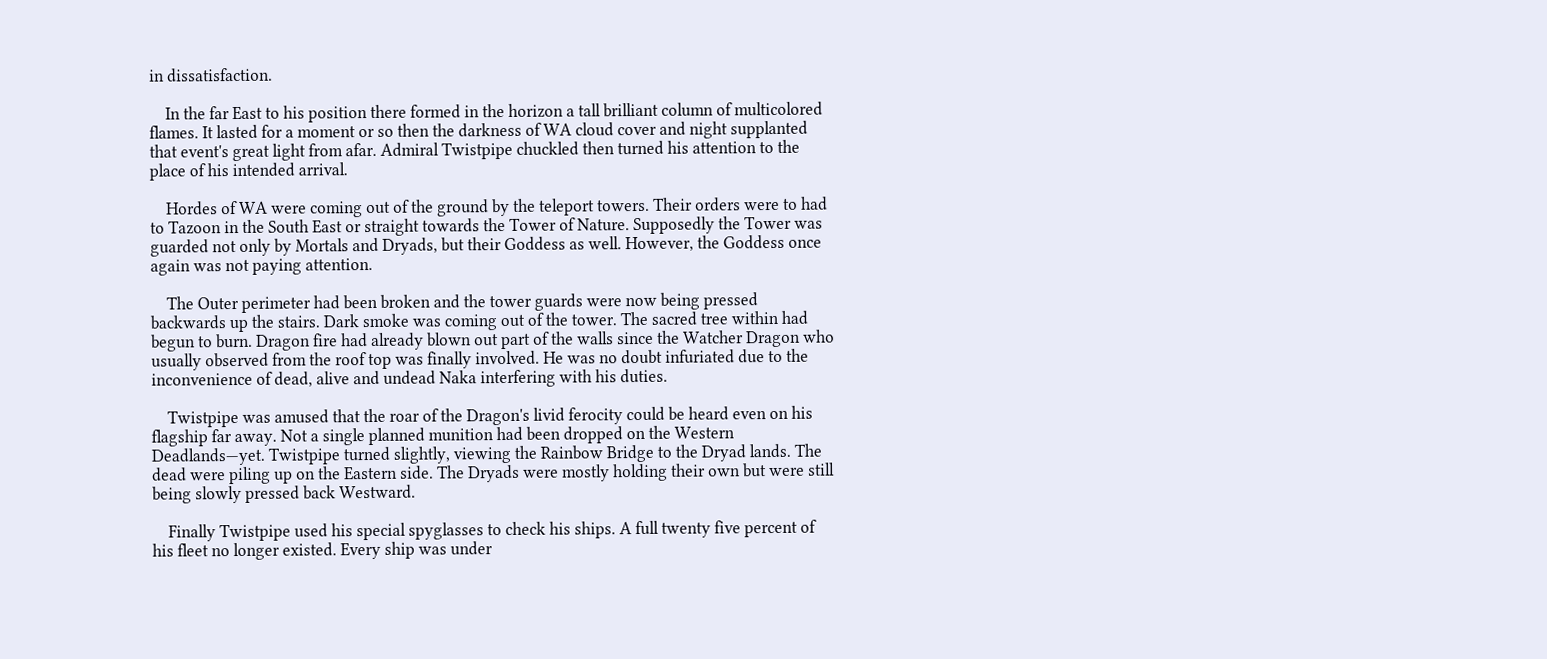in dissatisfaction.

    In the far East to his position there formed in the horizon a tall brilliant column of multicolored flames. It lasted for a moment or so then the darkness of WA cloud cover and night supplanted that event's great light from afar. Admiral Twistpipe chuckled then turned his attention to the place of his intended arrival.

    Hordes of WA were coming out of the ground by the teleport towers. Their orders were to had to Tazoon in the South East or straight towards the Tower of Nature. Supposedly the Tower was guarded not only by Mortals and Dryads, but their Goddess as well. However, the Goddess once again was not paying attention.

    The Outer perimeter had been broken and the tower guards were now being pressed backwards up the stairs. Dark smoke was coming out of the tower. The sacred tree within had begun to burn. Dragon fire had already blown out part of the walls since the Watcher Dragon who usually observed from the roof top was finally involved. He was no doubt infuriated due to the inconvenience of dead, alive and undead Naka interfering with his duties.

    Twistpipe was amused that the roar of the Dragon's livid ferocity could be heard even on his flagship far away. Not a single planned munition had been dropped on the Western Deadlands—yet. Twistpipe turned slightly, viewing the Rainbow Bridge to the Dryad lands. The dead were piling up on the Eastern side. The Dryads were mostly holding their own but were still being slowly pressed back Westward.

    Finally Twistpipe used his special spyglasses to check his ships. A full twenty five percent of his fleet no longer existed. Every ship was under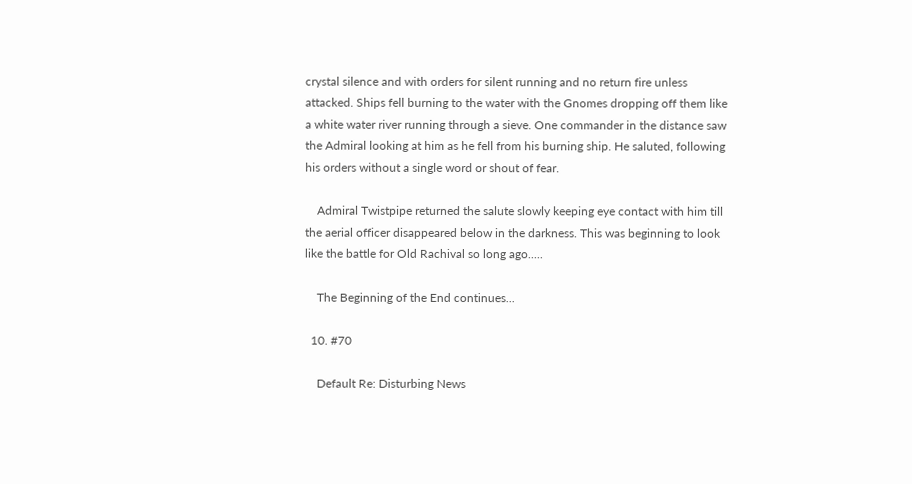crystal silence and with orders for silent running and no return fire unless attacked. Ships fell burning to the water with the Gnomes dropping off them like a white water river running through a sieve. One commander in the distance saw the Admiral looking at him as he fell from his burning ship. He saluted, following his orders without a single word or shout of fear.

    Admiral Twistpipe returned the salute slowly keeping eye contact with him till the aerial officer disappeared below in the darkness. This was beginning to look like the battle for Old Rachival so long ago.....

    The Beginning of the End continues...

  10. #70

    Default Re: Disturbing News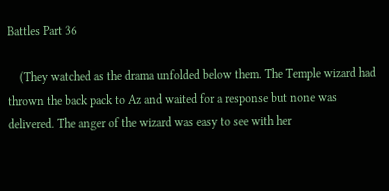Battles Part 36

    (They watched as the drama unfolded below them. The Temple wizard had thrown the back pack to Az and waited for a response but none was delivered. The anger of the wizard was easy to see with her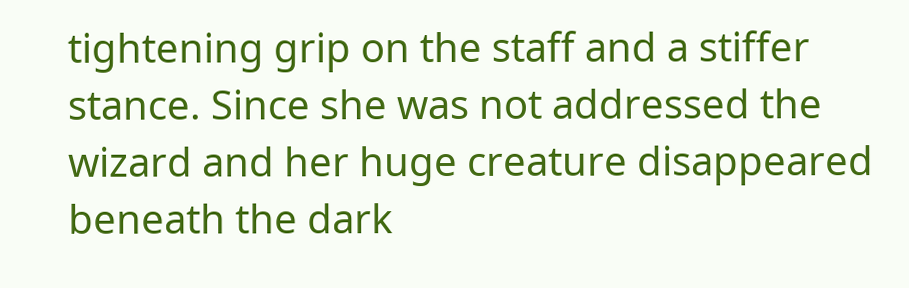tightening grip on the staff and a stiffer stance. Since she was not addressed the wizard and her huge creature disappeared beneath the dark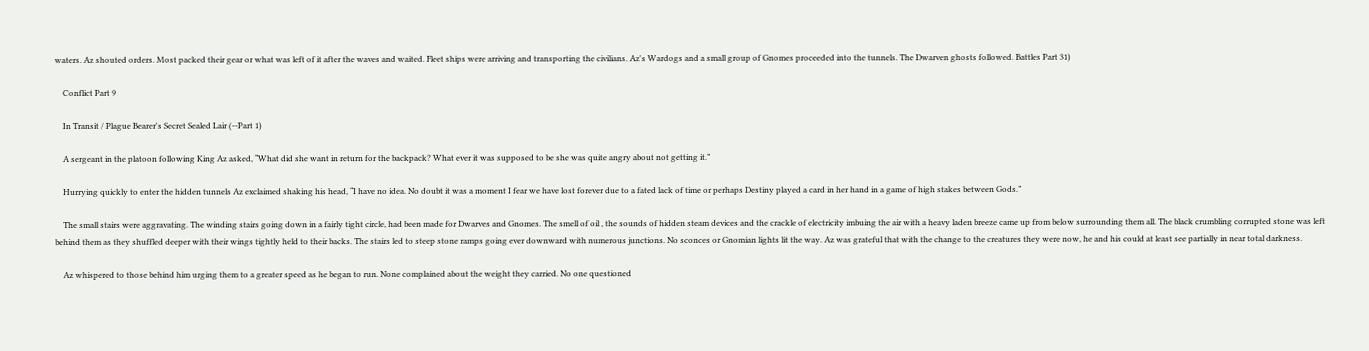waters. Az shouted orders. Most packed their gear or what was left of it after the waves and waited. Fleet ships were arriving and transporting the civilians. Az's Wardogs and a small group of Gnomes proceeded into the tunnels. The Dwarven ghosts followed. Battles Part 31)

    Conflict Part 9

    In Transit / Plague Bearer's Secret Sealed Lair (--Part 1)

    A sergeant in the platoon following King Az asked, “What did she want in return for the backpack? What ever it was supposed to be she was quite angry about not getting it.”

    Hurrying quickly to enter the hidden tunnels Az exclaimed shaking his head, “I have no idea. No doubt it was a moment I fear we have lost forever due to a fated lack of time or perhaps Destiny played a card in her hand in a game of high stakes between Gods.”

    The small stairs were aggravating. The winding stairs going down in a fairly tight circle, had been made for Dwarves and Gnomes. The smell of oil , the sounds of hidden steam devices and the crackle of electricity imbuing the air with a heavy laden breeze came up from below surrounding them all. The black crumbling corrupted stone was left behind them as they shuffled deeper with their wings tightly held to their backs. The stairs led to steep stone ramps going ever downward with numerous junctions. No sconces or Gnomian lights lit the way. Az was grateful that with the change to the creatures they were now, he and his could at least see partially in near total darkness.

    Az whispered to those behind him urging them to a greater speed as he began to run. None complained about the weight they carried. No one questioned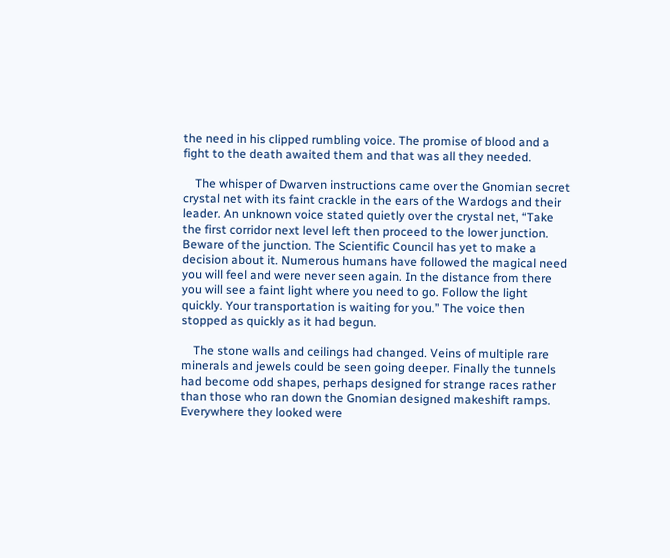the need in his clipped rumbling voice. The promise of blood and a fight to the death awaited them and that was all they needed.

    The whisper of Dwarven instructions came over the Gnomian secret crystal net with its faint crackle in the ears of the Wardogs and their leader. An unknown voice stated quietly over the crystal net, “Take the first corridor next level left then proceed to the lower junction. Beware of the junction. The Scientific Council has yet to make a decision about it. Numerous humans have followed the magical need you will feel and were never seen again. In the distance from there you will see a faint light where you need to go. Follow the light quickly. Your transportation is waiting for you.” The voice then stopped as quickly as it had begun.

    The stone walls and ceilings had changed. Veins of multiple rare minerals and jewels could be seen going deeper. Finally the tunnels had become odd shapes, perhaps designed for strange races rather than those who ran down the Gnomian designed makeshift ramps. Everywhere they looked were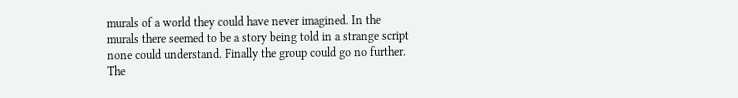murals of a world they could have never imagined. In the murals there seemed to be a story being told in a strange script none could understand. Finally the group could go no further. The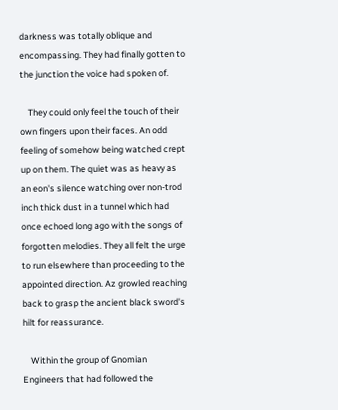darkness was totally oblique and encompassing. They had finally gotten to the junction the voice had spoken of.

    They could only feel the touch of their own fingers upon their faces. An odd feeling of somehow being watched crept up on them. The quiet was as heavy as an eon's silence watching over non-trod inch thick dust in a tunnel which had once echoed long ago with the songs of forgotten melodies. They all felt the urge to run elsewhere than proceeding to the appointed direction. Az growled reaching back to grasp the ancient black sword's hilt for reassurance.

    Within the group of Gnomian Engineers that had followed the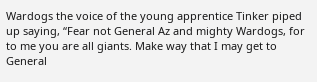Wardogs the voice of the young apprentice Tinker piped up saying, “Fear not General Az and mighty Wardogs, for to me you are all giants. Make way that I may get to General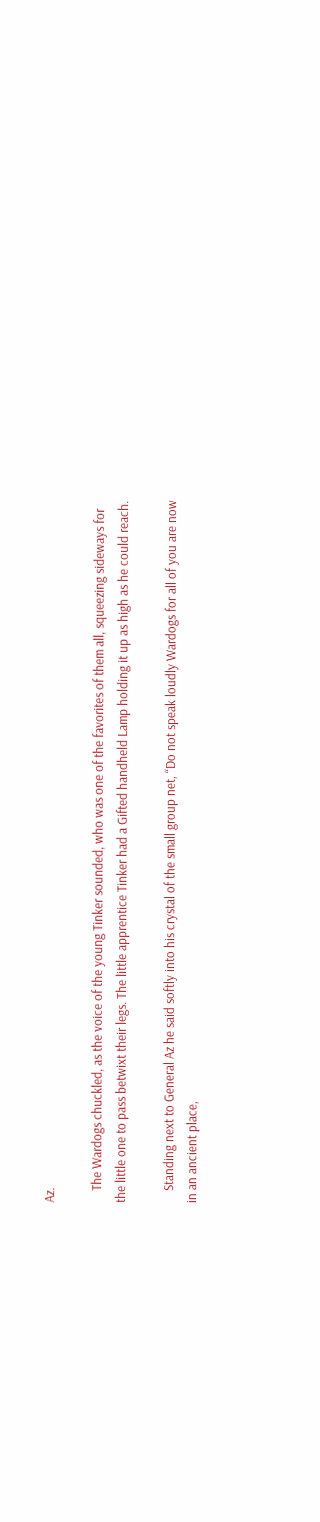Az.

    The Wardogs chuckled, as the voice of the young Tinker sounded, who was one of the favorites of them all, squeezing sideways for the little one to pass betwixt their legs. The little apprentice Tinker had a Gifted handheld Lamp holding it up as high as he could reach.

    Standing next to General Az he said softly into his crystal of the small group net, “Do not speak loudly Wardogs for all of you are now in an ancient place,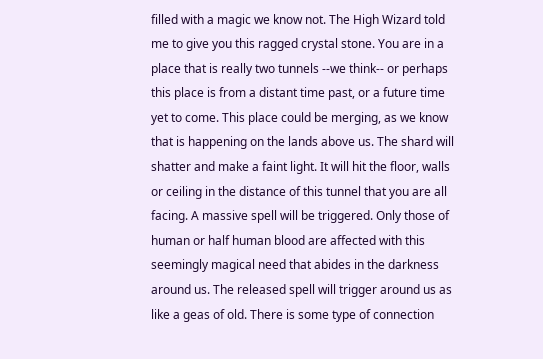filled with a magic we know not. The High Wizard told me to give you this ragged crystal stone. You are in a place that is really two tunnels --we think-- or perhaps this place is from a distant time past, or a future time yet to come. This place could be merging, as we know that is happening on the lands above us. The shard will shatter and make a faint light. It will hit the floor, walls or ceiling in the distance of this tunnel that you are all facing. A massive spell will be triggered. Only those of human or half human blood are affected with this seemingly magical need that abides in the darkness around us. The released spell will trigger around us as like a geas of old. There is some type of connection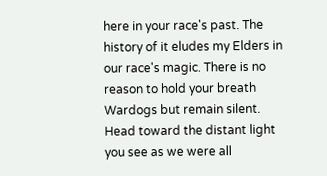here in your race's past. The history of it eludes my Elders in our race's magic. There is no reason to hold your breath Wardogs but remain silent. Head toward the distant light you see as we were all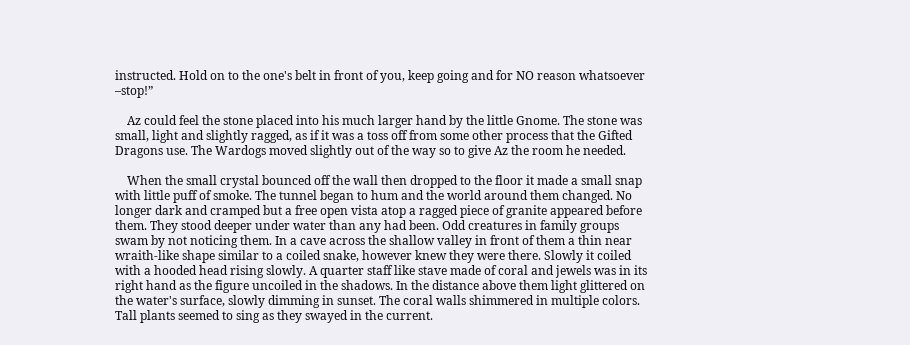instructed. Hold on to the one's belt in front of you, keep going and for NO reason whatsoever –stop!”

    Az could feel the stone placed into his much larger hand by the little Gnome. The stone was small, light and slightly ragged, as if it was a toss off from some other process that the Gifted Dragons use. The Wardogs moved slightly out of the way so to give Az the room he needed.

    When the small crystal bounced off the wall then dropped to the floor it made a small snap with little puff of smoke. The tunnel began to hum and the world around them changed. No longer dark and cramped but a free open vista atop a ragged piece of granite appeared before them. They stood deeper under water than any had been. Odd creatures in family groups swam by not noticing them. In a cave across the shallow valley in front of them a thin near wraith-like shape similar to a coiled snake, however knew they were there. Slowly it coiled with a hooded head rising slowly. A quarter staff like stave made of coral and jewels was in its right hand as the figure uncoiled in the shadows. In the distance above them light glittered on the water's surface, slowly dimming in sunset. The coral walls shimmered in multiple colors. Tall plants seemed to sing as they swayed in the current.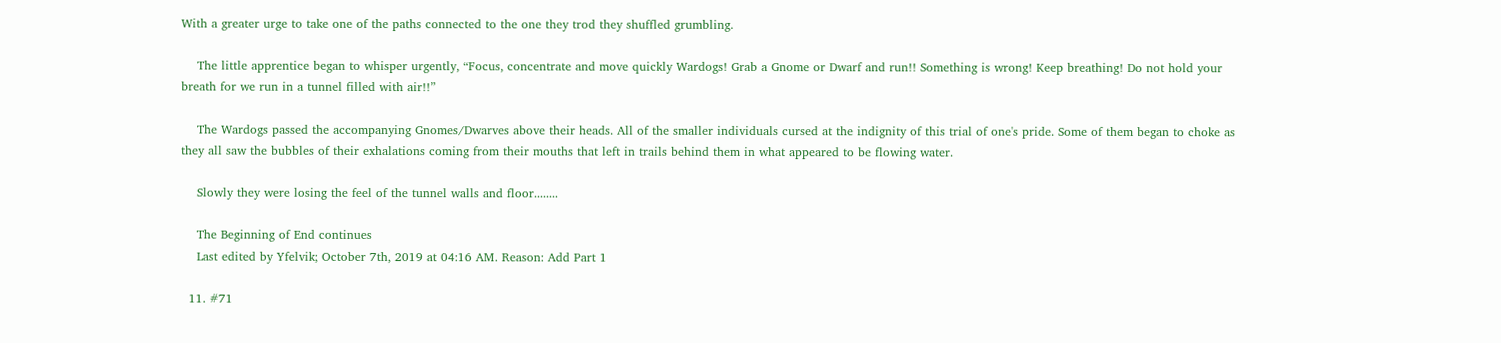With a greater urge to take one of the paths connected to the one they trod they shuffled grumbling.

    The little apprentice began to whisper urgently, “Focus, concentrate and move quickly Wardogs! Grab a Gnome or Dwarf and run!! Something is wrong! Keep breathing! Do not hold your breath for we run in a tunnel filled with air!!”

    The Wardogs passed the accompanying Gnomes/Dwarves above their heads. All of the smaller individuals cursed at the indignity of this trial of one's pride. Some of them began to choke as they all saw the bubbles of their exhalations coming from their mouths that left in trails behind them in what appeared to be flowing water.

    Slowly they were losing the feel of the tunnel walls and floor........

    The Beginning of End continues
    Last edited by Yfelvik; October 7th, 2019 at 04:16 AM. Reason: Add Part 1

  11. #71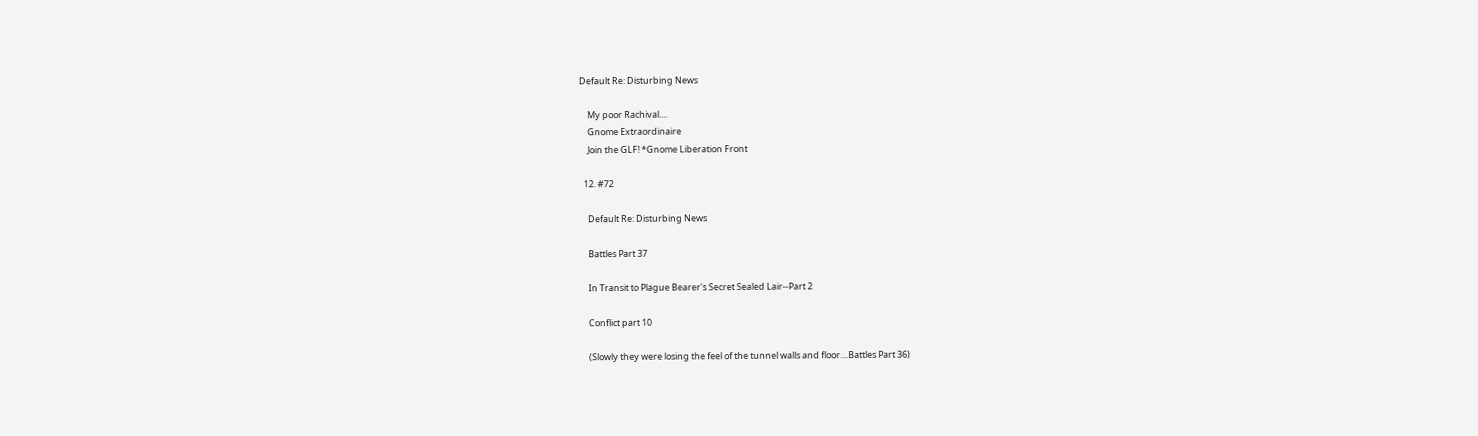Default Re: Disturbing News

    My poor Rachival....
    Gnome Extraordinaire
    Join the GLF! *Gnome Liberation Front

  12. #72

    Default Re: Disturbing News

    Battles Part 37

    In Transit to Plague Bearer's Secret Sealed Lair--Part 2

    Conflict part 10

    (Slowly they were losing the feel of the tunnel walls and floor....Battles Part 36)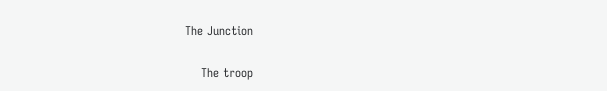The Junction

    The troop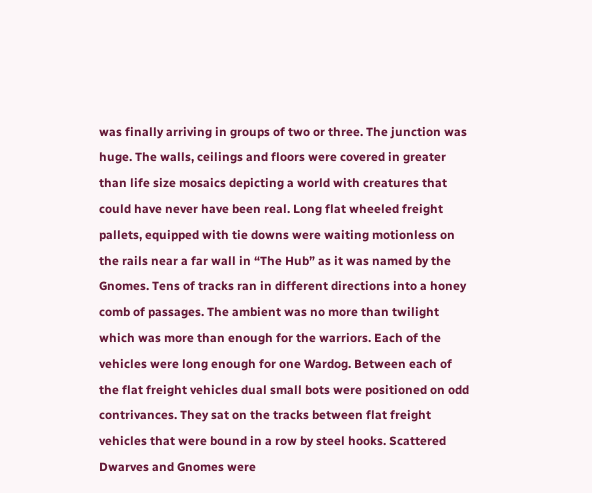was finally arriving in groups of two or three. The junction was huge. The walls, ceilings and floors were covered in greater than life size mosaics depicting a world with creatures that could have never have been real. Long flat wheeled freight pallets, equipped with tie downs were waiting motionless on the rails near a far wall in “The Hub” as it was named by the Gnomes. Tens of tracks ran in different directions into a honey comb of passages. The ambient was no more than twilight which was more than enough for the warriors. Each of the vehicles were long enough for one Wardog. Between each of the flat freight vehicles dual small bots were positioned on odd contrivances. They sat on the tracks between flat freight vehicles that were bound in a row by steel hooks. Scattered Dwarves and Gnomes were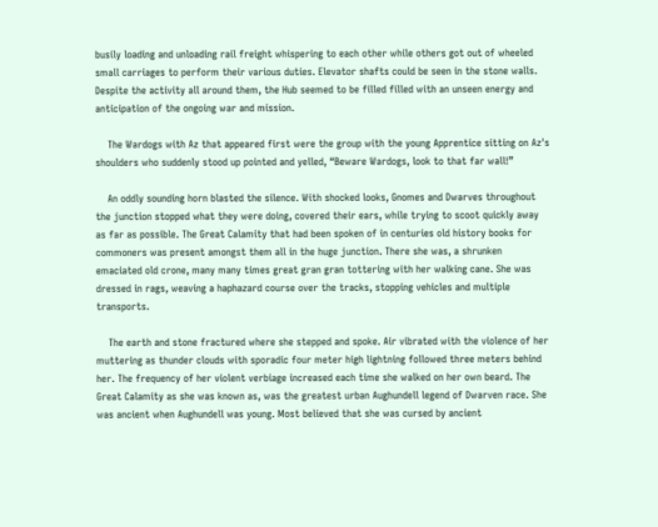busily loading and unloading rail freight whispering to each other while others got out of wheeled small carriages to perform their various duties. Elevator shafts could be seen in the stone walls. Despite the activity all around them, the Hub seemed to be filled filled with an unseen energy and anticipation of the ongoing war and mission.

    The Wardogs with Az that appeared first were the group with the young Apprentice sitting on Az's shoulders who suddenly stood up pointed and yelled, “Beware Wardogs, look to that far wall!”

    An oddly sounding horn blasted the silence. With shocked looks, Gnomes and Dwarves throughout the junction stopped what they were doing, covered their ears, while trying to scoot quickly away as far as possible. The Great Calamity that had been spoken of in centuries old history books for commoners was present amongst them all in the huge junction. There she was, a shrunken emaciated old crone, many many times great gran gran tottering with her walking cane. She was dressed in rags, weaving a haphazard course over the tracks, stopping vehicles and multiple transports.

    The earth and stone fractured where she stepped and spoke. Air vibrated with the violence of her muttering as thunder clouds with sporadic four meter high lightning followed three meters behind her. The frequency of her violent verbiage increased each time she walked on her own beard. The Great Calamity as she was known as, was the greatest urban Aughundell legend of Dwarven race. She was ancient when Aughundell was young. Most believed that she was cursed by ancient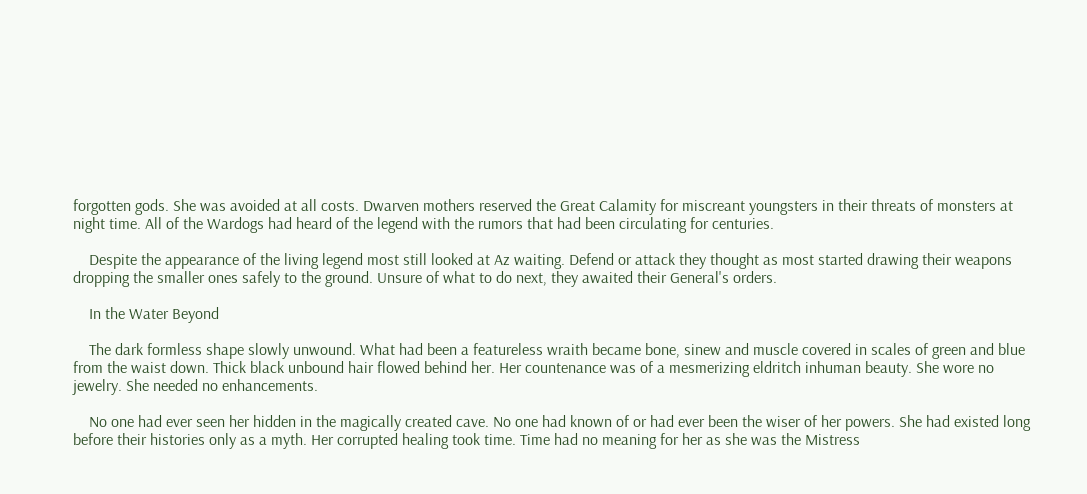forgotten gods. She was avoided at all costs. Dwarven mothers reserved the Great Calamity for miscreant youngsters in their threats of monsters at night time. All of the Wardogs had heard of the legend with the rumors that had been circulating for centuries.

    Despite the appearance of the living legend most still looked at Az waiting. Defend or attack they thought as most started drawing their weapons dropping the smaller ones safely to the ground. Unsure of what to do next, they awaited their General's orders.

    In the Water Beyond

    The dark formless shape slowly unwound. What had been a featureless wraith became bone, sinew and muscle covered in scales of green and blue from the waist down. Thick black unbound hair flowed behind her. Her countenance was of a mesmerizing eldritch inhuman beauty. She wore no jewelry. She needed no enhancements.

    No one had ever seen her hidden in the magically created cave. No one had known of or had ever been the wiser of her powers. She had existed long before their histories only as a myth. Her corrupted healing took time. Time had no meaning for her as she was the Mistress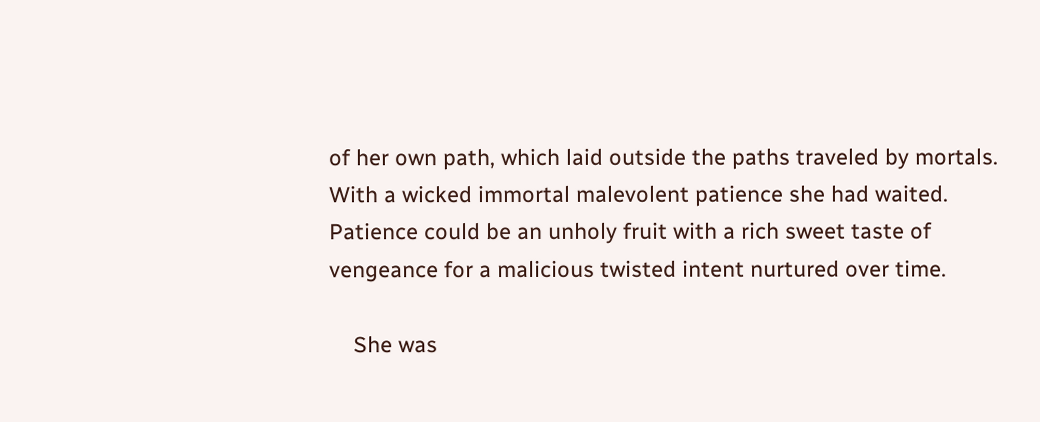of her own path, which laid outside the paths traveled by mortals. With a wicked immortal malevolent patience she had waited. Patience could be an unholy fruit with a rich sweet taste of vengeance for a malicious twisted intent nurtured over time.

    She was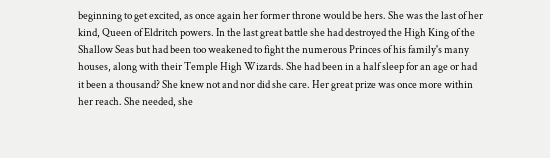beginning to get excited, as once again her former throne would be hers. She was the last of her kind, Queen of Eldritch powers. In the last great battle she had destroyed the High King of the Shallow Seas but had been too weakened to fight the numerous Princes of his family's many houses, along with their Temple High Wizards. She had been in a half sleep for an age or had it been a thousand? She knew not and nor did she care. Her great prize was once more within her reach. She needed, she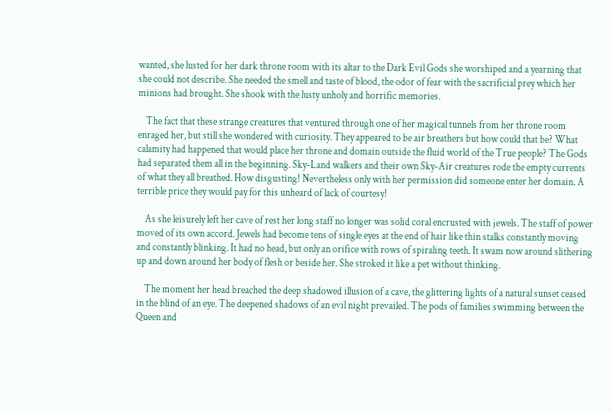wanted, she lusted for her dark throne room with its altar to the Dark Evil Gods she worshiped and a yearning that she could not describe. She needed the smell and taste of blood, the odor of fear with the sacrificial prey which her minions had brought. She shook with the lusty unholy and horrific memories.

    The fact that these strange creatures that ventured through one of her magical tunnels from her throne room enraged her, but still she wondered with curiosity. They appeared to be air breathers but how could that be? What calamity had happened that would place her throne and domain outside the fluid world of the True people? The Gods had separated them all in the beginning. Sky-Land walkers and their own Sky-Air creatures rode the empty currents of what they all breathed. How disgusting! Nevertheless only with her permission did someone enter her domain. A terrible price they would pay for this unheard of lack of courtesy!

    As she leisurely left her cave of rest her long staff no longer was solid coral encrusted with jewels. The staff of power moved of its own accord. Jewels had become tens of single eyes at the end of hair like thin stalks constantly moving and constantly blinking. It had no head, but only an orifice with rows of spiraling teeth. It swam now around slithering up and down around her body of flesh or beside her. She stroked it like a pet without thinking.

    The moment her head breached the deep shadowed illusion of a cave, the glittering lights of a natural sunset ceased in the blind of an eye. The deepened shadows of an evil night prevailed. The pods of families swimming between the Queen and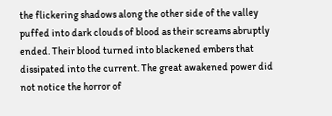the flickering shadows along the other side of the valley puffed into dark clouds of blood as their screams abruptly ended. Their blood turned into blackened embers that dissipated into the current. The great awakened power did not notice the horror of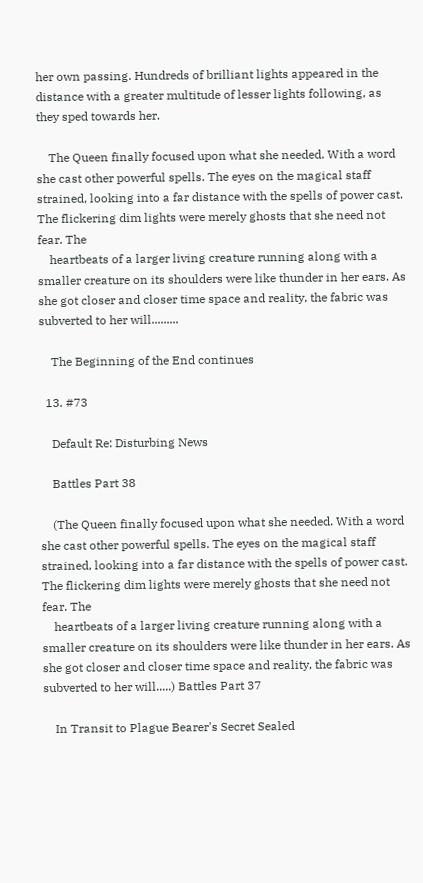her own passing. Hundreds of brilliant lights appeared in the distance with a greater multitude of lesser lights following, as they sped towards her.

    The Queen finally focused upon what she needed. With a word she cast other powerful spells. The eyes on the magical staff strained, looking into a far distance with the spells of power cast. The flickering dim lights were merely ghosts that she need not fear. The
    heartbeats of a larger living creature running along with a smaller creature on its shoulders were like thunder in her ears. As she got closer and closer time space and reality, the fabric was subverted to her will.........

    The Beginning of the End continues

  13. #73

    Default Re: Disturbing News

    Battles Part 38

    (The Queen finally focused upon what she needed. With a word she cast other powerful spells. The eyes on the magical staff strained, looking into a far distance with the spells of power cast. The flickering dim lights were merely ghosts that she need not fear. The
    heartbeats of a larger living creature running along with a smaller creature on its shoulders were like thunder in her ears. As she got closer and closer time space and reality, the fabric was subverted to her will.....) Battles Part 37

    In Transit to Plague Bearer's Secret Sealed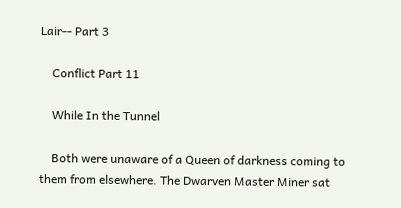Lair-- Part 3

    Conflict Part 11

    While In the Tunnel

    Both were unaware of a Queen of darkness coming to them from elsewhere. The Dwarven Master Miner sat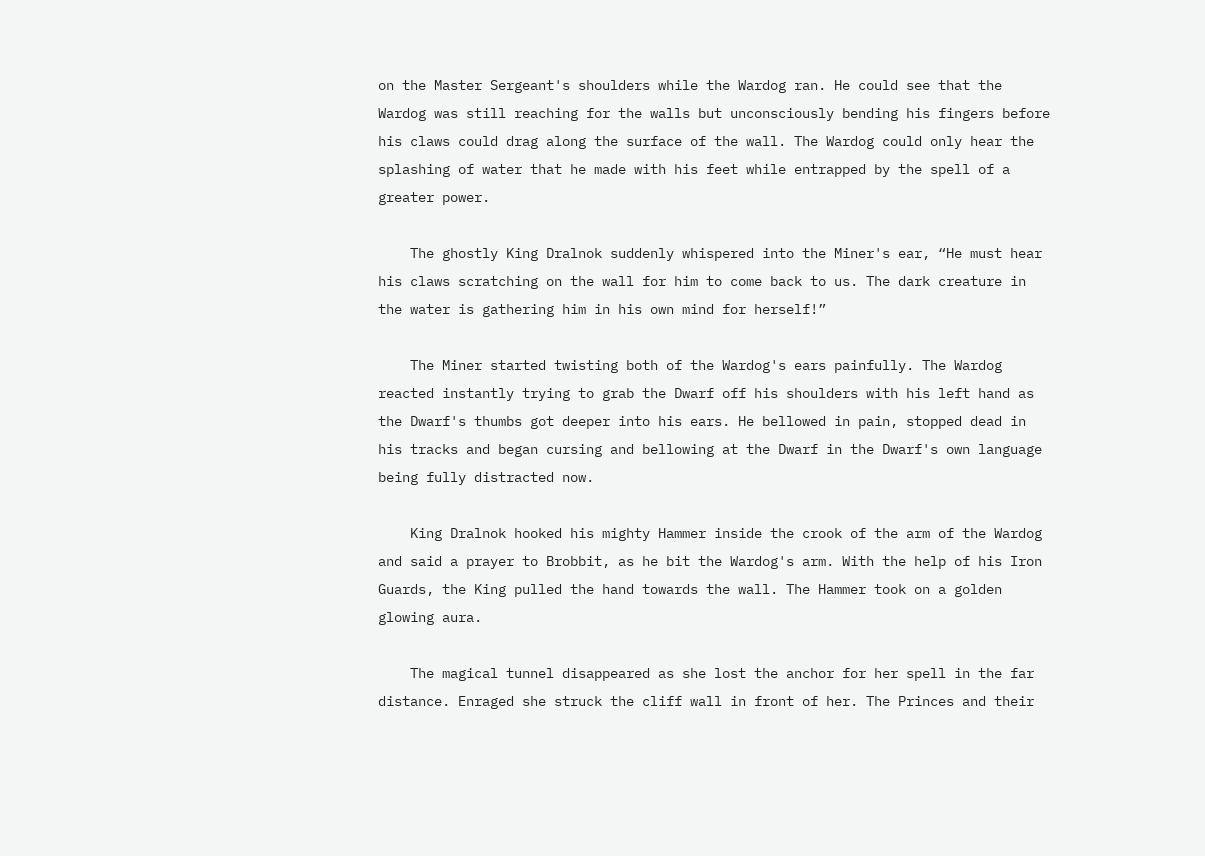on the Master Sergeant's shoulders while the Wardog ran. He could see that the Wardog was still reaching for the walls but unconsciously bending his fingers before his claws could drag along the surface of the wall. The Wardog could only hear the splashing of water that he made with his feet while entrapped by the spell of a greater power.

    The ghostly King Dralnok suddenly whispered into the Miner's ear, “He must hear his claws scratching on the wall for him to come back to us. The dark creature in the water is gathering him in his own mind for herself!”

    The Miner started twisting both of the Wardog's ears painfully. The Wardog reacted instantly trying to grab the Dwarf off his shoulders with his left hand as the Dwarf's thumbs got deeper into his ears. He bellowed in pain, stopped dead in his tracks and began cursing and bellowing at the Dwarf in the Dwarf's own language being fully distracted now.

    King Dralnok hooked his mighty Hammer inside the crook of the arm of the Wardog and said a prayer to Brobbit, as he bit the Wardog's arm. With the help of his Iron Guards, the King pulled the hand towards the wall. The Hammer took on a golden glowing aura.

    The magical tunnel disappeared as she lost the anchor for her spell in the far distance. Enraged she struck the cliff wall in front of her. The Princes and their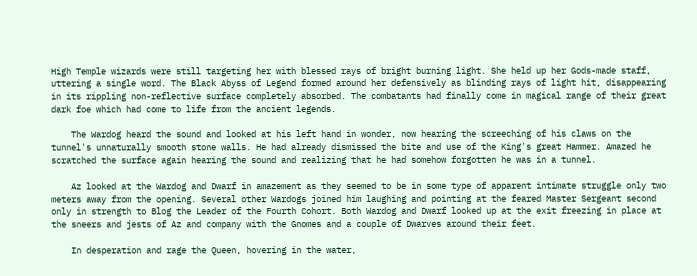High Temple wizards were still targeting her with blessed rays of bright burning light. She held up her Gods-made staff, uttering a single word. The Black Abyss of Legend formed around her defensively as blinding rays of light hit, disappearing in its rippling non-reflective surface completely absorbed. The combatants had finally come in magical range of their great dark foe which had come to life from the ancient legends.

    The Wardog heard the sound and looked at his left hand in wonder, now hearing the screeching of his claws on the tunnel's unnaturally smooth stone walls. He had already dismissed the bite and use of the King's great Hammer. Amazed he scratched the surface again hearing the sound and realizing that he had somehow forgotten he was in a tunnel.

    Az looked at the Wardog and Dwarf in amazement as they seemed to be in some type of apparent intimate struggle only two meters away from the opening. Several other Wardogs joined him laughing and pointing at the feared Master Sergeant second only in strength to Blog the Leader of the Fourth Cohort. Both Wardog and Dwarf looked up at the exit freezing in place at the sneers and jests of Az and company with the Gnomes and a couple of Dwarves around their feet.

    In desperation and rage the Queen, hovering in the water,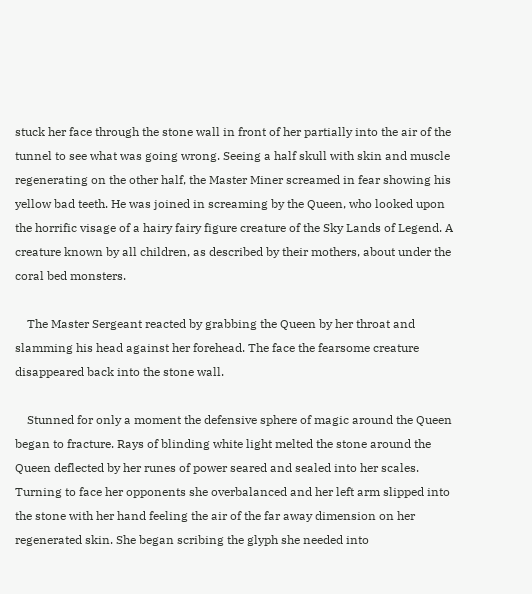stuck her face through the stone wall in front of her partially into the air of the tunnel to see what was going wrong. Seeing a half skull with skin and muscle regenerating on the other half, the Master Miner screamed in fear showing his yellow bad teeth. He was joined in screaming by the Queen, who looked upon the horrific visage of a hairy fairy figure creature of the Sky Lands of Legend. A creature known by all children, as described by their mothers, about under the coral bed monsters.

    The Master Sergeant reacted by grabbing the Queen by her throat and slamming his head against her forehead. The face the fearsome creature disappeared back into the stone wall.

    Stunned for only a moment the defensive sphere of magic around the Queen began to fracture. Rays of blinding white light melted the stone around the Queen deflected by her runes of power seared and sealed into her scales. Turning to face her opponents she overbalanced and her left arm slipped into the stone with her hand feeling the air of the far away dimension on her regenerated skin. She began scribing the glyph she needed into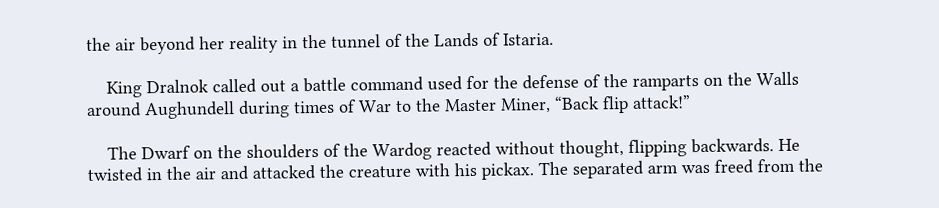the air beyond her reality in the tunnel of the Lands of Istaria.

    King Dralnok called out a battle command used for the defense of the ramparts on the Walls around Aughundell during times of War to the Master Miner, “Back flip attack!”

    The Dwarf on the shoulders of the Wardog reacted without thought, flipping backwards. He twisted in the air and attacked the creature with his pickax. The separated arm was freed from the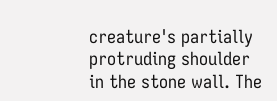creature's partially protruding shoulder in the stone wall. The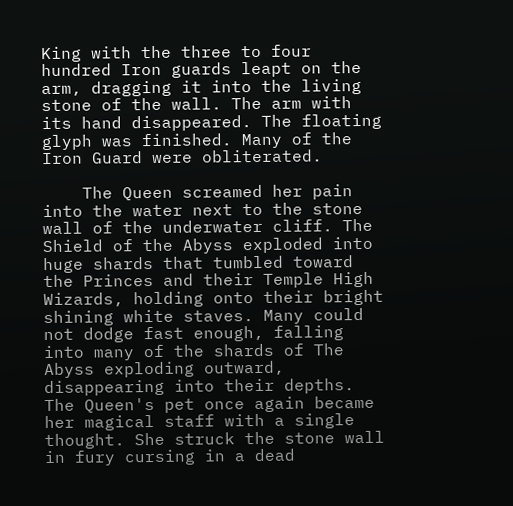King with the three to four hundred Iron guards leapt on the arm, dragging it into the living stone of the wall. The arm with its hand disappeared. The floating glyph was finished. Many of the Iron Guard were obliterated.

    The Queen screamed her pain into the water next to the stone wall of the underwater cliff. The Shield of the Abyss exploded into huge shards that tumbled toward the Princes and their Temple High Wizards, holding onto their bright shining white staves. Many could not dodge fast enough, falling into many of the shards of The Abyss exploding outward, disappearing into their depths. The Queen's pet once again became her magical staff with a single thought. She struck the stone wall in fury cursing in a dead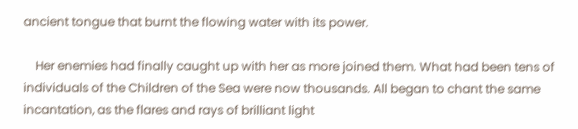ancient tongue that burnt the flowing water with its power.

    Her enemies had finally caught up with her as more joined them. What had been tens of individuals of the Children of the Sea were now thousands. All began to chant the same incantation, as the flares and rays of brilliant light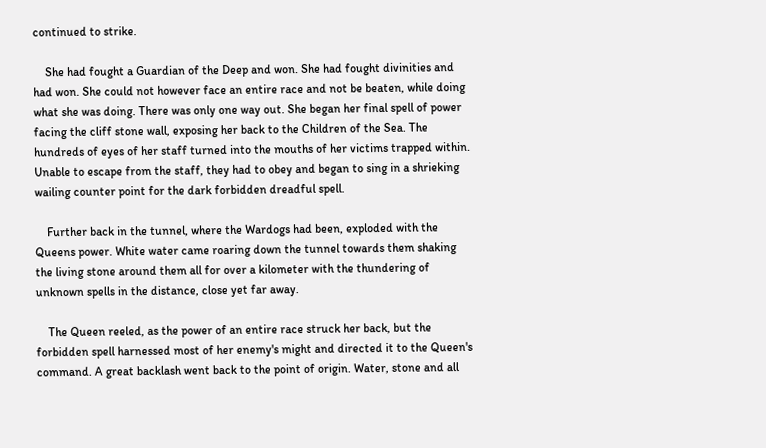continued to strike.

    She had fought a Guardian of the Deep and won. She had fought divinities and had won. She could not however face an entire race and not be beaten, while doing what she was doing. There was only one way out. She began her final spell of power facing the cliff stone wall, exposing her back to the Children of the Sea. The hundreds of eyes of her staff turned into the mouths of her victims trapped within. Unable to escape from the staff, they had to obey and began to sing in a shrieking wailing counter point for the dark forbidden dreadful spell.

    Further back in the tunnel, where the Wardogs had been, exploded with the Queens power. White water came roaring down the tunnel towards them shaking the living stone around them all for over a kilometer with the thundering of unknown spells in the distance, close yet far away.

    The Queen reeled, as the power of an entire race struck her back, but the forbidden spell harnessed most of her enemy's might and directed it to the Queen's command. A great backlash went back to the point of origin. Water, stone and all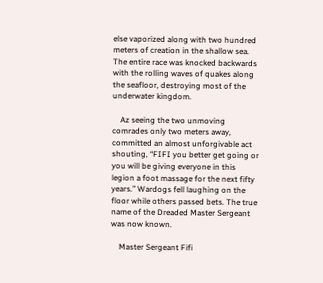else vaporized along with two hundred meters of creation in the shallow sea. The entire race was knocked backwards with the rolling waves of quakes along the seafloor, destroying most of the underwater kingdom.

    Az seeing the two unmoving comrades only two meters away, committed an almost unforgivable act shouting, “FIFI you better get going or you will be giving everyone in this legion a foot massage for the next fifty years.” Wardogs fell laughing on the floor while others passed bets. The true name of the Dreaded Master Sergeant was now known.

    Master Sergeant Fifi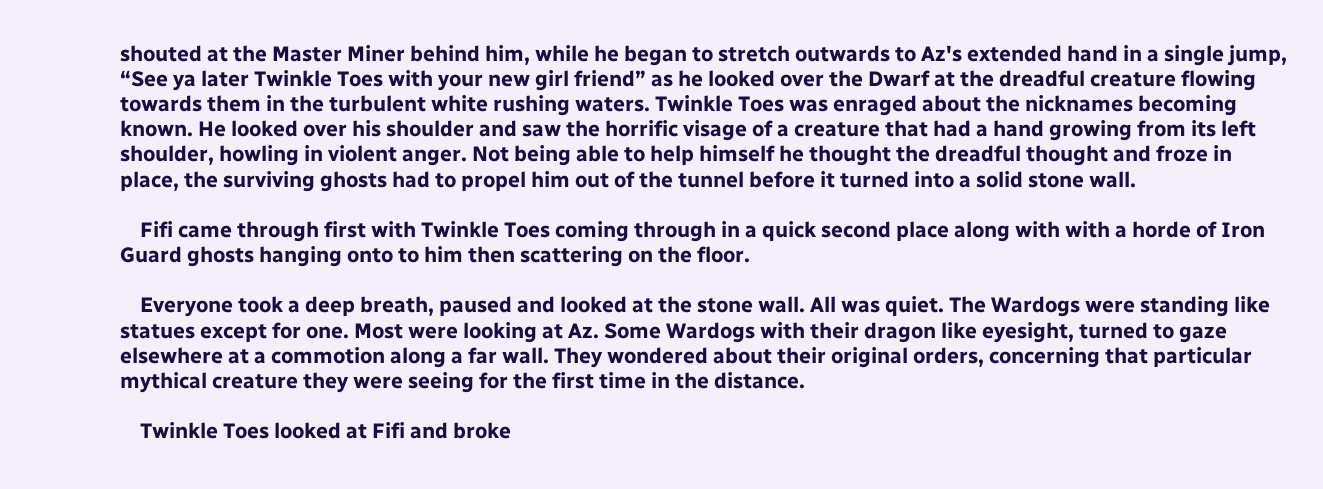shouted at the Master Miner behind him, while he began to stretch outwards to Az's extended hand in a single jump, “See ya later Twinkle Toes with your new girl friend” as he looked over the Dwarf at the dreadful creature flowing towards them in the turbulent white rushing waters. Twinkle Toes was enraged about the nicknames becoming known. He looked over his shoulder and saw the horrific visage of a creature that had a hand growing from its left shoulder, howling in violent anger. Not being able to help himself he thought the dreadful thought and froze in place, the surviving ghosts had to propel him out of the tunnel before it turned into a solid stone wall.

    Fifi came through first with Twinkle Toes coming through in a quick second place along with with a horde of Iron Guard ghosts hanging onto to him then scattering on the floor.

    Everyone took a deep breath, paused and looked at the stone wall. All was quiet. The Wardogs were standing like statues except for one. Most were looking at Az. Some Wardogs with their dragon like eyesight, turned to gaze elsewhere at a commotion along a far wall. They wondered about their original orders, concerning that particular mythical creature they were seeing for the first time in the distance.

    Twinkle Toes looked at Fifi and broke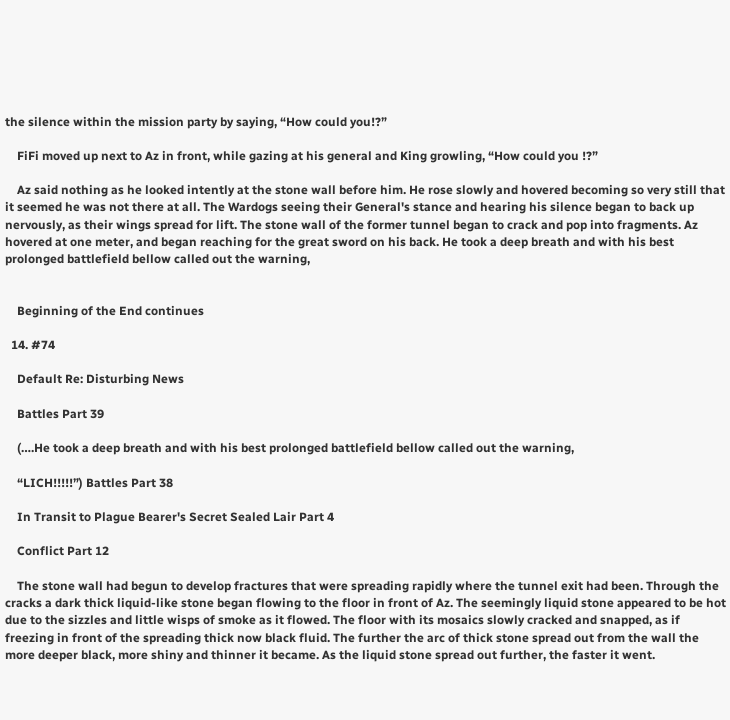the silence within the mission party by saying, “How could you!?”

    FiFi moved up next to Az in front, while gazing at his general and King growling, “How could you !?”

    Az said nothing as he looked intently at the stone wall before him. He rose slowly and hovered becoming so very still that it seemed he was not there at all. The Wardogs seeing their General's stance and hearing his silence began to back up nervously, as their wings spread for lift. The stone wall of the former tunnel began to crack and pop into fragments. Az hovered at one meter, and began reaching for the great sword on his back. He took a deep breath and with his best prolonged battlefield bellow called out the warning,


    Beginning of the End continues

  14. #74

    Default Re: Disturbing News

    Battles Part 39

    (….He took a deep breath and with his best prolonged battlefield bellow called out the warning,

    “LICH!!!!!”) Battles Part 38

    In Transit to Plague Bearer's Secret Sealed Lair Part 4

    Conflict Part 12

    The stone wall had begun to develop fractures that were spreading rapidly where the tunnel exit had been. Through the cracks a dark thick liquid-like stone began flowing to the floor in front of Az. The seemingly liquid stone appeared to be hot due to the sizzles and little wisps of smoke as it flowed. The floor with its mosaics slowly cracked and snapped, as if freezing in front of the spreading thick now black fluid. The further the arc of thick stone spread out from the wall the more deeper black, more shiny and thinner it became. As the liquid stone spread out further, the faster it went.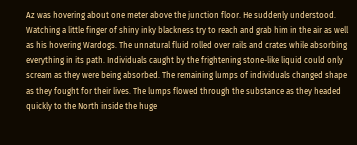Az was hovering about one meter above the junction floor. He suddenly understood. Watching a little finger of shiny inky blackness try to reach and grab him in the air as well as his hovering Wardogs. The unnatural fluid rolled over rails and crates while absorbing everything in its path. Individuals caught by the frightening stone-like liquid could only scream as they were being absorbed. The remaining lumps of individuals changed shape as they fought for their lives. The lumps flowed through the substance as they headed quickly to the North inside the huge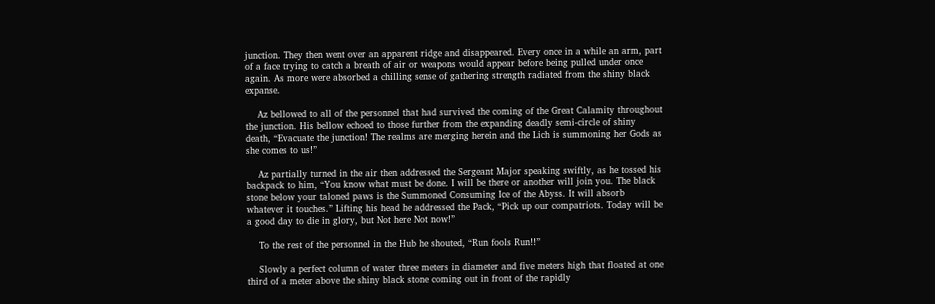junction. They then went over an apparent ridge and disappeared. Every once in a while an arm, part of a face trying to catch a breath of air or weapons would appear before being pulled under once again. As more were absorbed a chilling sense of gathering strength radiated from the shiny black expanse.

    Az bellowed to all of the personnel that had survived the coming of the Great Calamity throughout the junction. His bellow echoed to those further from the expanding deadly semi-circle of shiny death, “Evacuate the junction! The realms are merging herein and the Lich is summoning her Gods as she comes to us!”

    Az partially turned in the air then addressed the Sergeant Major speaking swiftly, as he tossed his backpack to him, “You know what must be done. I will be there or another will join you. The black stone below your taloned paws is the Summoned Consuming Ice of the Abyss. It will absorb whatever it touches.” Lifting his head he addressed the Pack, “Pick up our compatriots. Today will be a good day to die in glory, but Not here Not now!”

    To the rest of the personnel in the Hub he shouted, “Run fools Run!!”

    Slowly a perfect column of water three meters in diameter and five meters high that floated at one third of a meter above the shiny black stone coming out in front of the rapidly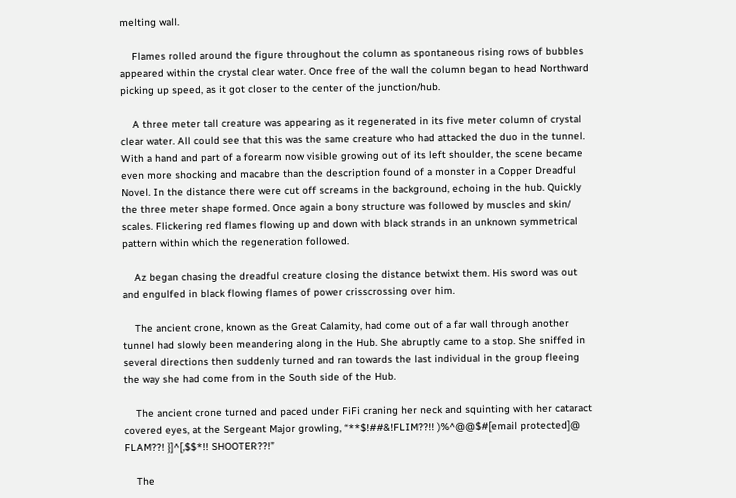melting wall.

    Flames rolled around the figure throughout the column as spontaneous rising rows of bubbles appeared within the crystal clear water. Once free of the wall the column began to head Northward picking up speed, as it got closer to the center of the junction/hub.

    A three meter tall creature was appearing as it regenerated in its five meter column of crystal clear water. All could see that this was the same creature who had attacked the duo in the tunnel. With a hand and part of a forearm now visible growing out of its left shoulder, the scene became even more shocking and macabre than the description found of a monster in a Copper Dreadful Novel. In the distance there were cut off screams in the background, echoing in the hub. Quickly the three meter shape formed. Once again a bony structure was followed by muscles and skin/ scales. Flickering red flames flowing up and down with black strands in an unknown symmetrical pattern within which the regeneration followed.

    Az began chasing the dreadful creature closing the distance betwixt them. His sword was out and engulfed in black flowing flames of power crisscrossing over him.

    The ancient crone, known as the Great Calamity, had come out of a far wall through another tunnel had slowly been meandering along in the Hub. She abruptly came to a stop. She sniffed in several directions then suddenly turned and ran towards the last individual in the group fleeing the way she had come from in the South side of the Hub.

    The ancient crone turned and paced under FiFi craning her neck and squinting with her cataract covered eyes, at the Sergeant Major growling, “**$!##&!FLIM??!! )%^@@$#[email protected]@ FLAM??! }]^[,$$*!! SHOOTER??!”

    The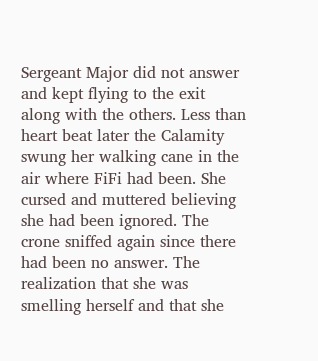Sergeant Major did not answer and kept flying to the exit along with the others. Less than heart beat later the Calamity swung her walking cane in the air where FiFi had been. She cursed and muttered believing she had been ignored. The crone sniffed again since there had been no answer. The realization that she was smelling herself and that she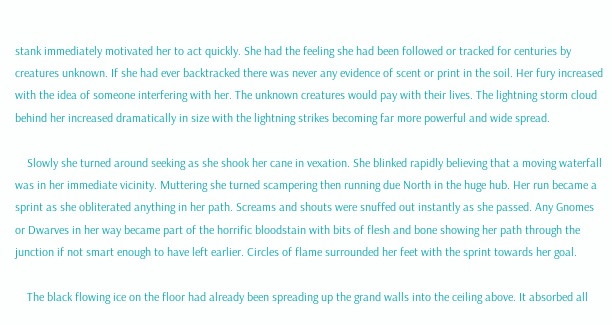stank immediately motivated her to act quickly. She had the feeling she had been followed or tracked for centuries by creatures unknown. If she had ever backtracked there was never any evidence of scent or print in the soil. Her fury increased with the idea of someone interfering with her. The unknown creatures would pay with their lives. The lightning storm cloud behind her increased dramatically in size with the lightning strikes becoming far more powerful and wide spread.

    Slowly she turned around seeking as she shook her cane in vexation. She blinked rapidly believing that a moving waterfall was in her immediate vicinity. Muttering she turned scampering then running due North in the huge hub. Her run became a sprint as she obliterated anything in her path. Screams and shouts were snuffed out instantly as she passed. Any Gnomes or Dwarves in her way became part of the horrific bloodstain with bits of flesh and bone showing her path through the junction if not smart enough to have left earlier. Circles of flame surrounded her feet with the sprint towards her goal.

    The black flowing ice on the floor had already been spreading up the grand walls into the ceiling above. It absorbed all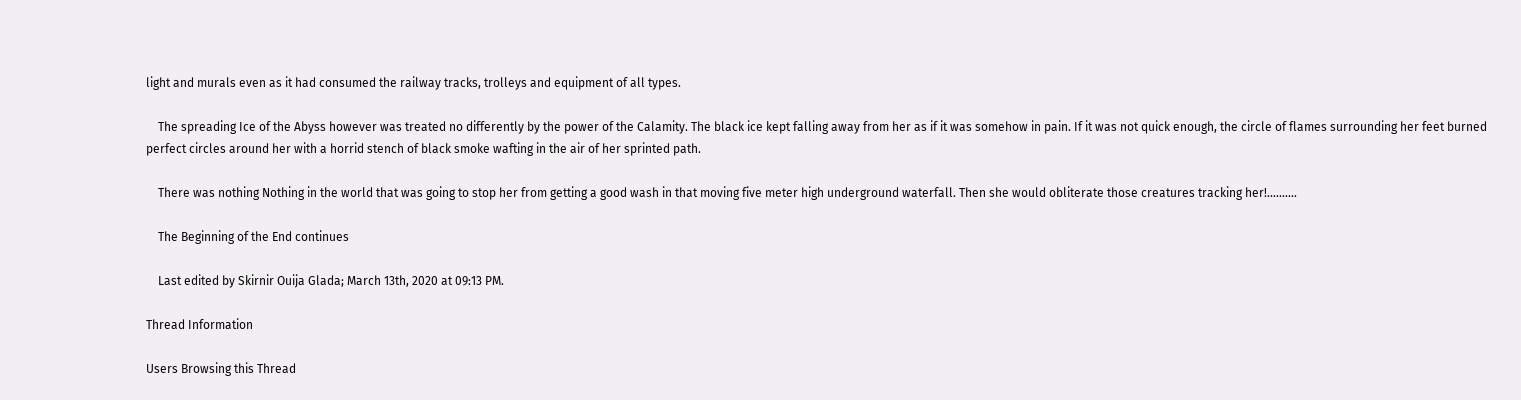light and murals even as it had consumed the railway tracks, trolleys and equipment of all types.

    The spreading Ice of the Abyss however was treated no differently by the power of the Calamity. The black ice kept falling away from her as if it was somehow in pain. If it was not quick enough, the circle of flames surrounding her feet burned perfect circles around her with a horrid stench of black smoke wafting in the air of her sprinted path.

    There was nothing Nothing in the world that was going to stop her from getting a good wash in that moving five meter high underground waterfall. Then she would obliterate those creatures tracking her!..........

    The Beginning of the End continues

    Last edited by Skirnir Ouija Glada; March 13th, 2020 at 09:13 PM.

Thread Information

Users Browsing this Thread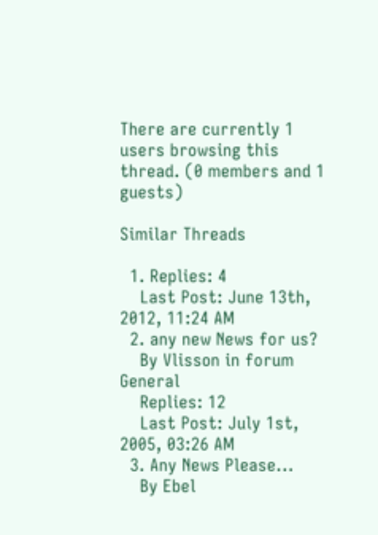There are currently 1 users browsing this thread. (0 members and 1 guests)

Similar Threads

  1. Replies: 4
    Last Post: June 13th, 2012, 11:24 AM
  2. any new News for us?
    By Vlisson in forum General
    Replies: 12
    Last Post: July 1st, 2005, 03:26 AM
  3. Any News Please...
    By Ebel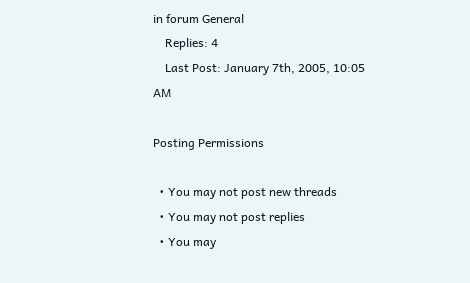in forum General
    Replies: 4
    Last Post: January 7th, 2005, 10:05 AM

Posting Permissions

  • You may not post new threads
  • You may not post replies
  • You may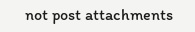not post attachments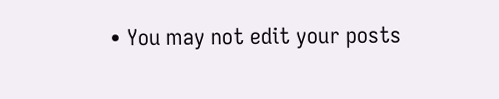• You may not edit your posts